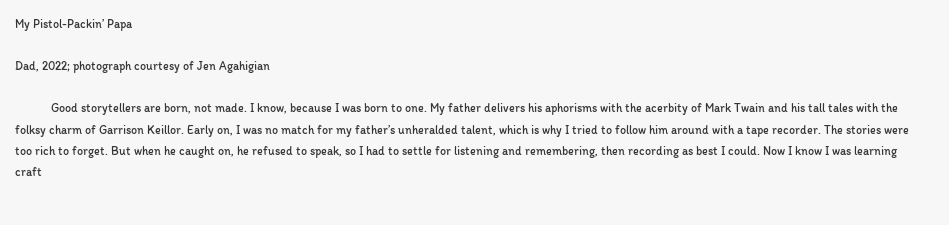My Pistol-Packin’ Papa

Dad, 2022; photograph courtesy of Jen Agahigian

            Good storytellers are born, not made. I know, because I was born to one. My father delivers his aphorisms with the acerbity of Mark Twain and his tall tales with the folksy charm of Garrison Keillor. Early on, I was no match for my father’s unheralded talent, which is why I tried to follow him around with a tape recorder. The stories were too rich to forget. But when he caught on, he refused to speak, so I had to settle for listening and remembering, then recording as best I could. Now I know I was learning craft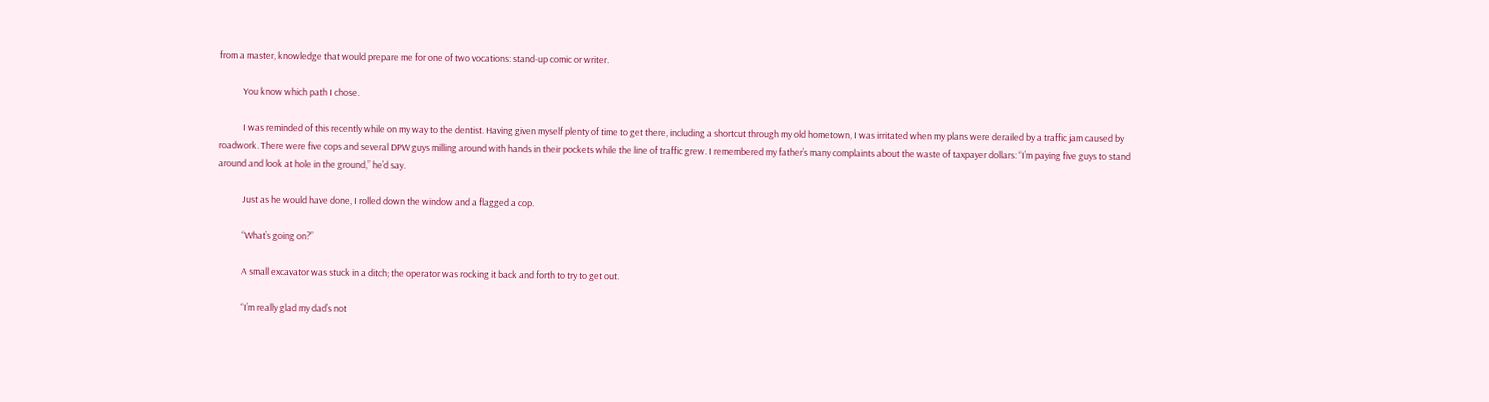from a master, knowledge that would prepare me for one of two vocations: stand-up comic or writer.

            You know which path I chose.

            I was reminded of this recently while on my way to the dentist. Having given myself plenty of time to get there, including a shortcut through my old hometown, I was irritated when my plans were derailed by a traffic jam caused by roadwork. There were five cops and several DPW guys milling around with hands in their pockets while the line of traffic grew. I remembered my father’s many complaints about the waste of taxpayer dollars: “I’m paying five guys to stand around and look at hole in the ground,” he’d say.

            Just as he would have done, I rolled down the window and a flagged a cop.

            “What’s going on?”

            A small excavator was stuck in a ditch; the operator was rocking it back and forth to try to get out.

            “I’m really glad my dad’s not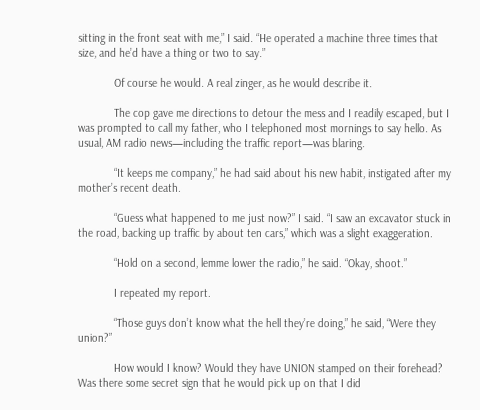sitting in the front seat with me,” I said. “He operated a machine three times that size, and he’d have a thing or two to say.”

            Of course he would. A real zinger, as he would describe it.

            The cop gave me directions to detour the mess and I readily escaped, but I was prompted to call my father, who I telephoned most mornings to say hello. As usual, AM radio news—including the traffic report—was blaring.

            “It keeps me company,” he had said about his new habit, instigated after my mother’s recent death.

            “Guess what happened to me just now?” I said. “I saw an excavator stuck in the road, backing up traffic by about ten cars,” which was a slight exaggeration.

            “Hold on a second, lemme lower the radio,” he said. “Okay, shoot.”

            I repeated my report.

            “Those guys don’t know what the hell they’re doing,” he said, “Were they union?”

            How would I know? Would they have UNION stamped on their forehead? Was there some secret sign that he would pick up on that I did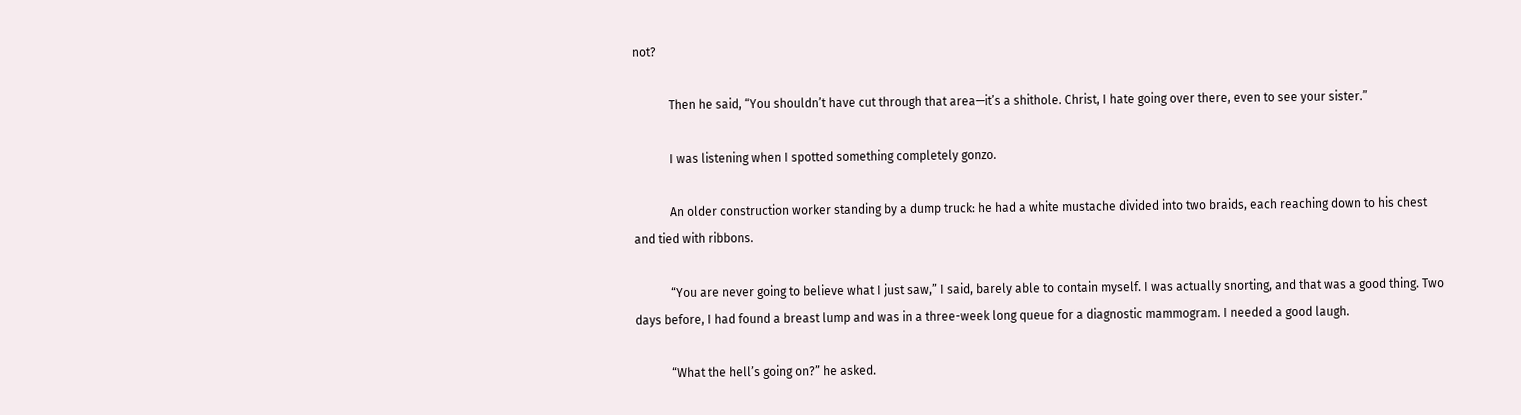not?

            Then he said, “You shouldn’t have cut through that area—it’s a shithole. Christ, I hate going over there, even to see your sister.”

            I was listening when I spotted something completely gonzo.

            An older construction worker standing by a dump truck: he had a white mustache divided into two braids, each reaching down to his chest and tied with ribbons.

            “You are never going to believe what I just saw,” I said, barely able to contain myself. I was actually snorting, and that was a good thing. Two days before, I had found a breast lump and was in a three-week long queue for a diagnostic mammogram. I needed a good laugh.

            “What the hell’s going on?” he asked.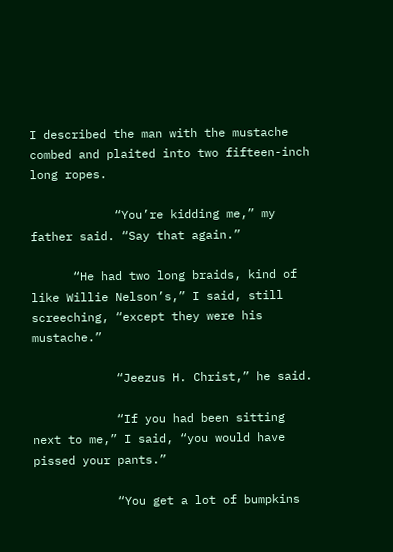I described the man with the mustache combed and plaited into two fifteen-inch long ropes.

            “You’re kidding me,” my father said. “Say that again.”

      “He had two long braids, kind of like Willie Nelson’s,” I said, still screeching, “except they were his mustache.”

            “Jeezus H. Christ,” he said.

            “If you had been sitting next to me,” I said, “you would have pissed your pants.”

            “You get a lot of bumpkins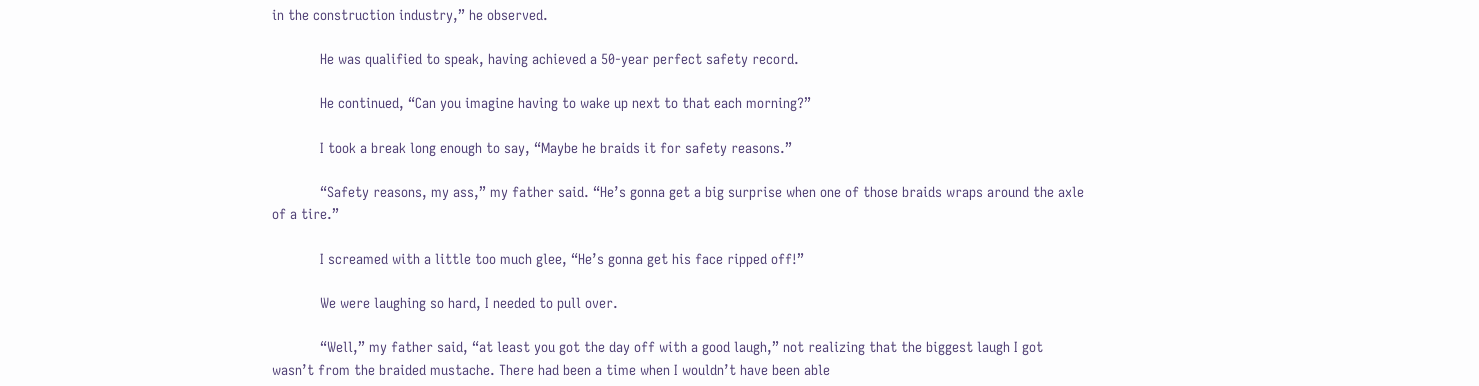in the construction industry,” he observed.

            He was qualified to speak, having achieved a 50-year perfect safety record.

            He continued, “Can you imagine having to wake up next to that each morning?”

            I took a break long enough to say, “Maybe he braids it for safety reasons.”

            “Safety reasons, my ass,” my father said. “He’s gonna get a big surprise when one of those braids wraps around the axle of a tire.”

            I screamed with a little too much glee, “He’s gonna get his face ripped off!”

            We were laughing so hard, I needed to pull over.

            “Well,” my father said, “at least you got the day off with a good laugh,” not realizing that the biggest laugh I got wasn’t from the braided mustache. There had been a time when I wouldn’t have been able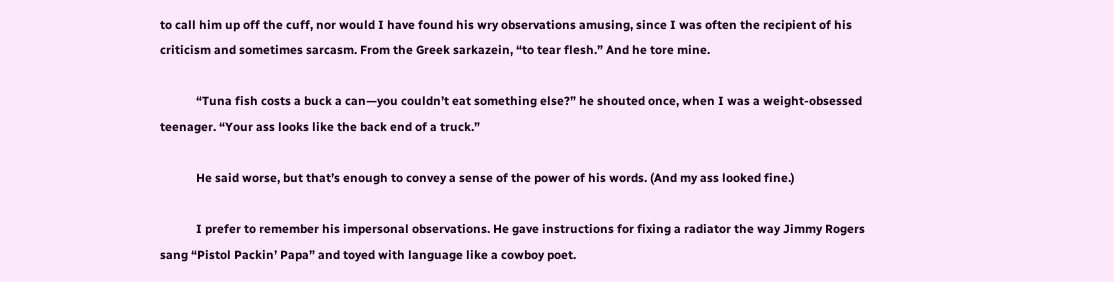to call him up off the cuff, nor would I have found his wry observations amusing, since I was often the recipient of his criticism and sometimes sarcasm. From the Greek sarkazein, “to tear flesh.” And he tore mine.

            “Tuna fish costs a buck a can—you couldn’t eat something else?” he shouted once, when I was a weight-obsessed teenager. “Your ass looks like the back end of a truck.”

            He said worse, but that’s enough to convey a sense of the power of his words. (And my ass looked fine.)

            I prefer to remember his impersonal observations. He gave instructions for fixing a radiator the way Jimmy Rogers sang “Pistol Packin’ Papa” and toyed with language like a cowboy poet.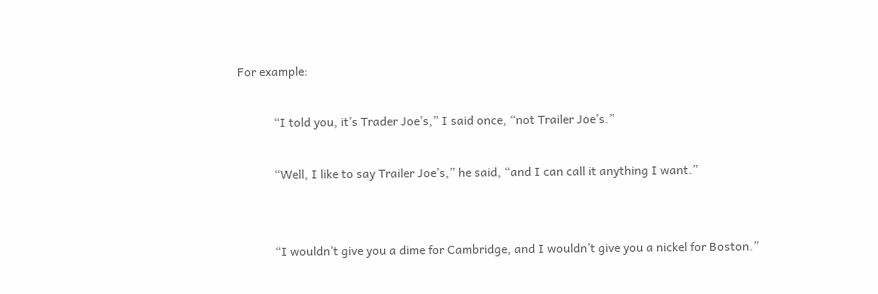For example:

            “I told you, it’s Trader Joe’s,” I said once, “not Trailer Joe’s.”

            “Well, I like to say Trailer Joe’s,” he said, “and I can call it anything I want.”


            “I wouldn’t give you a dime for Cambridge, and I wouldn’t give you a nickel for Boston.”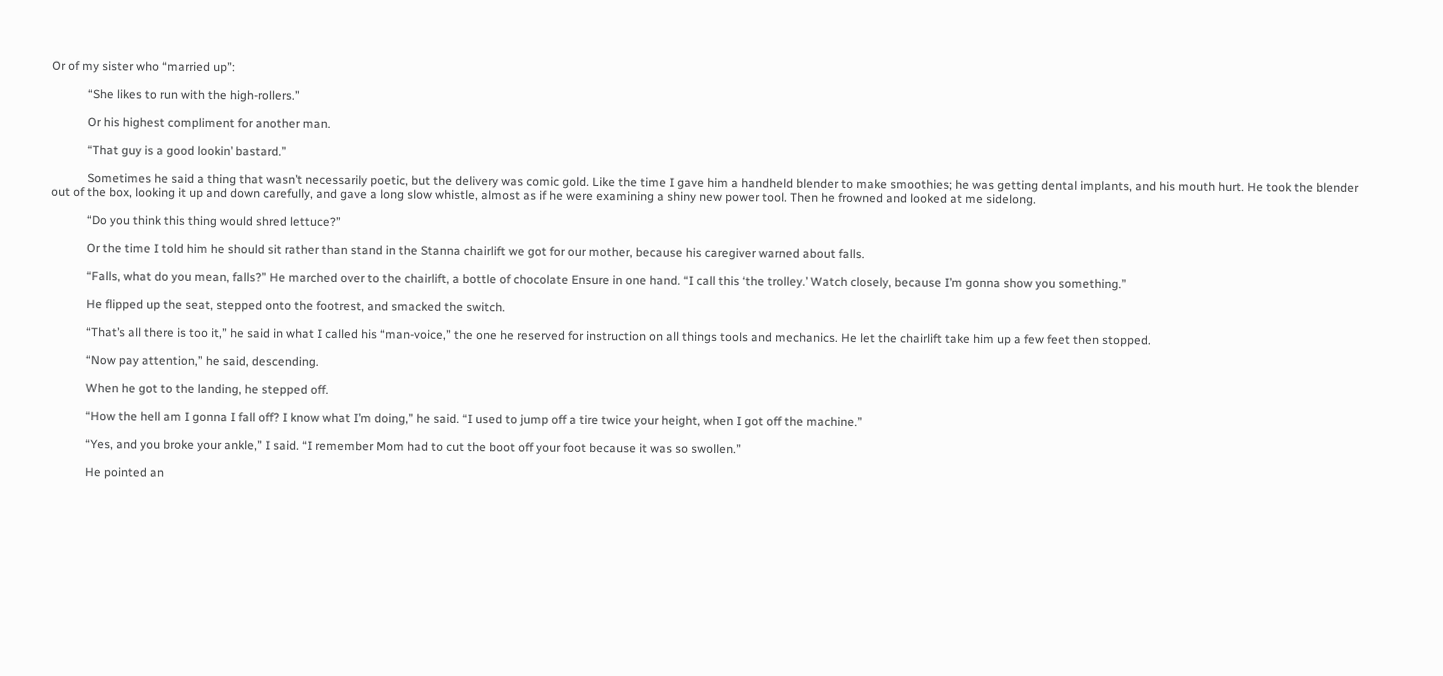Or of my sister who “married up”:

            “She likes to run with the high-rollers.”

            Or his highest compliment for another man.

            “That guy is a good lookin’ bastard.”

            Sometimes he said a thing that wasn’t necessarily poetic, but the delivery was comic gold. Like the time I gave him a handheld blender to make smoothies; he was getting dental implants, and his mouth hurt. He took the blender out of the box, looking it up and down carefully, and gave a long slow whistle, almost as if he were examining a shiny new power tool. Then he frowned and looked at me sidelong.

            “Do you think this thing would shred lettuce?”

            Or the time I told him he should sit rather than stand in the Stanna chairlift we got for our mother, because his caregiver warned about falls.

            “Falls, what do you mean, falls?” He marched over to the chairlift, a bottle of chocolate Ensure in one hand. “I call this ‘the trolley.’ Watch closely, because I’m gonna show you something.”

            He flipped up the seat, stepped onto the footrest, and smacked the switch.

            “That’s all there is too it,” he said in what I called his “man-voice,” the one he reserved for instruction on all things tools and mechanics. He let the chairlift take him up a few feet then stopped.

            “Now pay attention,” he said, descending.

            When he got to the landing, he stepped off.

            “How the hell am I gonna I fall off? I know what I’m doing,” he said. “I used to jump off a tire twice your height, when I got off the machine.”

            “Yes, and you broke your ankle,” I said. “I remember Mom had to cut the boot off your foot because it was so swollen.”

            He pointed an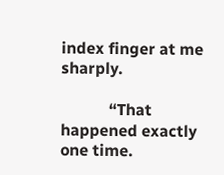index finger at me sharply.

            “That happened exactly one time.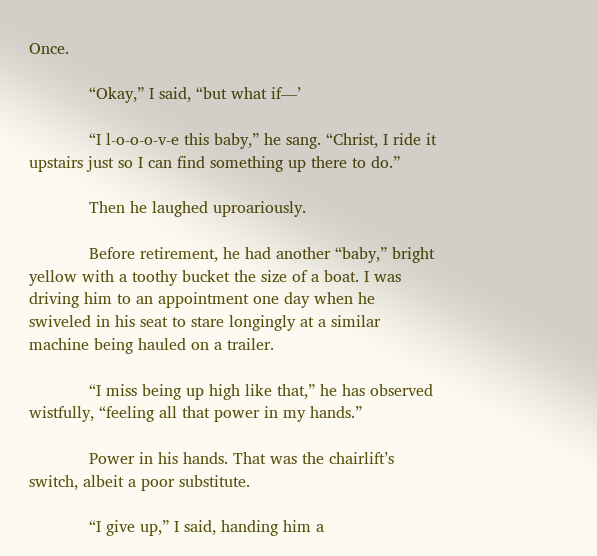Once.

            “Okay,” I said, “but what if—’

            “I l-o-o-o-v-e this baby,” he sang. “Christ, I ride it upstairs just so I can find something up there to do.”

            Then he laughed uproariously.

            Before retirement, he had another “baby,” bright yellow with a toothy bucket the size of a boat. I was driving him to an appointment one day when he swiveled in his seat to stare longingly at a similar machine being hauled on a trailer.

            “I miss being up high like that,” he has observed wistfully, “feeling all that power in my hands.”

            Power in his hands. That was the chairlift’s switch, albeit a poor substitute.

            “I give up,” I said, handing him a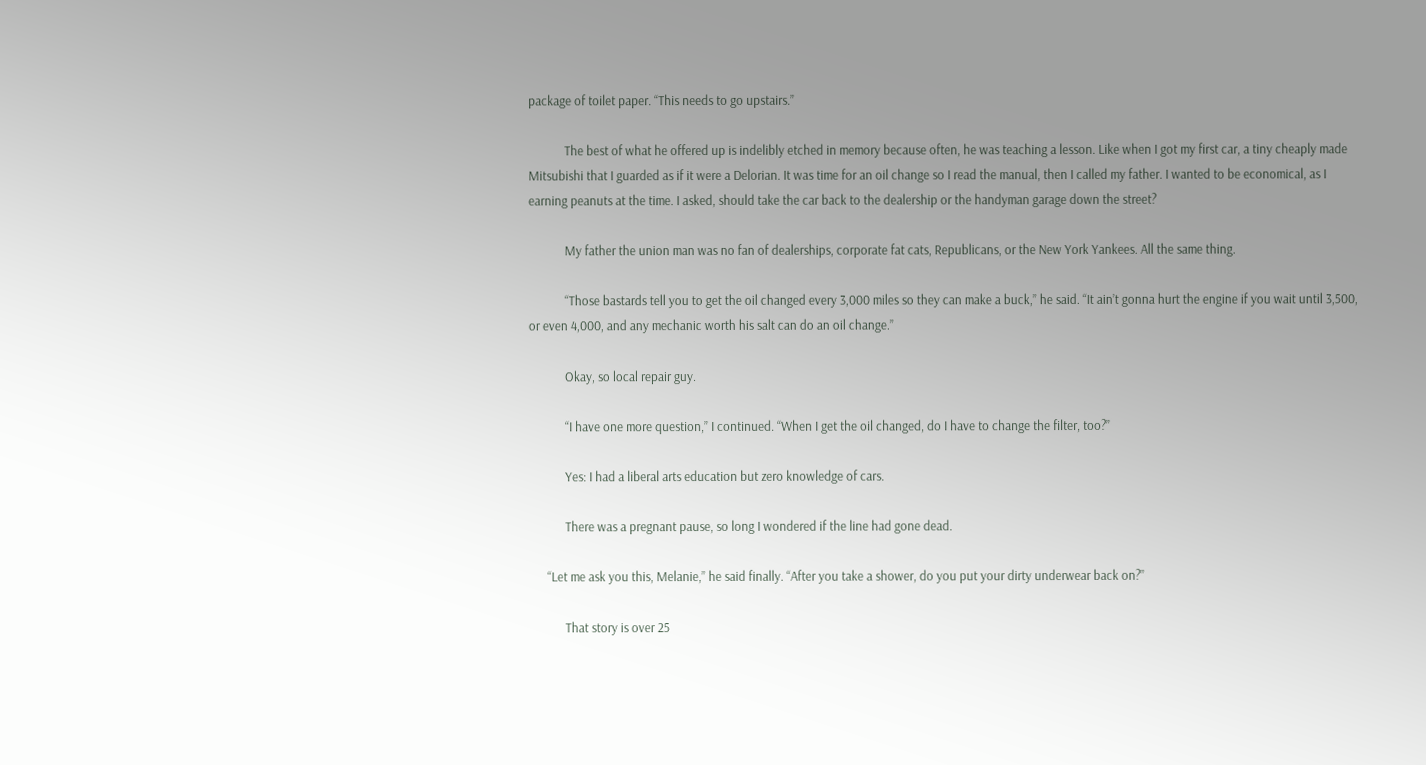package of toilet paper. “This needs to go upstairs.”

            The best of what he offered up is indelibly etched in memory because often, he was teaching a lesson. Like when I got my first car, a tiny cheaply made Mitsubishi that I guarded as if it were a Delorian. It was time for an oil change so I read the manual, then I called my father. I wanted to be economical, as I earning peanuts at the time. I asked, should take the car back to the dealership or the handyman garage down the street?

            My father the union man was no fan of dealerships, corporate fat cats, Republicans, or the New York Yankees. All the same thing.

            “Those bastards tell you to get the oil changed every 3,000 miles so they can make a buck,” he said. “It ain’t gonna hurt the engine if you wait until 3,500, or even 4,000, and any mechanic worth his salt can do an oil change.”

            Okay, so local repair guy.

            “I have one more question,” I continued. “When I get the oil changed, do I have to change the filter, too?”

            Yes: I had a liberal arts education but zero knowledge of cars.

            There was a pregnant pause, so long I wondered if the line had gone dead.

      “Let me ask you this, Melanie,” he said finally. “After you take a shower, do you put your dirty underwear back on?”

            That story is over 25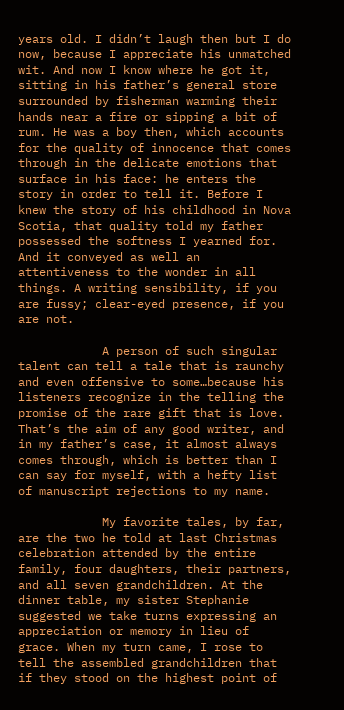years old. I didn’t laugh then but I do now, because I appreciate his unmatched wit. And now I know where he got it, sitting in his father’s general store surrounded by fisherman warming their hands near a fire or sipping a bit of rum. He was a boy then, which accounts for the quality of innocence that comes through in the delicate emotions that surface in his face: he enters the story in order to tell it. Before I knew the story of his childhood in Nova Scotia, that quality told my father possessed the softness I yearned for. And it conveyed as well an attentiveness to the wonder in all things. A writing sensibility, if you are fussy; clear-eyed presence, if you are not.

            A person of such singular talent can tell a tale that is raunchy and even offensive to some…because his listeners recognize in the telling the promise of the rare gift that is love. That’s the aim of any good writer, and in my father’s case, it almost always comes through, which is better than I can say for myself, with a hefty list of manuscript rejections to my name.

            My favorite tales, by far, are the two he told at last Christmas celebration attended by the entire family, four daughters, their partners, and all seven grandchildren. At the dinner table, my sister Stephanie suggested we take turns expressing an appreciation or memory in lieu of grace. When my turn came, I rose to tell the assembled grandchildren that if they stood on the highest point of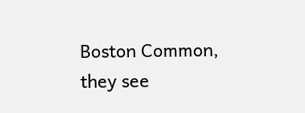Boston Common, they see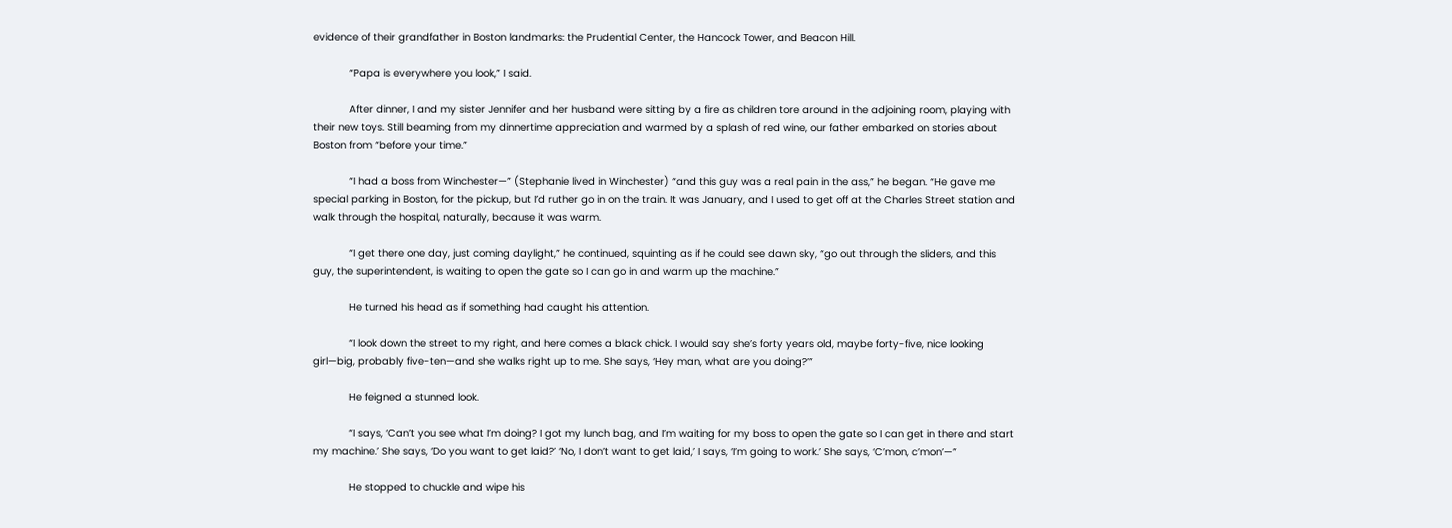evidence of their grandfather in Boston landmarks: the Prudential Center, the Hancock Tower, and Beacon Hill.

            “Papa is everywhere you look,” I said.

            After dinner, I and my sister Jennifer and her husband were sitting by a fire as children tore around in the adjoining room, playing with their new toys. Still beaming from my dinnertime appreciation and warmed by a splash of red wine, our father embarked on stories about Boston from “before your time.”

            “I had a boss from Winchester—” (Stephanie lived in Winchester) “and this guy was a real pain in the ass,” he began. “He gave me special parking in Boston, for the pickup, but I’d ruther go in on the train. It was January, and I used to get off at the Charles Street station and walk through the hospital, naturally, because it was warm.

            “I get there one day, just coming daylight,” he continued, squinting as if he could see dawn sky, “go out through the sliders, and this guy, the superintendent, is waiting to open the gate so I can go in and warm up the machine.”

            He turned his head as if something had caught his attention.

            “I look down the street to my right, and here comes a black chick. I would say she’s forty years old, maybe forty-five, nice looking girl—big, probably five-ten—and she walks right up to me. She says, ‘Hey man, what are you doing?’”

            He feigned a stunned look.

            “I says, ‘Can’t you see what I’m doing? I got my lunch bag, and I’m waiting for my boss to open the gate so I can get in there and start my machine.’ She says, ‘Do you want to get laid?’ ‘No, I don’t want to get laid,’ I says, ‘I’m going to work.’ She says, ‘C’mon, c’mon’—”

            He stopped to chuckle and wipe his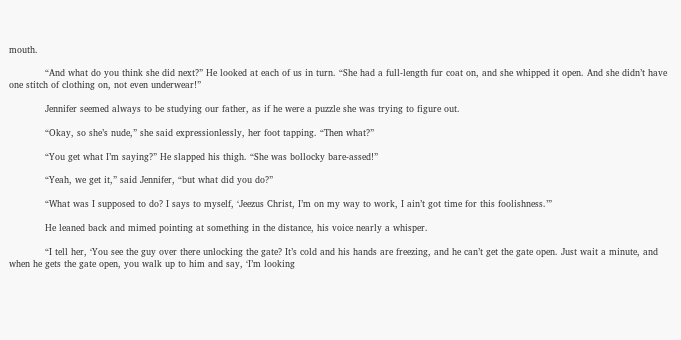mouth.

            “And what do you think she did next?” He looked at each of us in turn. “She had a full-length fur coat on, and she whipped it open. And she didn’t have one stitch of clothing on, not even underwear!”

            Jennifer seemed always to be studying our father, as if he were a puzzle she was trying to figure out.

            “Okay, so she’s nude,” she said expressionlessly, her foot tapping. “Then what?”

            “You get what I’m saying?” He slapped his thigh. “She was bollocky bare-assed!”

            “Yeah, we get it,” said Jennifer, “but what did you do?”

            “What was I supposed to do? I says to myself, ‘Jeezus Christ, I’m on my way to work, I ain’t got time for this foolishness.’”

            He leaned back and mimed pointing at something in the distance, his voice nearly a whisper.

            “I tell her, ‘You see the guy over there unlocking the gate? It’s cold and his hands are freezing, and he can’t get the gate open. Just wait a minute, and when he gets the gate open, you walk up to him and say, ‘I’m looking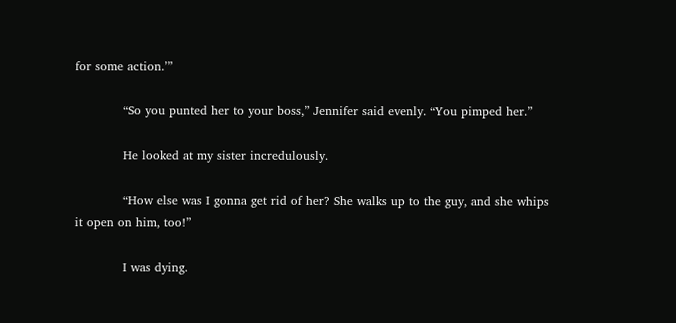for some action.’”

            “So you punted her to your boss,” Jennifer said evenly. “You pimped her.”

            He looked at my sister incredulously.

            “How else was I gonna get rid of her? She walks up to the guy, and she whips it open on him, too!”

            I was dying.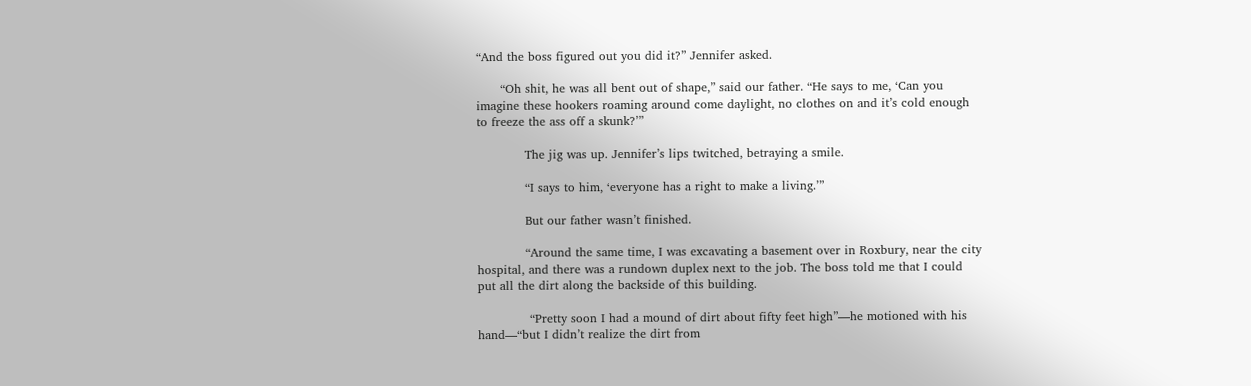“And the boss figured out you did it?” Jennifer asked.

      “Oh shit, he was all bent out of shape,” said our father. “He says to me, ‘Can you imagine these hookers roaming around come daylight, no clothes on and it’s cold enough to freeze the ass off a skunk?’”

            The jig was up. Jennifer’s lips twitched, betraying a smile.

            “I says to him, ‘everyone has a right to make a living.’”

            But our father wasn’t finished.

            “Around the same time, I was excavating a basement over in Roxbury, near the city hospital, and there was a rundown duplex next to the job. The boss told me that I could put all the dirt along the backside of this building.

             “Pretty soon I had a mound of dirt about fifty feet high”—he motioned with his hand—“but I didn’t realize the dirt from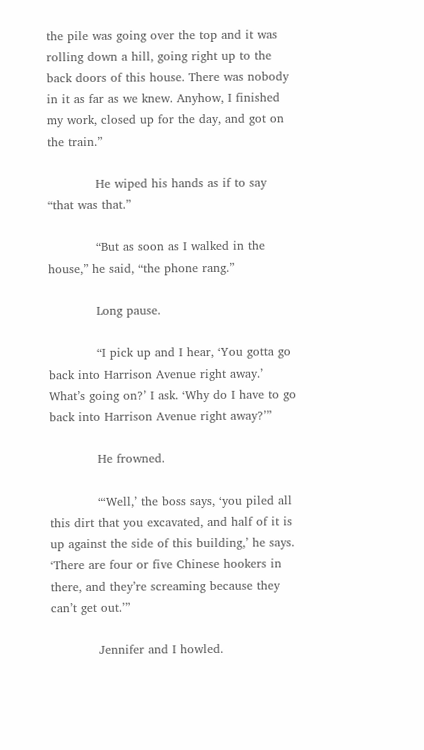the pile was going over the top and it was rolling down a hill, going right up to the back doors of this house. There was nobody in it as far as we knew. Anyhow, I finished my work, closed up for the day, and got on the train.”

            He wiped his hands as if to say “that was that.”

            “But as soon as I walked in the house,” he said, “the phone rang.”

            Long pause.

            “I pick up and I hear, ‘You gotta go back into Harrison Avenue right away.’ What’s going on?’ I ask. ‘Why do I have to go back into Harrison Avenue right away?’”

            He frowned.

            “‘Well,’ the boss says, ‘you piled all this dirt that you excavated, and half of it is up against the side of this building,’ he says. ‘There are four or five Chinese hookers in there, and they’re screaming because they can’t get out.’”

            Jennifer and I howled.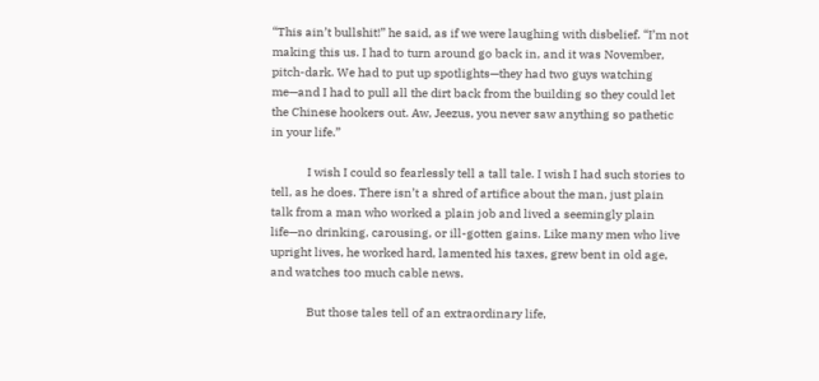“This ain’t bullshit!” he said, as if we were laughing with disbelief. “I’m not making this us. I had to turn around go back in, and it was November, pitch-dark. We had to put up spotlights—they had two guys watching me—and I had to pull all the dirt back from the building so they could let the Chinese hookers out. Aw, Jeezus, you never saw anything so pathetic in your life.”

            I wish I could so fearlessly tell a tall tale. I wish I had such stories to tell, as he does. There isn’t a shred of artifice about the man, just plain talk from a man who worked a plain job and lived a seemingly plain life—no drinking, carousing, or ill-gotten gains. Like many men who live upright lives, he worked hard, lamented his taxes, grew bent in old age, and watches too much cable news.

            But those tales tell of an extraordinary life,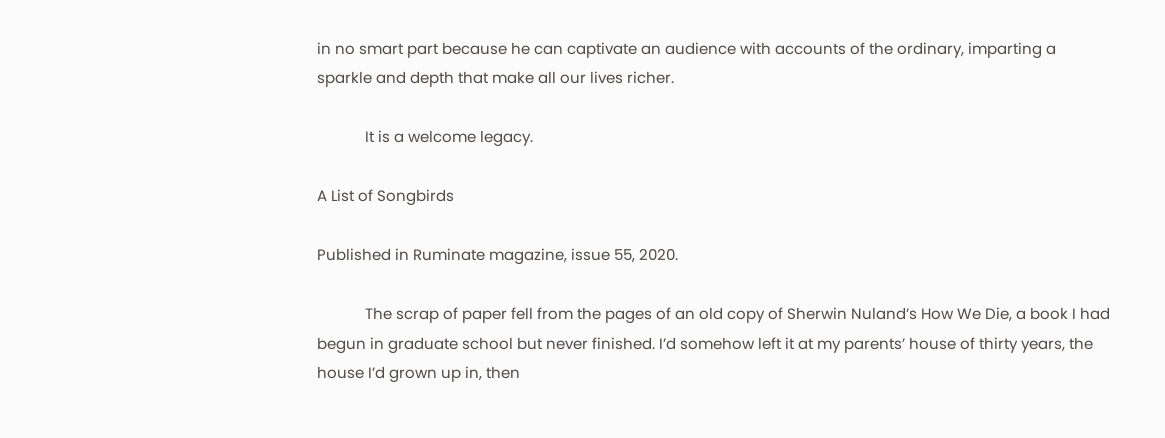in no smart part because he can captivate an audience with accounts of the ordinary, imparting a sparkle and depth that make all our lives richer.

            It is a welcome legacy.

A List of Songbirds

Published in Ruminate magazine, issue 55, 2020.

            The scrap of paper fell from the pages of an old copy of Sherwin Nuland’s How We Die, a book I had begun in graduate school but never finished. I’d somehow left it at my parents’ house of thirty years, the house I’d grown up in, then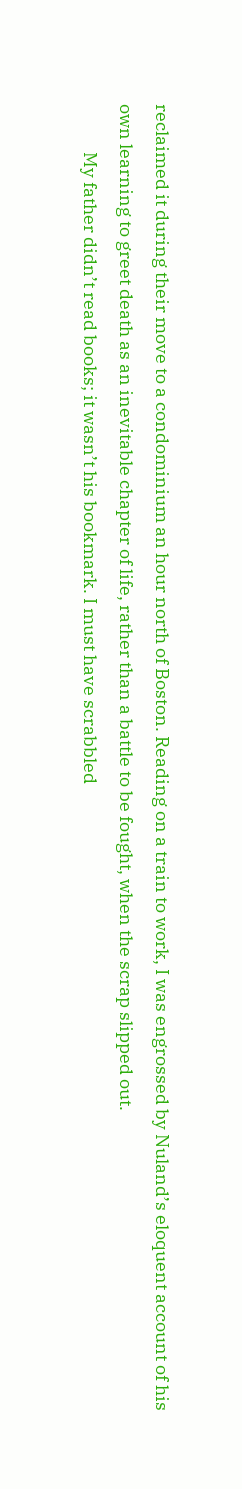reclaimed it during their move to a condominium an hour north of Boston. Reading on a train to work, I was engrossed by Nuland’s eloquent account of his own learning to greet death as an inevitable chapter of life, rather than a battle to be fought, when the scrap slipped out.
            My father didn’t read books; it wasn’t his bookmark. I must have scrabbled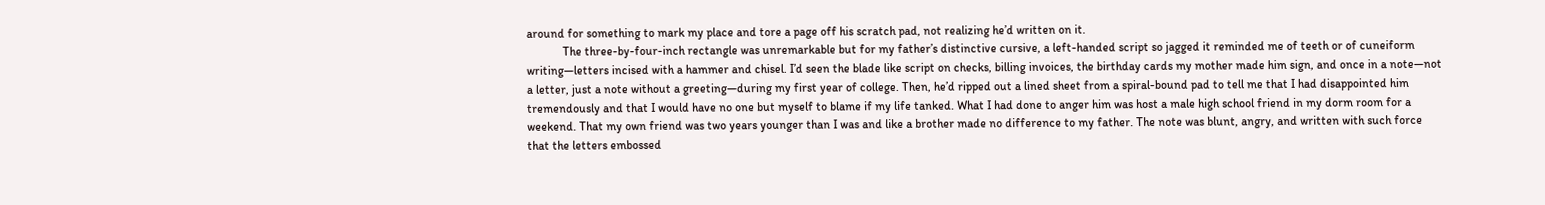around for something to mark my place and tore a page off his scratch pad, not realizing he’d written on it.
            The three-by-four-inch rectangle was unremarkable but for my father’s distinctive cursive, a left-handed script so jagged it reminded me of teeth or of cuneiform writing—letters incised with a hammer and chisel. I’d seen the blade like script on checks, billing invoices, the birthday cards my mother made him sign, and once in a note—not a letter, just a note without a greeting—during my first year of college. Then, he’d ripped out a lined sheet from a spiral-bound pad to tell me that I had disappointed him tremendously and that I would have no one but myself to blame if my life tanked. What I had done to anger him was host a male high school friend in my dorm room for a weekend. That my own friend was two years younger than I was and like a brother made no difference to my father. The note was blunt, angry, and written with such force that the letters embossed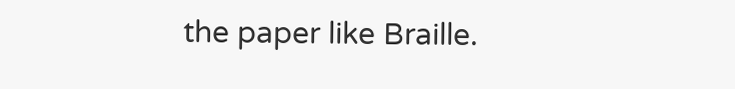the paper like Braille.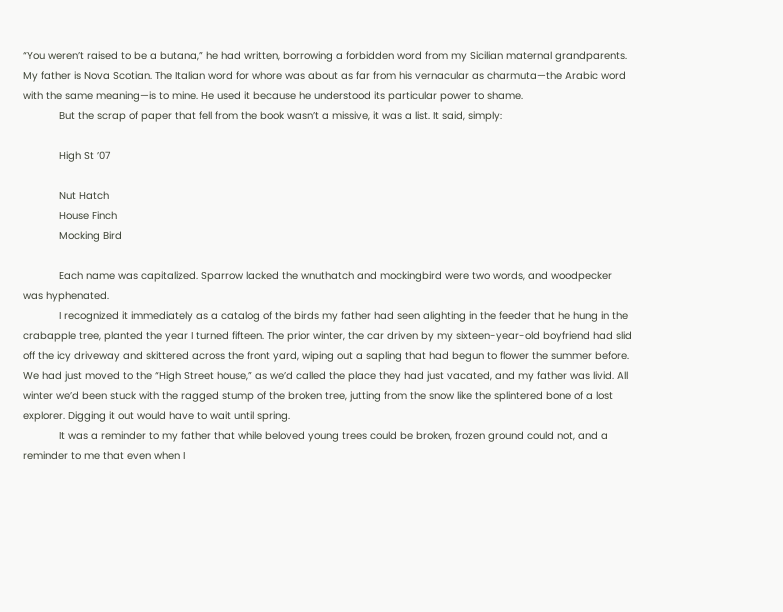“You weren’t raised to be a butana,” he had written, borrowing a forbidden word from my Sicilian maternal grandparents. My father is Nova Scotian. The Italian word for whore was about as far from his vernacular as charmuta—the Arabic word with the same meaning—is to mine. He used it because he understood its particular power to shame.
            But the scrap of paper that fell from the book wasn’t a missive, it was a list. It said, simply:

            High St ’07

            Nut Hatch
            House Finch
            Mocking Bird

            Each name was capitalized. Sparrow lacked the wnuthatch and mockingbird were two words, and woodpecker was hyphenated.
            I recognized it immediately as a catalog of the birds my father had seen alighting in the feeder that he hung in the crabapple tree, planted the year I turned fifteen. The prior winter, the car driven by my sixteen-year-old boyfriend had slid off the icy driveway and skittered across the front yard, wiping out a sapling that had begun to flower the summer before. We had just moved to the “High Street house,” as we’d called the place they had just vacated, and my father was livid. All winter we’d been stuck with the ragged stump of the broken tree, jutting from the snow like the splintered bone of a lost explorer. Digging it out would have to wait until spring.
            It was a reminder to my father that while beloved young trees could be broken, frozen ground could not, and a reminder to me that even when I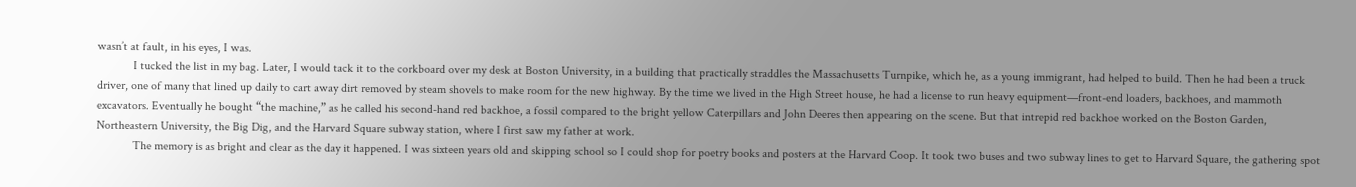wasn’t at fault, in his eyes, I was.
            I tucked the list in my bag. Later, I would tack it to the corkboard over my desk at Boston University, in a building that practically straddles the Massachusetts Turnpike, which he, as a young immigrant, had helped to build. Then he had been a truck driver, one of many that lined up daily to cart away dirt removed by steam shovels to make room for the new highway. By the time we lived in the High Street house, he had a license to run heavy equipment—front-end loaders, backhoes, and mammoth excavators. Eventually he bought “the machine,” as he called his second-hand red backhoe, a fossil compared to the bright yellow Caterpillars and John Deeres then appearing on the scene. But that intrepid red backhoe worked on the Boston Garden, Northeastern University, the Big Dig, and the Harvard Square subway station, where I first saw my father at work.
            The memory is as bright and clear as the day it happened. I was sixteen years old and skipping school so I could shop for poetry books and posters at the Harvard Coop. It took two buses and two subway lines to get to Harvard Square, the gathering spot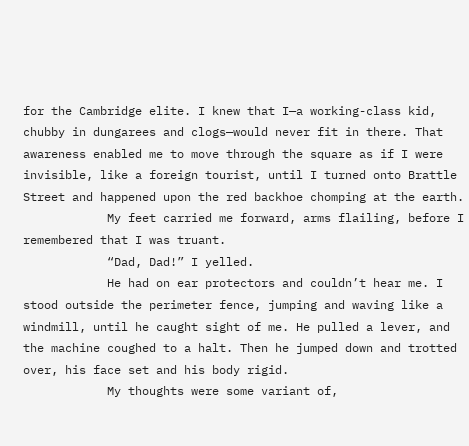for the Cambridge elite. I knew that I—a working-class kid, chubby in dungarees and clogs—would never fit in there. That awareness enabled me to move through the square as if I were invisible, like a foreign tourist, until I turned onto Brattle Street and happened upon the red backhoe chomping at the earth.
            My feet carried me forward, arms flailing, before I remembered that I was truant.
            “Dad, Dad!” I yelled.
            He had on ear protectors and couldn’t hear me. I stood outside the perimeter fence, jumping and waving like a windmill, until he caught sight of me. He pulled a lever, and the machine coughed to a halt. Then he jumped down and trotted over, his face set and his body rigid.
            My thoughts were some variant of,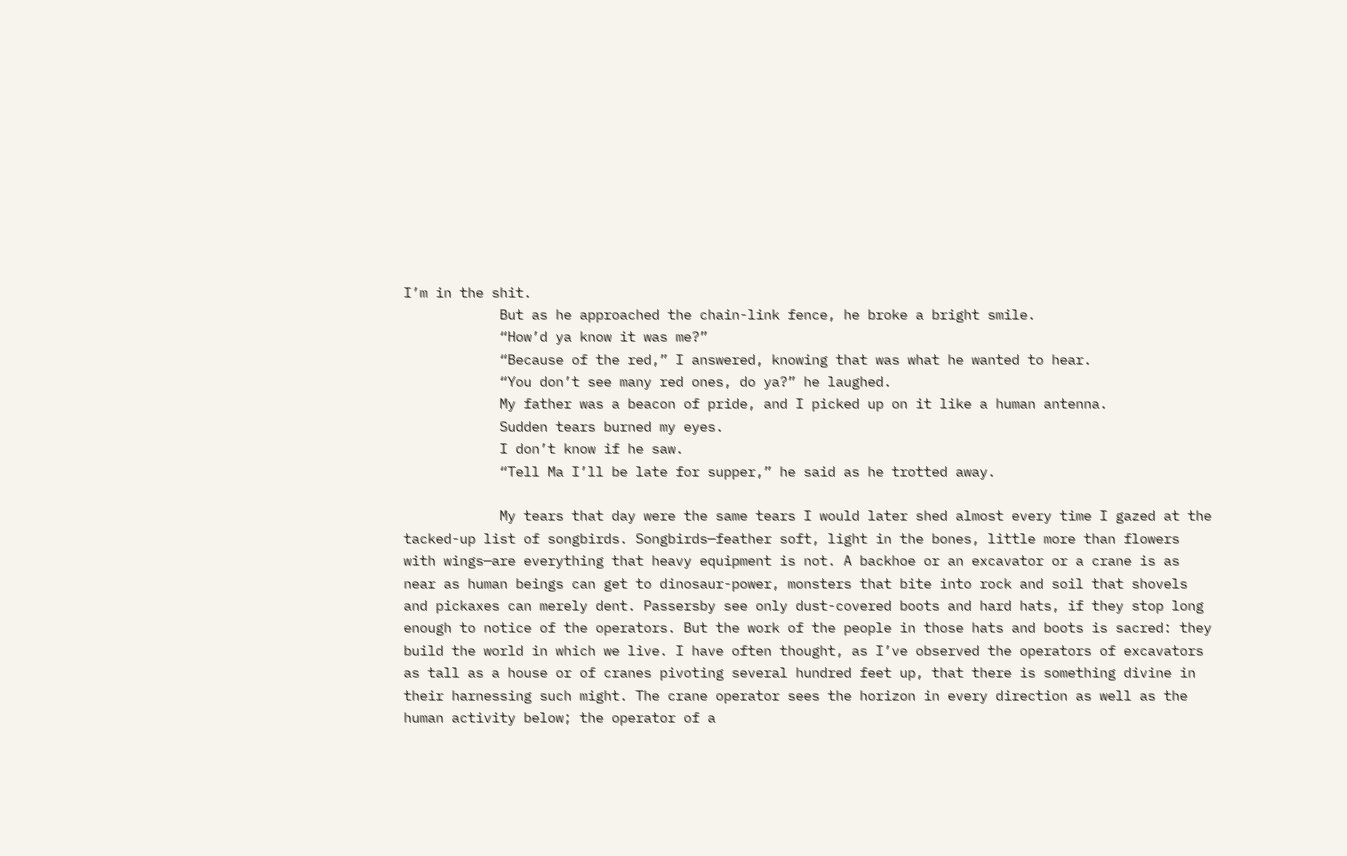I’m in the shit.
            But as he approached the chain-link fence, he broke a bright smile.
            “How’d ya know it was me?”
            “Because of the red,” I answered, knowing that was what he wanted to hear.
            “You don’t see many red ones, do ya?” he laughed.
            My father was a beacon of pride, and I picked up on it like a human antenna.
            Sudden tears burned my eyes.
            I don’t know if he saw.
            “Tell Ma I’ll be late for supper,” he said as he trotted away.

            My tears that day were the same tears I would later shed almost every time I gazed at the tacked-up list of songbirds. Songbirds—feather soft, light in the bones, little more than flowers with wings—are everything that heavy equipment is not. A backhoe or an excavator or a crane is as near as human beings can get to dinosaur-power, monsters that bite into rock and soil that shovels and pickaxes can merely dent. Passersby see only dust-covered boots and hard hats, if they stop long enough to notice of the operators. But the work of the people in those hats and boots is sacred: they build the world in which we live. I have often thought, as I’ve observed the operators of excavators as tall as a house or of cranes pivoting several hundred feet up, that there is something divine in their harnessing such might. The crane operator sees the horizon in every direction as well as the human activity below; the operator of a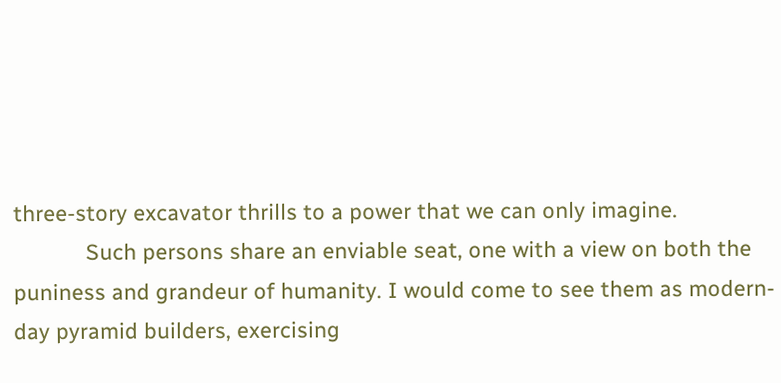three-story excavator thrills to a power that we can only imagine.
            Such persons share an enviable seat, one with a view on both the puniness and grandeur of humanity. I would come to see them as modern-day pyramid builders, exercising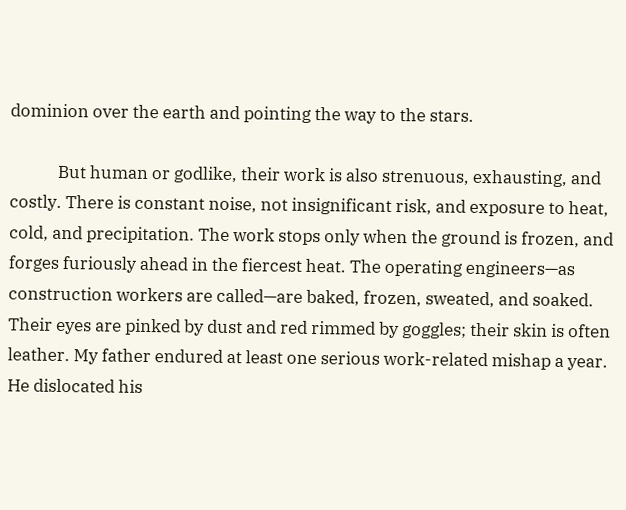dominion over the earth and pointing the way to the stars.

            But human or godlike, their work is also strenuous, exhausting, and costly. There is constant noise, not insignificant risk, and exposure to heat, cold, and precipitation. The work stops only when the ground is frozen, and forges furiously ahead in the fiercest heat. The operating engineers—as construction workers are called—are baked, frozen, sweated, and soaked. Their eyes are pinked by dust and red rimmed by goggles; their skin is often leather. My father endured at least one serious work-related mishap a year. He dislocated his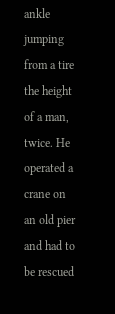ankle jumping from a tire the height of a man, twice. He operated a crane on an old pier and had to be rescued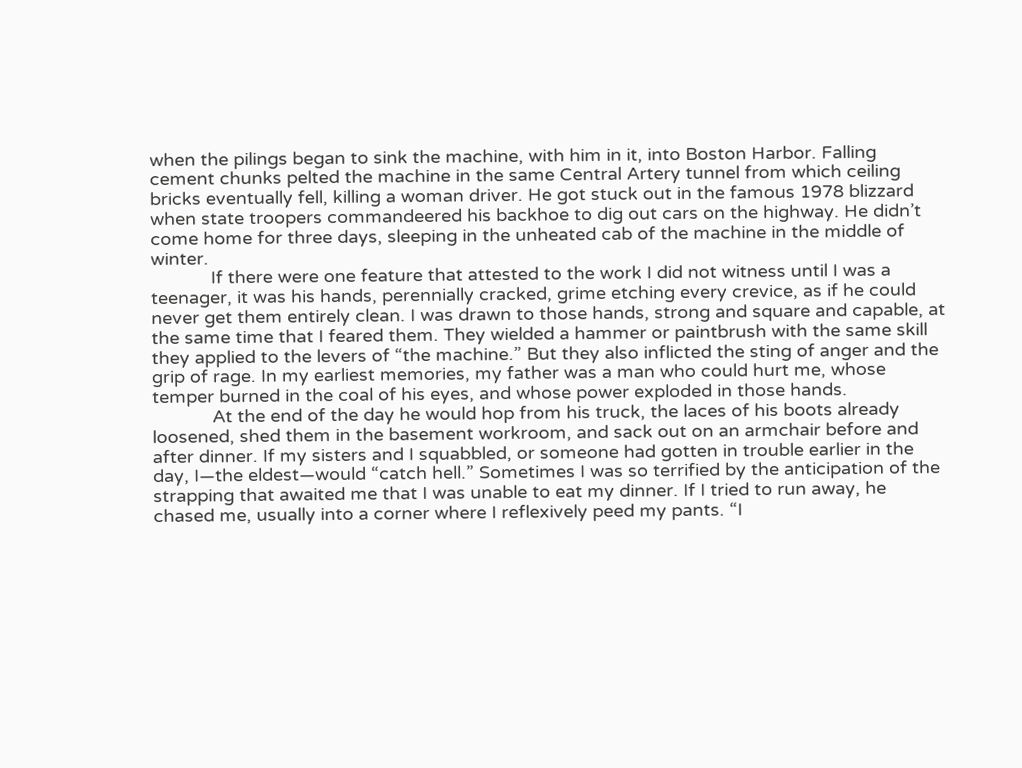when the pilings began to sink the machine, with him in it, into Boston Harbor. Falling cement chunks pelted the machine in the same Central Artery tunnel from which ceiling bricks eventually fell, killing a woman driver. He got stuck out in the famous 1978 blizzard when state troopers commandeered his backhoe to dig out cars on the highway. He didn’t come home for three days, sleeping in the unheated cab of the machine in the middle of winter.
            If there were one feature that attested to the work I did not witness until I was a teenager, it was his hands, perennially cracked, grime etching every crevice, as if he could never get them entirely clean. I was drawn to those hands, strong and square and capable, at the same time that I feared them. They wielded a hammer or paintbrush with the same skill they applied to the levers of “the machine.” But they also inflicted the sting of anger and the grip of rage. In my earliest memories, my father was a man who could hurt me, whose temper burned in the coal of his eyes, and whose power exploded in those hands.
            At the end of the day he would hop from his truck, the laces of his boots already loosened, shed them in the basement workroom, and sack out on an armchair before and after dinner. If my sisters and I squabbled, or someone had gotten in trouble earlier in the day, I—the eldest—would “catch hell.” Sometimes I was so terrified by the anticipation of the strapping that awaited me that I was unable to eat my dinner. If I tried to run away, he chased me, usually into a corner where I reflexively peed my pants. “I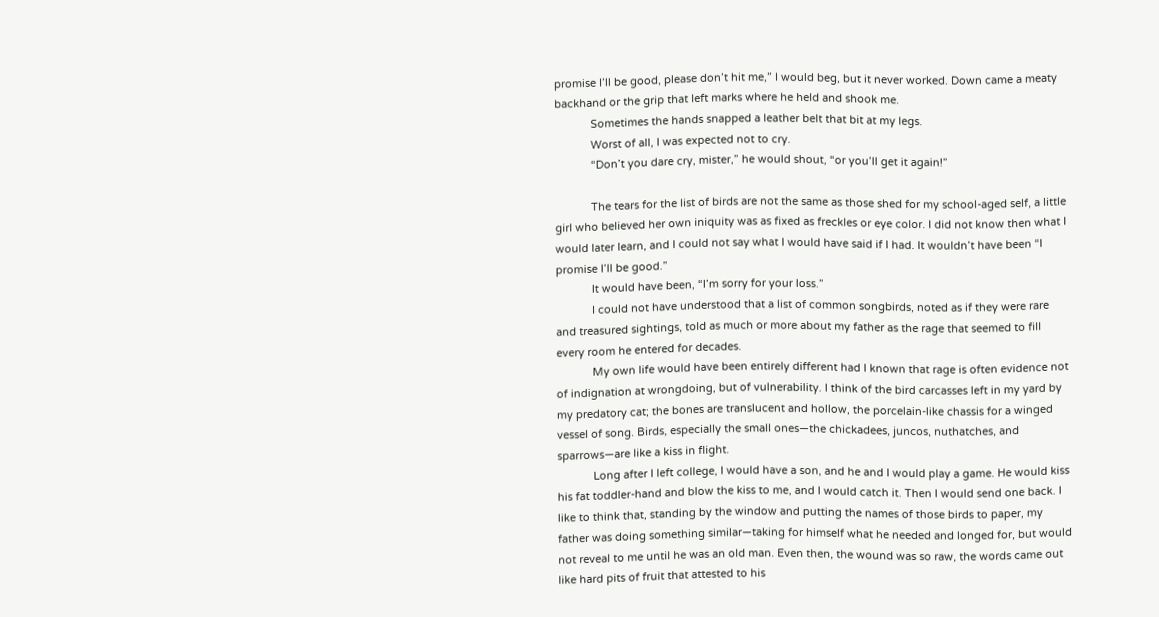promise I’ll be good, please don’t hit me,” I would beg, but it never worked. Down came a meaty backhand or the grip that left marks where he held and shook me.
            Sometimes the hands snapped a leather belt that bit at my legs.
            Worst of all, I was expected not to cry.
            “Don’t you dare cry, mister,” he would shout, “or you’ll get it again!”

            The tears for the list of birds are not the same as those shed for my school-aged self, a little girl who believed her own iniquity was as fixed as freckles or eye color. I did not know then what I would later learn, and I could not say what I would have said if I had. It wouldn’t have been “I promise I’ll be good.”
            It would have been, “I’m sorry for your loss.”
            I could not have understood that a list of common songbirds, noted as if they were rare and treasured sightings, told as much or more about my father as the rage that seemed to fill every room he entered for decades.
            My own life would have been entirely different had I known that rage is often evidence not of indignation at wrongdoing, but of vulnerability. I think of the bird carcasses left in my yard by my predatory cat; the bones are translucent and hollow, the porcelain-like chassis for a winged vessel of song. Birds, especially the small ones—the chickadees, juncos, nuthatches, and sparrows—are like a kiss in flight.
            Long after I left college, I would have a son, and he and I would play a game. He would kiss his fat toddler-hand and blow the kiss to me, and I would catch it. Then I would send one back. I like to think that, standing by the window and putting the names of those birds to paper, my father was doing something similar—taking for himself what he needed and longed for, but would not reveal to me until he was an old man. Even then, the wound was so raw, the words came out like hard pits of fruit that attested to his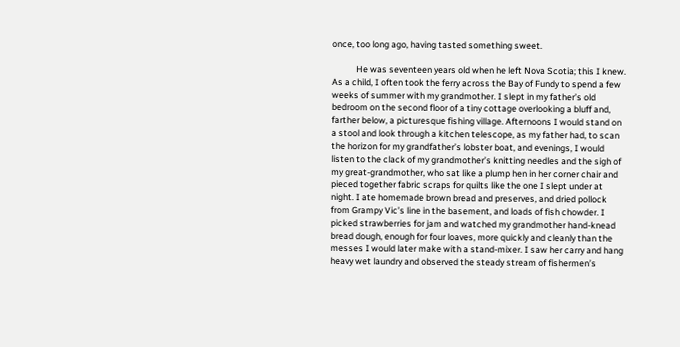once, too long ago, having tasted something sweet.

            He was seventeen years old when he left Nova Scotia; this I knew. As a child, I often took the ferry across the Bay of Fundy to spend a few weeks of summer with my grandmother. I slept in my father’s old bedroom on the second floor of a tiny cottage overlooking a bluff and, farther below, a picturesque fishing village. Afternoons I would stand on a stool and look through a kitchen telescope, as my father had, to scan the horizon for my grandfather’s lobster boat, and evenings, I would listen to the clack of my grandmother’s knitting needles and the sigh of my great-grandmother, who sat like a plump hen in her corner chair and pieced together fabric scraps for quilts like the one I slept under at night. I ate homemade brown bread and preserves, and dried pollock from Grampy Vic’s line in the basement, and loads of fish chowder. I picked strawberries for jam and watched my grandmother hand-knead bread dough, enough for four loaves, more quickly and cleanly than the messes I would later make with a stand-mixer. I saw her carry and hang heavy wet laundry and observed the steady stream of fishermen’s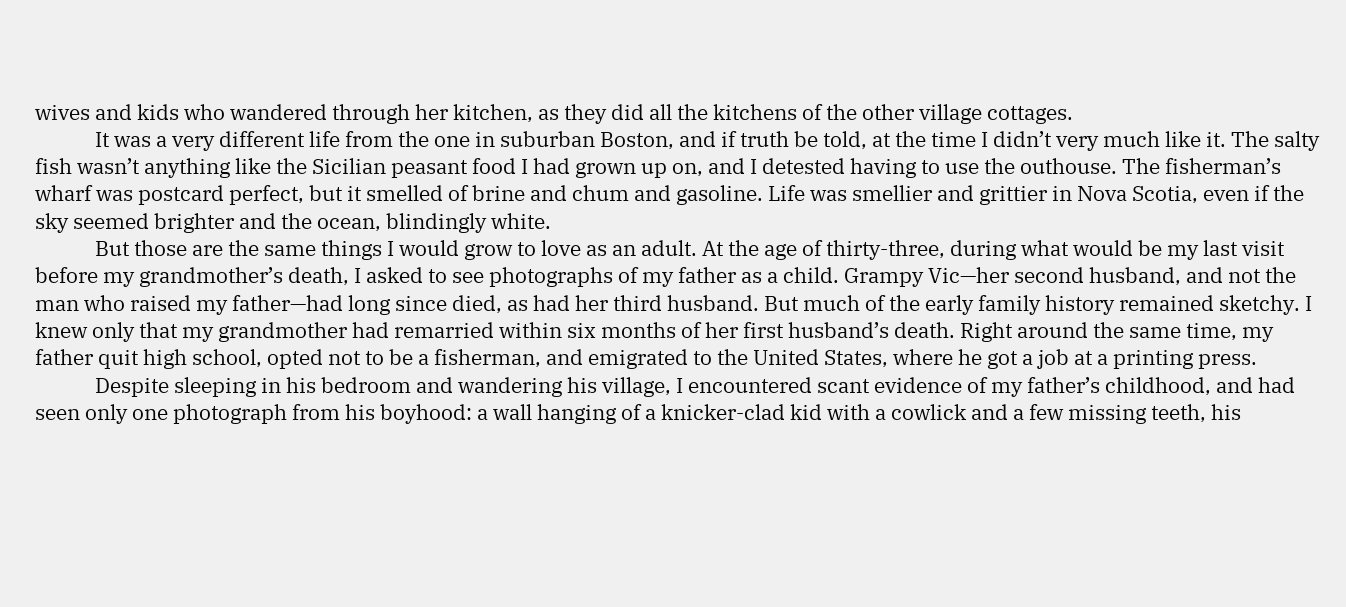wives and kids who wandered through her kitchen, as they did all the kitchens of the other village cottages.
            It was a very different life from the one in suburban Boston, and if truth be told, at the time I didn’t very much like it. The salty fish wasn’t anything like the Sicilian peasant food I had grown up on, and I detested having to use the outhouse. The fisherman’s wharf was postcard perfect, but it smelled of brine and chum and gasoline. Life was smellier and grittier in Nova Scotia, even if the sky seemed brighter and the ocean, blindingly white.
            But those are the same things I would grow to love as an adult. At the age of thirty-three, during what would be my last visit before my grandmother’s death, I asked to see photographs of my father as a child. Grampy Vic—her second husband, and not the man who raised my father—had long since died, as had her third husband. But much of the early family history remained sketchy. I knew only that my grandmother had remarried within six months of her first husband’s death. Right around the same time, my father quit high school, opted not to be a fisherman, and emigrated to the United States, where he got a job at a printing press.
            Despite sleeping in his bedroom and wandering his village, I encountered scant evidence of my father’s childhood, and had seen only one photograph from his boyhood: a wall hanging of a knicker-clad kid with a cowlick and a few missing teeth, his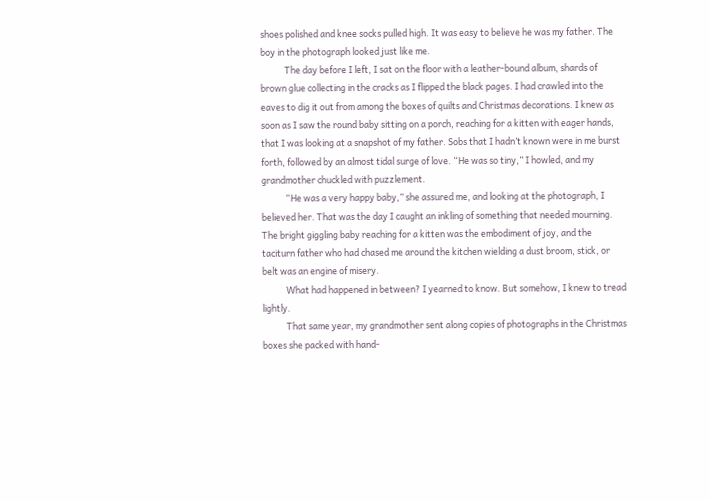shoes polished and knee socks pulled high. It was easy to believe he was my father. The boy in the photograph looked just like me.
            The day before I left, I sat on the floor with a leather-bound album, shards of brown glue collecting in the cracks as I flipped the black pages. I had crawled into the eaves to dig it out from among the boxes of quilts and Christmas decorations. I knew as soon as I saw the round baby sitting on a porch, reaching for a kitten with eager hands, that I was looking at a snapshot of my father. Sobs that I hadn’t known were in me burst forth, followed by an almost tidal surge of love. “He was so tiny,” I howled, and my grandmother chuckled with puzzlement.
            “He was a very happy baby,” she assured me, and looking at the photograph, I believed her. That was the day I caught an inkling of something that needed mourning. The bright giggling baby reaching for a kitten was the embodiment of joy, and the taciturn father who had chased me around the kitchen wielding a dust broom, stick, or belt was an engine of misery.
            What had happened in between? I yearned to know. But somehow, I knew to tread lightly.
            That same year, my grandmother sent along copies of photographs in the Christmas boxes she packed with hand-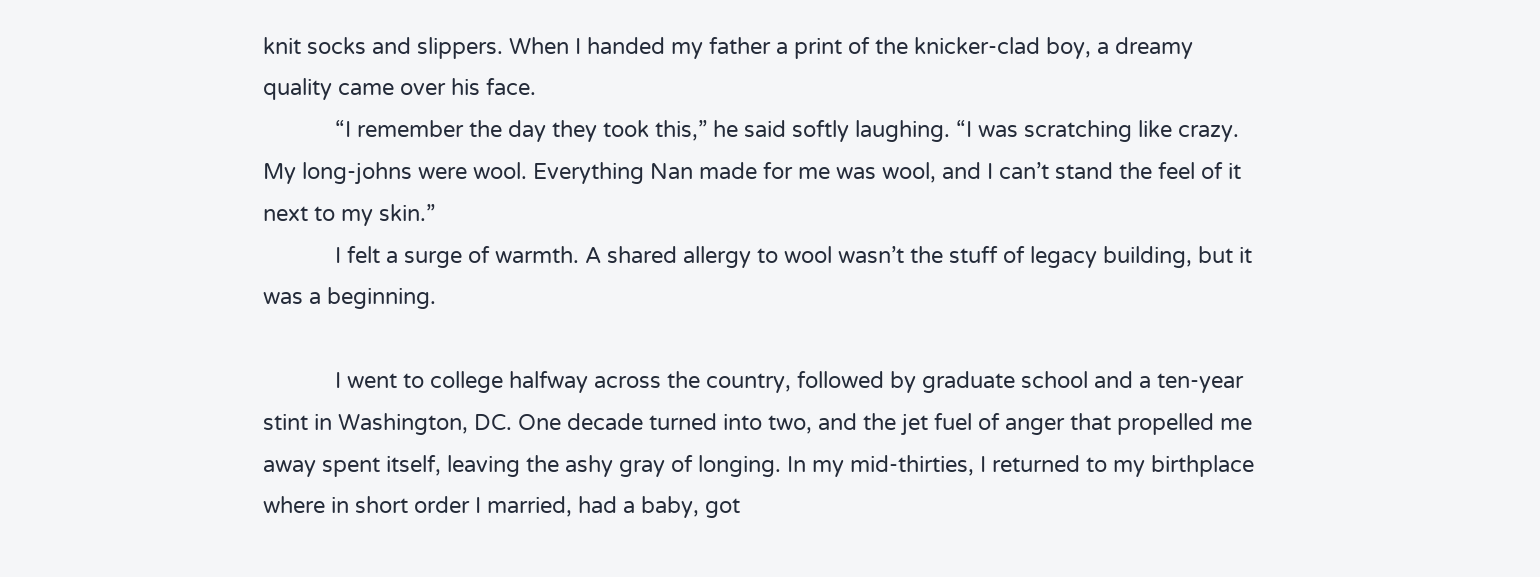knit socks and slippers. When I handed my father a print of the knicker-clad boy, a dreamy quality came over his face.
            “I remember the day they took this,” he said softly laughing. “I was scratching like crazy. My long-johns were wool. Everything Nan made for me was wool, and I can’t stand the feel of it next to my skin.”
            I felt a surge of warmth. A shared allergy to wool wasn’t the stuff of legacy building, but it was a beginning.

            I went to college halfway across the country, followed by graduate school and a ten-year stint in Washington, DC. One decade turned into two, and the jet fuel of anger that propelled me away spent itself, leaving the ashy gray of longing. In my mid-thirties, I returned to my birthplace where in short order I married, had a baby, got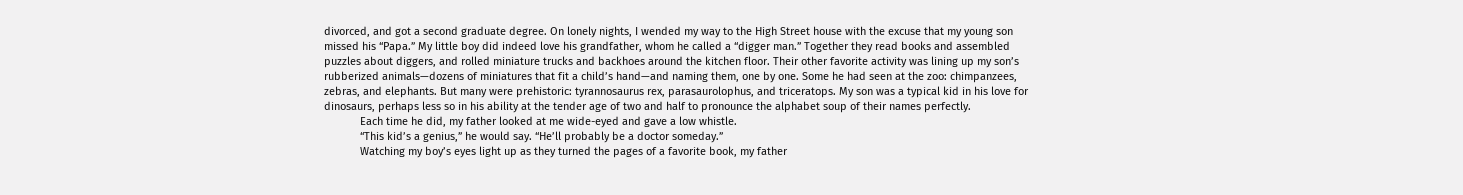divorced, and got a second graduate degree. On lonely nights, I wended my way to the High Street house with the excuse that my young son missed his “Papa.” My little boy did indeed love his grandfather, whom he called a “digger man.” Together they read books and assembled puzzles about diggers, and rolled miniature trucks and backhoes around the kitchen floor. Their other favorite activity was lining up my son’s rubberized animals—dozens of miniatures that fit a child’s hand—and naming them, one by one. Some he had seen at the zoo: chimpanzees, zebras, and elephants. But many were prehistoric: tyrannosaurus rex, parasaurolophus, and triceratops. My son was a typical kid in his love for dinosaurs, perhaps less so in his ability at the tender age of two and half to pronounce the alphabet soup of their names perfectly.
            Each time he did, my father looked at me wide-eyed and gave a low whistle.
            “This kid’s a genius,” he would say. “He’ll probably be a doctor someday.”
            Watching my boy’s eyes light up as they turned the pages of a favorite book, my father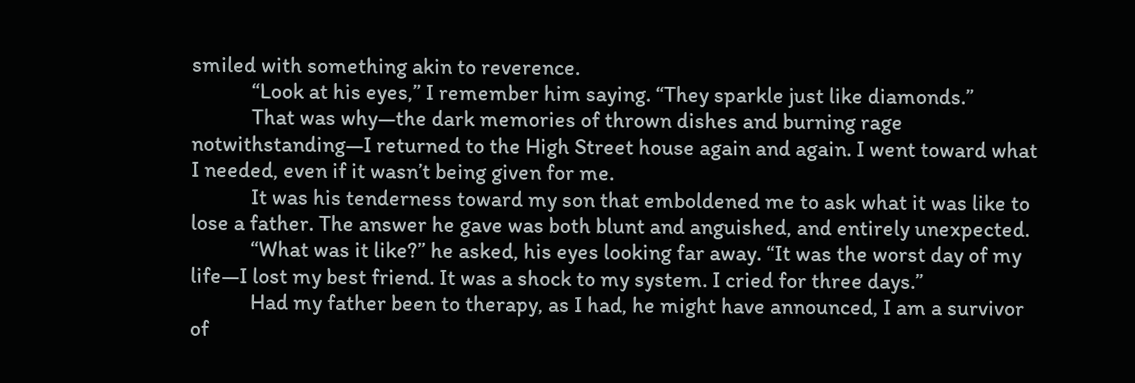smiled with something akin to reverence.
            “Look at his eyes,” I remember him saying. “They sparkle just like diamonds.”
            That was why—the dark memories of thrown dishes and burning rage notwithstanding—I returned to the High Street house again and again. I went toward what I needed, even if it wasn’t being given for me.
            It was his tenderness toward my son that emboldened me to ask what it was like to lose a father. The answer he gave was both blunt and anguished, and entirely unexpected.
            “What was it like?” he asked, his eyes looking far away. “It was the worst day of my life—I lost my best friend. It was a shock to my system. I cried for three days.”
            Had my father been to therapy, as I had, he might have announced, I am a survivor of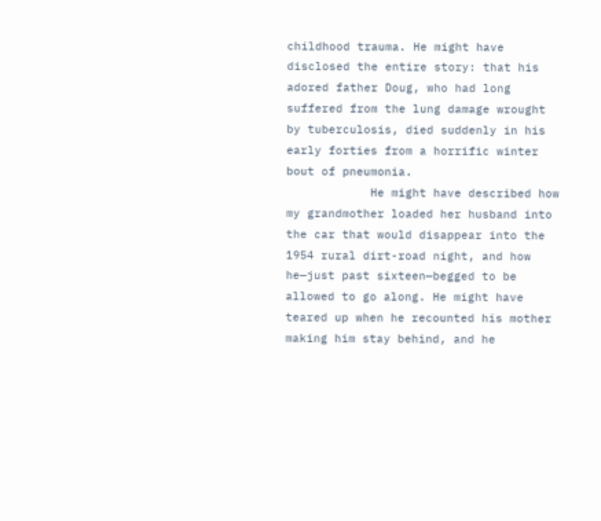childhood trauma. He might have disclosed the entire story: that his adored father Doug, who had long suffered from the lung damage wrought by tuberculosis, died suddenly in his early forties from a horrific winter bout of pneumonia.
            He might have described how my grandmother loaded her husband into the car that would disappear into the 1954 rural dirt-road night, and how he—just past sixteen—begged to be allowed to go along. He might have teared up when he recounted his mother making him stay behind, and he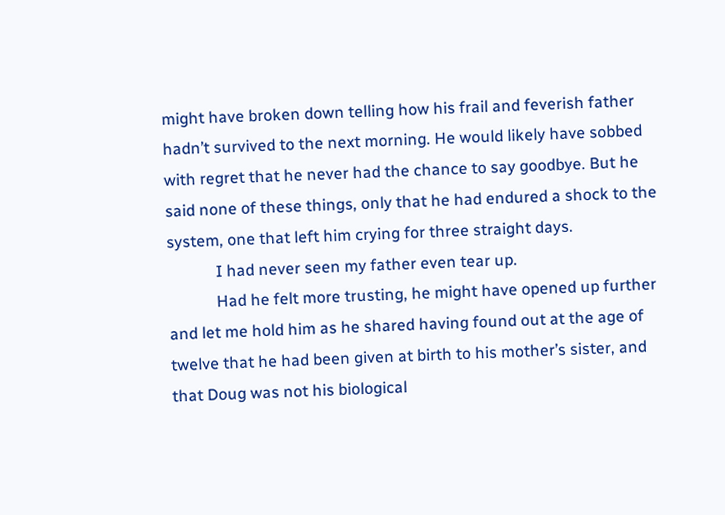might have broken down telling how his frail and feverish father hadn’t survived to the next morning. He would likely have sobbed with regret that he never had the chance to say goodbye. But he said none of these things, only that he had endured a shock to the system, one that left him crying for three straight days.
            I had never seen my father even tear up.
            Had he felt more trusting, he might have opened up further and let me hold him as he shared having found out at the age of twelve that he had been given at birth to his mother’s sister, and that Doug was not his biological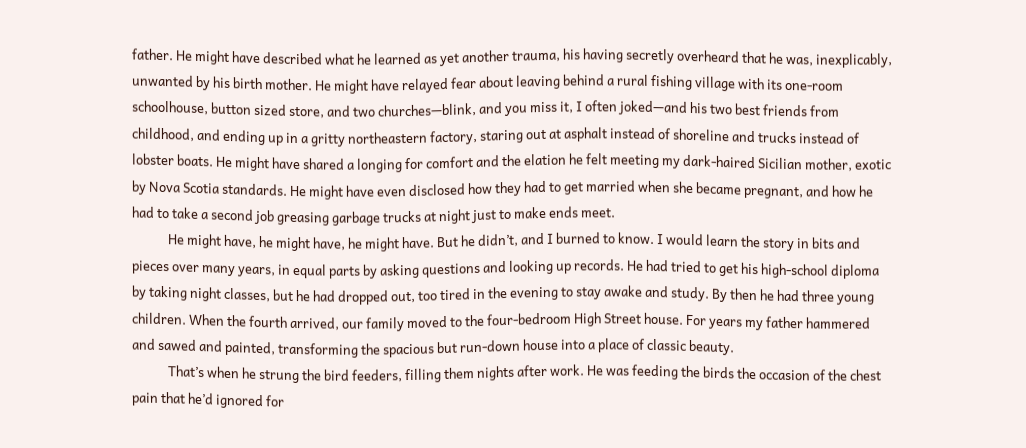father. He might have described what he learned as yet another trauma, his having secretly overheard that he was, inexplicably, unwanted by his birth mother. He might have relayed fear about leaving behind a rural fishing village with its one-room schoolhouse, button sized store, and two churches—blink, and you miss it, I often joked—and his two best friends from childhood, and ending up in a gritty northeastern factory, staring out at asphalt instead of shoreline and trucks instead of lobster boats. He might have shared a longing for comfort and the elation he felt meeting my dark-haired Sicilian mother, exotic by Nova Scotia standards. He might have even disclosed how they had to get married when she became pregnant, and how he had to take a second job greasing garbage trucks at night just to make ends meet.
            He might have, he might have, he might have. But he didn’t, and I burned to know. I would learn the story in bits and pieces over many years, in equal parts by asking questions and looking up records. He had tried to get his high-school diploma by taking night classes, but he had dropped out, too tired in the evening to stay awake and study. By then he had three young children. When the fourth arrived, our family moved to the four-bedroom High Street house. For years my father hammered and sawed and painted, transforming the spacious but run-down house into a place of classic beauty.
            That’s when he strung the bird feeders, filling them nights after work. He was feeding the birds the occasion of the chest pain that he’d ignored for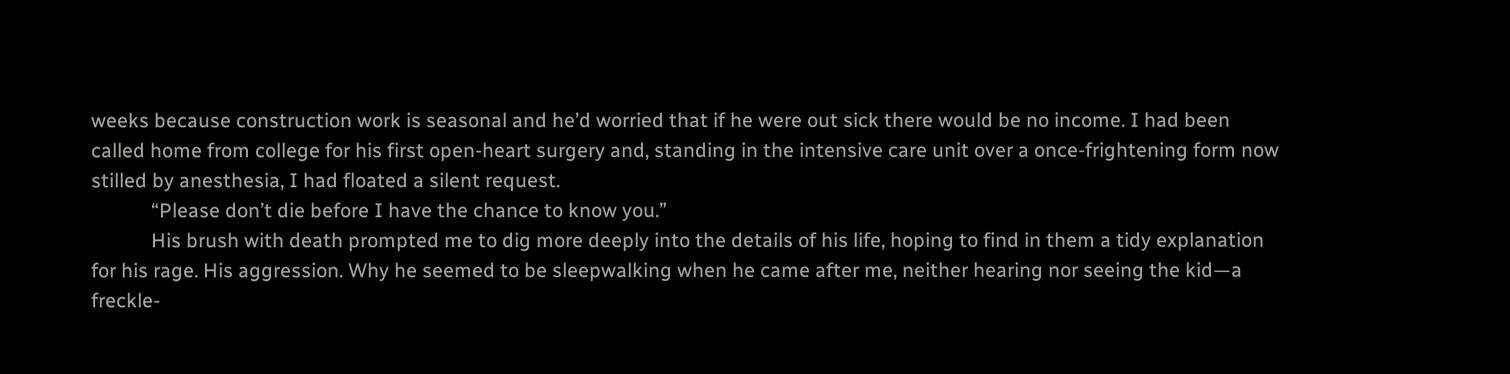weeks because construction work is seasonal and he’d worried that if he were out sick there would be no income. I had been called home from college for his first open-heart surgery and, standing in the intensive care unit over a once-frightening form now stilled by anesthesia, I had floated a silent request.
            “Please don’t die before I have the chance to know you.”
            His brush with death prompted me to dig more deeply into the details of his life, hoping to find in them a tidy explanation for his rage. His aggression. Why he seemed to be sleepwalking when he came after me, neither hearing nor seeing the kid—a freckle-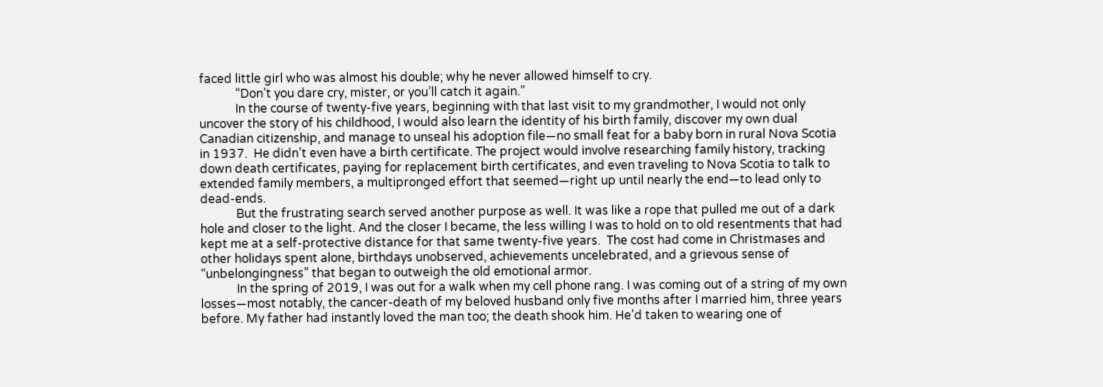faced little girl who was almost his double; why he never allowed himself to cry.
            “Don’t you dare cry, mister, or you’ll catch it again.”
            In the course of twenty-five years, beginning with that last visit to my grandmother, I would not only uncover the story of his childhood, I would also learn the identity of his birth family, discover my own dual Canadian citizenship, and manage to unseal his adoption file—no small feat for a baby born in rural Nova Scotia in 1937.  He didn’t even have a birth certificate. The project would involve researching family history, tracking down death certificates, paying for replacement birth certificates, and even traveling to Nova Scotia to talk to extended family members, a multipronged effort that seemed—right up until nearly the end—to lead only to dead-ends.
            But the frustrating search served another purpose as well. It was like a rope that pulled me out of a dark hole and closer to the light. And the closer I became, the less willing I was to hold on to old resentments that had kept me at a self-protective distance for that same twenty-five years.  The cost had come in Christmases and other holidays spent alone, birthdays unobserved, achievements uncelebrated, and a grievous sense of “unbelongingness” that began to outweigh the old emotional armor.
            In the spring of 2019, I was out for a walk when my cell phone rang. I was coming out of a string of my own losses—most notably, the cancer-death of my beloved husband only five months after I married him, three years before. My father had instantly loved the man too; the death shook him. He’d taken to wearing one of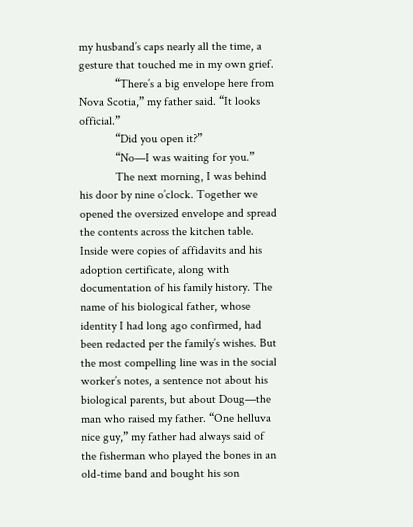my husband’s caps nearly all the time, a gesture that touched me in my own grief.
            “There’s a big envelope here from Nova Scotia,” my father said. “It looks official.”
            “Did you open it?”
            “No—I was waiting for you.”
            The next morning, I was behind his door by nine o’clock. Together we opened the oversized envelope and spread the contents across the kitchen table. Inside were copies of affidavits and his adoption certificate, along with documentation of his family history. The name of his biological father, whose identity I had long ago confirmed, had been redacted per the family’s wishes. But the most compelling line was in the social worker’s notes, a sentence not about his biological parents, but about Doug—the man who raised my father. “One helluva nice guy,” my father had always said of the fisherman who played the bones in an old-time band and bought his son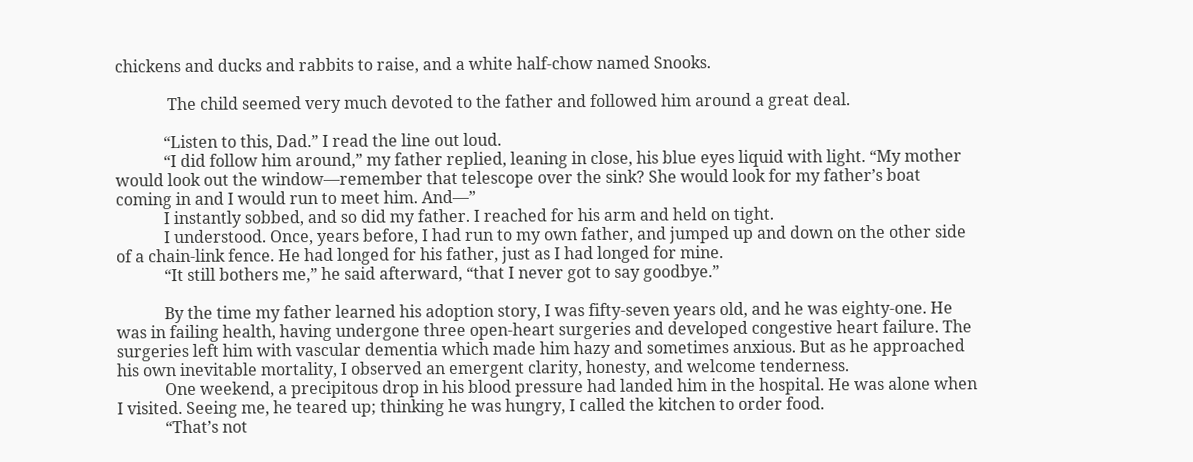chickens and ducks and rabbits to raise, and a white half-chow named Snooks.

             The child seemed very much devoted to the father and followed him around a great deal.

            “Listen to this, Dad.” I read the line out loud.
            “I did follow him around,” my father replied, leaning in close, his blue eyes liquid with light. “My mother would look out the window—remember that telescope over the sink? She would look for my father’s boat coming in and I would run to meet him. And—”
            I instantly sobbed, and so did my father. I reached for his arm and held on tight.
            I understood. Once, years before, I had run to my own father, and jumped up and down on the other side of a chain-link fence. He had longed for his father, just as I had longed for mine.
            “It still bothers me,” he said afterward, “that I never got to say goodbye.”

            By the time my father learned his adoption story, I was fifty-seven years old, and he was eighty-one. He was in failing health, having undergone three open-heart surgeries and developed congestive heart failure. The surgeries left him with vascular dementia which made him hazy and sometimes anxious. But as he approached his own inevitable mortality, I observed an emergent clarity, honesty, and welcome tenderness.
            One weekend, a precipitous drop in his blood pressure had landed him in the hospital. He was alone when I visited. Seeing me, he teared up; thinking he was hungry, I called the kitchen to order food.
            “That’s not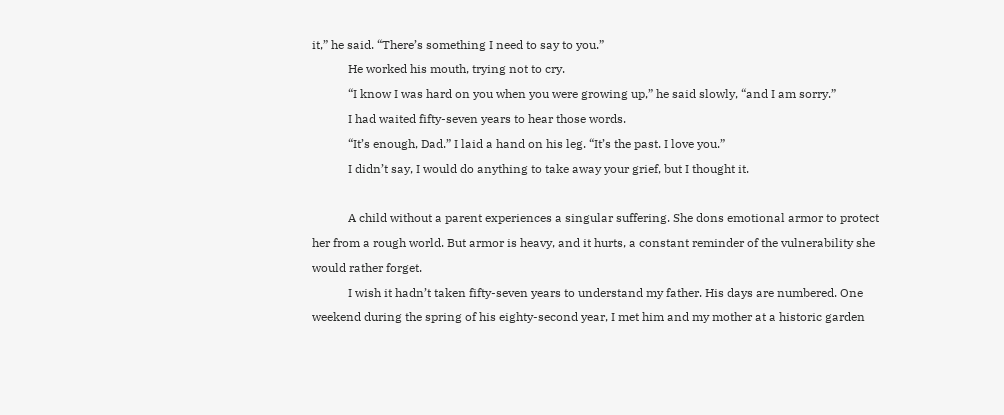it,” he said. “There’s something I need to say to you.”
            He worked his mouth, trying not to cry.
            “I know I was hard on you when you were growing up,” he said slowly, “and I am sorry.”
            I had waited fifty-seven years to hear those words.
            “It’s enough, Dad.” I laid a hand on his leg. “It’s the past. I love you.”
            I didn’t say, I would do anything to take away your grief, but I thought it.

            A child without a parent experiences a singular suffering. She dons emotional armor to protect her from a rough world. But armor is heavy, and it hurts, a constant reminder of the vulnerability she would rather forget.
            I wish it hadn’t taken fifty-seven years to understand my father. His days are numbered. One weekend during the spring of his eighty-second year, I met him and my mother at a historic garden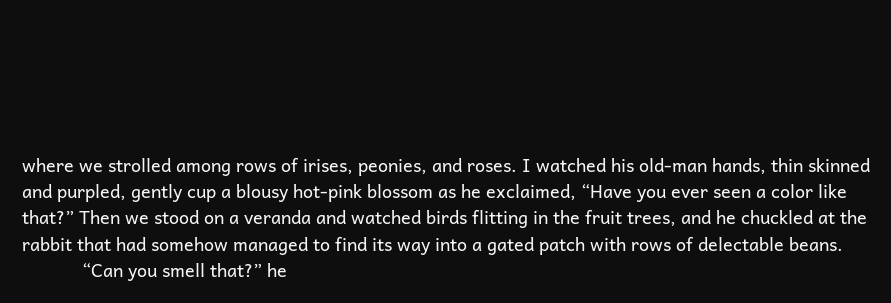where we strolled among rows of irises, peonies, and roses. I watched his old-man hands, thin skinned and purpled, gently cup a blousy hot-pink blossom as he exclaimed, “Have you ever seen a color like that?” Then we stood on a veranda and watched birds flitting in the fruit trees, and he chuckled at the rabbit that had somehow managed to find its way into a gated patch with rows of delectable beans.
            “Can you smell that?” he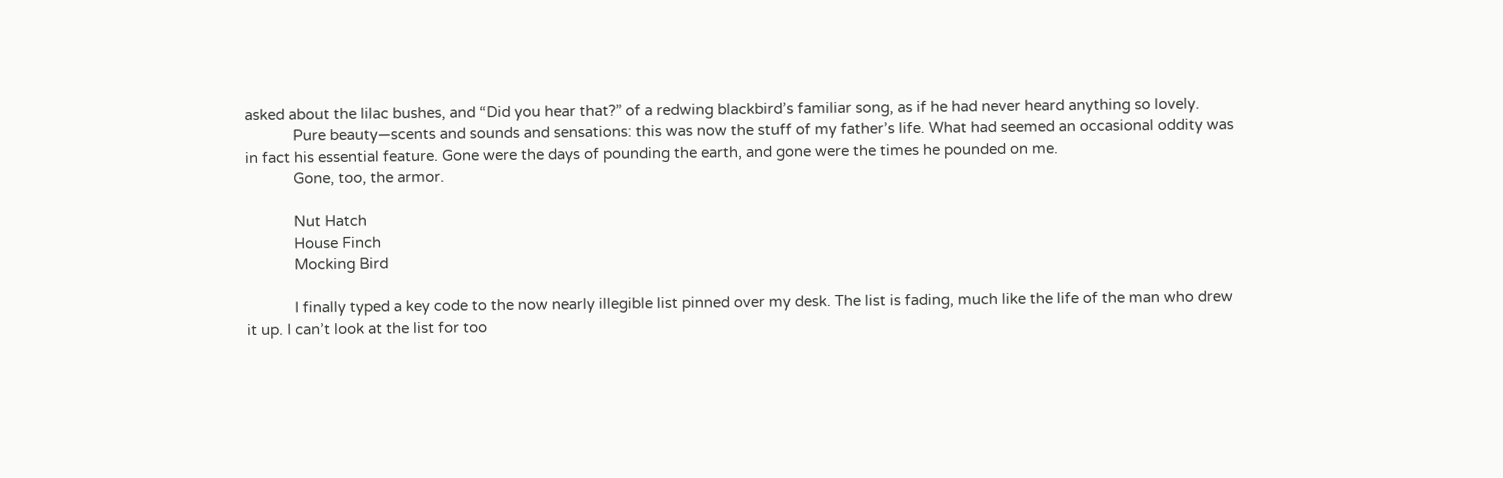asked about the lilac bushes, and “Did you hear that?” of a redwing blackbird’s familiar song, as if he had never heard anything so lovely.
            Pure beauty—scents and sounds and sensations: this was now the stuff of my father’s life. What had seemed an occasional oddity was in fact his essential feature. Gone were the days of pounding the earth, and gone were the times he pounded on me.
            Gone, too, the armor.

            Nut Hatch
            House Finch
            Mocking Bird

            I finally typed a key code to the now nearly illegible list pinned over my desk. The list is fading, much like the life of the man who drew it up. I can’t look at the list for too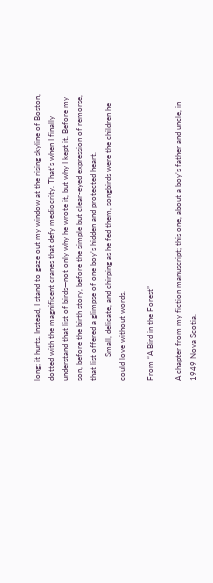long; it hurts. Instead, I stand to gaze out my window at the rising skyline of Boston, dotted with the magnificent cranes that defy mediocrity. That’s when I finally understand that list of birds—not only why he wrote it, but why I kept it. Before my son, before the birth story, before the simple but clear-eyed expression of remorse, that list offered a glimpse of one boy’s hidden and protected heart.
            Small, delicate, and chirping as he fed them, songbirds were the children he could love without words.

From “A Bird in the Forest”

A chapter from my fiction manuscript; this one, about a boy’s father and uncle, in 1949 Nova Scotia.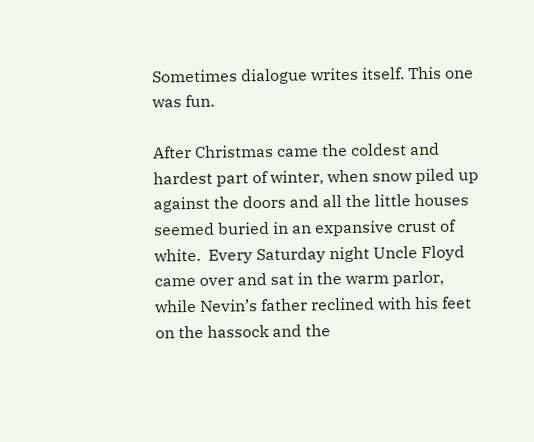Sometimes dialogue writes itself. This one was fun.

After Christmas came the coldest and hardest part of winter, when snow piled up against the doors and all the little houses seemed buried in an expansive crust of white.  Every Saturday night Uncle Floyd came over and sat in the warm parlor, while Nevin’s father reclined with his feet on the hassock and the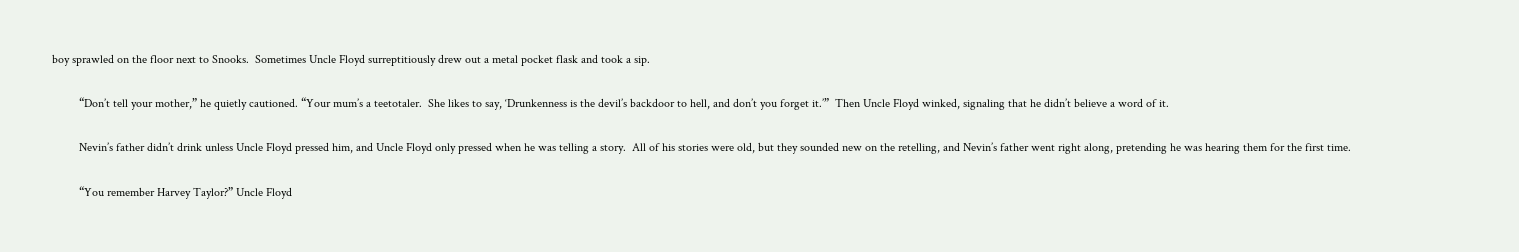boy sprawled on the floor next to Snooks.  Sometimes Uncle Floyd surreptitiously drew out a metal pocket flask and took a sip.

         “Don’t tell your mother,” he quietly cautioned. “Your mum’s a teetotaler.  She likes to say, ‘Drunkenness is the devil’s backdoor to hell, and don’t you forget it.’”  Then Uncle Floyd winked, signaling that he didn’t believe a word of it.

         Nevin’s father didn’t drink unless Uncle Floyd pressed him, and Uncle Floyd only pressed when he was telling a story.  All of his stories were old, but they sounded new on the retelling, and Nevin’s father went right along, pretending he was hearing them for the first time.

         “You remember Harvey Taylor?” Uncle Floyd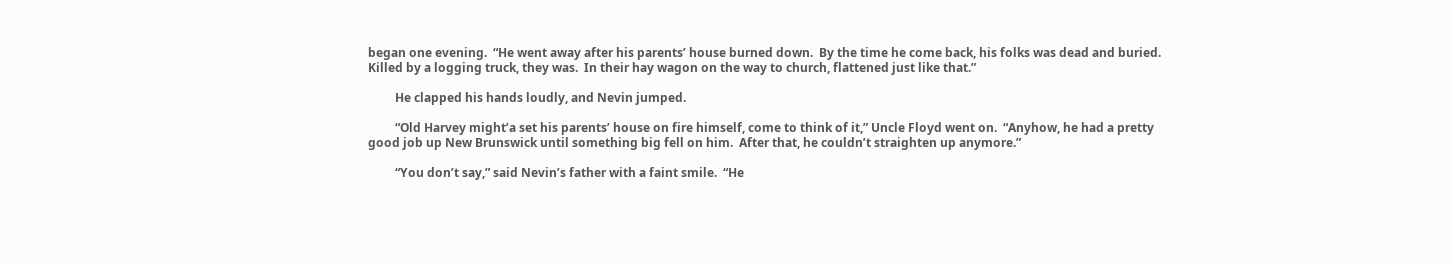began one evening.  “He went away after his parents’ house burned down.  By the time he come back, his folks was dead and buried.  Killed by a logging truck, they was.  In their hay wagon on the way to church, flattened just like that.”

         He clapped his hands loudly, and Nevin jumped.

         “Old Harvey might’a set his parents’ house on fire himself, come to think of it,” Uncle Floyd went on.  “Anyhow, he had a pretty good job up New Brunswick until something big fell on him.  After that, he couldn’t straighten up anymore.”

         “You don’t say,” said Nevin’s father with a faint smile.  “He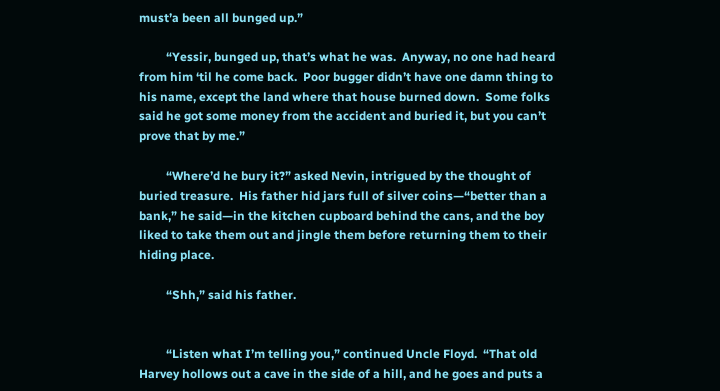must’a been all bunged up.”

         “Yessir, bunged up, that’s what he was.  Anyway, no one had heard from him ‘til he come back.  Poor bugger didn’t have one damn thing to his name, except the land where that house burned down.  Some folks said he got some money from the accident and buried it, but you can’t prove that by me.”

         “Where’d he bury it?” asked Nevin, intrigued by the thought of buried treasure.  His father hid jars full of silver coins—“better than a bank,” he said—in the kitchen cupboard behind the cans, and the boy liked to take them out and jingle them before returning them to their hiding place.

         “Shh,” said his father.


         “Listen what I’m telling you,” continued Uncle Floyd.  “That old Harvey hollows out a cave in the side of a hill, and he goes and puts a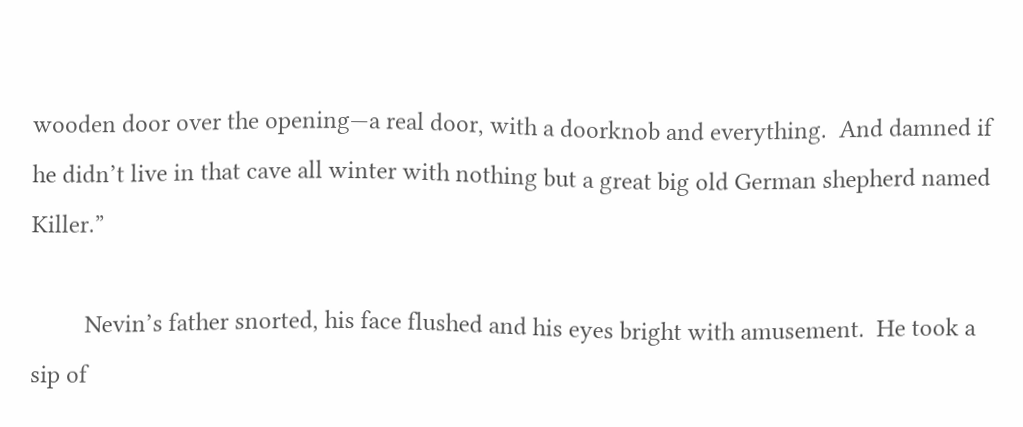wooden door over the opening—a real door, with a doorknob and everything.  And damned if he didn’t live in that cave all winter with nothing but a great big old German shepherd named Killer.”

         Nevin’s father snorted, his face flushed and his eyes bright with amusement.  He took a sip of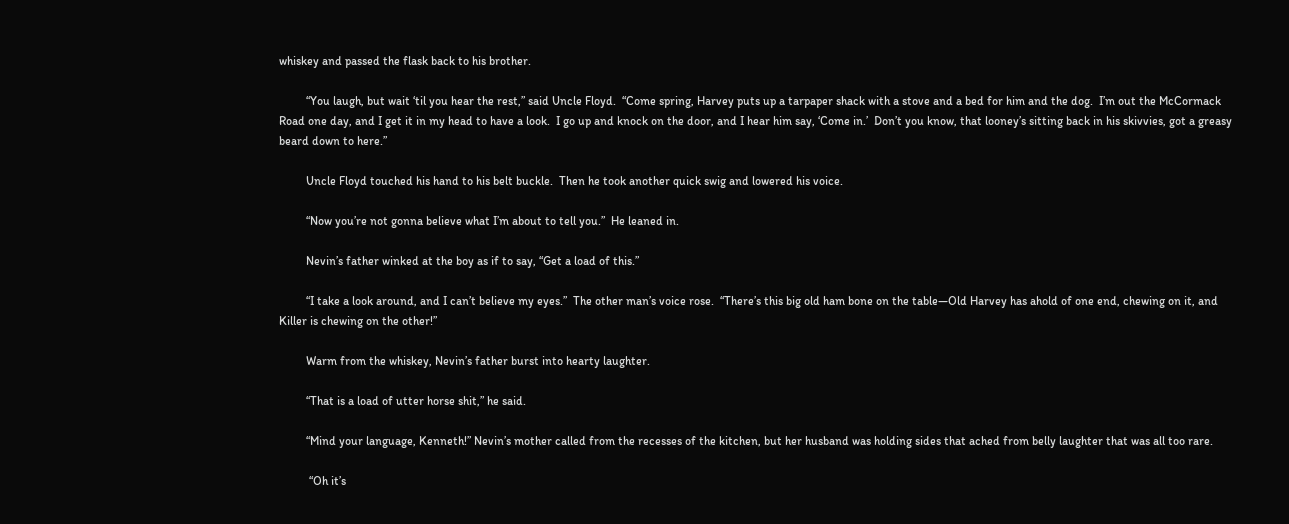whiskey and passed the flask back to his brother.

         “You laugh, but wait ‘til you hear the rest,” said Uncle Floyd.  “Come spring, Harvey puts up a tarpaper shack with a stove and a bed for him and the dog.  I’m out the McCormack Road one day, and I get it in my head to have a look.  I go up and knock on the door, and I hear him say, ‘Come in.’  Don’t you know, that looney’s sitting back in his skivvies, got a greasy beard down to here.”

         Uncle Floyd touched his hand to his belt buckle.  Then he took another quick swig and lowered his voice.

         “Now you’re not gonna believe what I’m about to tell you.”  He leaned in.

         Nevin’s father winked at the boy as if to say, “Get a load of this.”

         “I take a look around, and I can’t believe my eyes.”  The other man’s voice rose.  “There’s this big old ham bone on the table—Old Harvey has ahold of one end, chewing on it, and Killer is chewing on the other!”

         Warm from the whiskey, Nevin’s father burst into hearty laughter.

         “That is a load of utter horse shit,” he said.

         “Mind your language, Kenneth!” Nevin’s mother called from the recesses of the kitchen, but her husband was holding sides that ached from belly laughter that was all too rare.

          “Oh it’s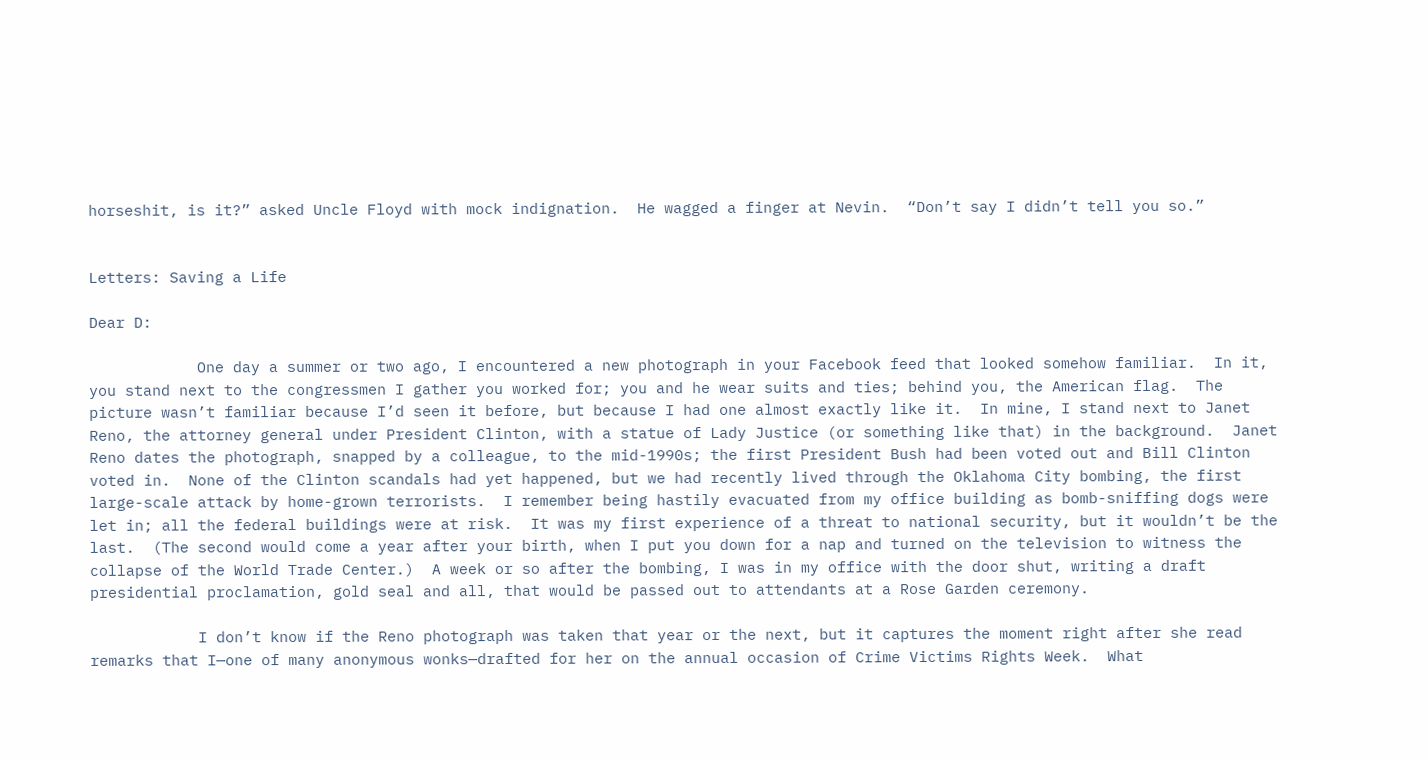horseshit, is it?” asked Uncle Floyd with mock indignation.  He wagged a finger at Nevin.  “Don’t say I didn’t tell you so.”


Letters: Saving a Life

Dear D:

            One day a summer or two ago, I encountered a new photograph in your Facebook feed that looked somehow familiar.  In it, you stand next to the congressmen I gather you worked for; you and he wear suits and ties; behind you, the American flag.  The picture wasn’t familiar because I’d seen it before, but because I had one almost exactly like it.  In mine, I stand next to Janet Reno, the attorney general under President Clinton, with a statue of Lady Justice (or something like that) in the background.  Janet Reno dates the photograph, snapped by a colleague, to the mid-1990s; the first President Bush had been voted out and Bill Clinton voted in.  None of the Clinton scandals had yet happened, but we had recently lived through the Oklahoma City bombing, the first large-scale attack by home-grown terrorists.  I remember being hastily evacuated from my office building as bomb-sniffing dogs were let in; all the federal buildings were at risk.  It was my first experience of a threat to national security, but it wouldn’t be the last.  (The second would come a year after your birth, when I put you down for a nap and turned on the television to witness the collapse of the World Trade Center.)  A week or so after the bombing, I was in my office with the door shut, writing a draft presidential proclamation, gold seal and all, that would be passed out to attendants at a Rose Garden ceremony.

            I don’t know if the Reno photograph was taken that year or the next, but it captures the moment right after she read remarks that I—one of many anonymous wonks—drafted for her on the annual occasion of Crime Victims Rights Week.  What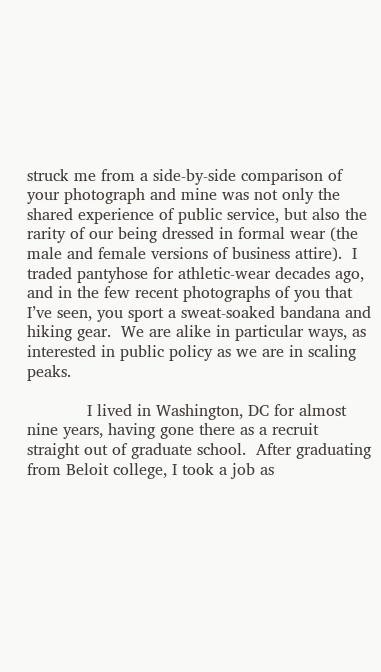struck me from a side-by-side comparison of your photograph and mine was not only the shared experience of public service, but also the rarity of our being dressed in formal wear (the male and female versions of business attire).  I traded pantyhose for athletic-wear decades ago, and in the few recent photographs of you that I’ve seen, you sport a sweat-soaked bandana and hiking gear.  We are alike in particular ways, as interested in public policy as we are in scaling peaks.

            I lived in Washington, DC for almost nine years, having gone there as a recruit straight out of graduate school.  After graduating from Beloit college, I took a job as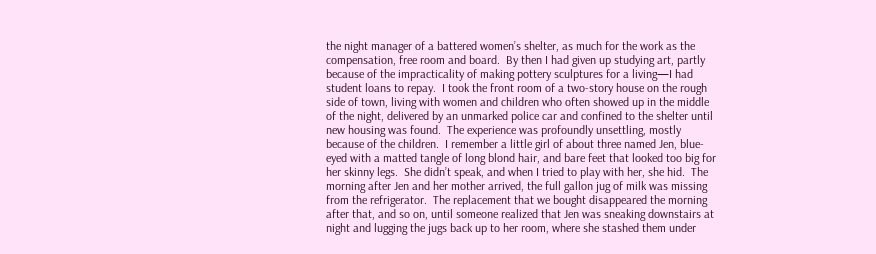the night manager of a battered women’s shelter, as much for the work as the compensation, free room and board.  By then I had given up studying art, partly because of the impracticality of making pottery sculptures for a living—I had student loans to repay.  I took the front room of a two-story house on the rough side of town, living with women and children who often showed up in the middle of the night, delivered by an unmarked police car and confined to the shelter until new housing was found.  The experience was profoundly unsettling, mostly because of the children.  I remember a little girl of about three named Jen, blue-eyed with a matted tangle of long blond hair, and bare feet that looked too big for her skinny legs.  She didn’t speak, and when I tried to play with her, she hid.  The morning after Jen and her mother arrived, the full gallon jug of milk was missing from the refrigerator.  The replacement that we bought disappeared the morning after that, and so on, until someone realized that Jen was sneaking downstairs at night and lugging the jugs back up to her room, where she stashed them under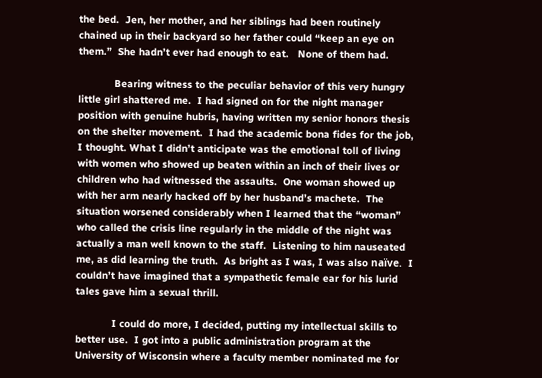the bed.  Jen, her mother, and her siblings had been routinely chained up in their backyard so her father could “keep an eye on them.”  She hadn’t ever had enough to eat.   None of them had.

            Bearing witness to the peculiar behavior of this very hungry little girl shattered me.  I had signed on for the night manager position with genuine hubris, having written my senior honors thesis on the shelter movement.  I had the academic bona fides for the job, I thought. What I didn’t anticipate was the emotional toll of living with women who showed up beaten within an inch of their lives or children who had witnessed the assaults.  One woman showed up with her arm nearly hacked off by her husband’s machete.  The situation worsened considerably when I learned that the “woman” who called the crisis line regularly in the middle of the night was actually a man well known to the staff.  Listening to him nauseated me, as did learning the truth.  As bright as I was, I was also naïve.  I couldn’t have imagined that a sympathetic female ear for his lurid tales gave him a sexual thrill.

            I could do more, I decided, putting my intellectual skills to better use.  I got into a public administration program at the University of Wisconsin where a faculty member nominated me for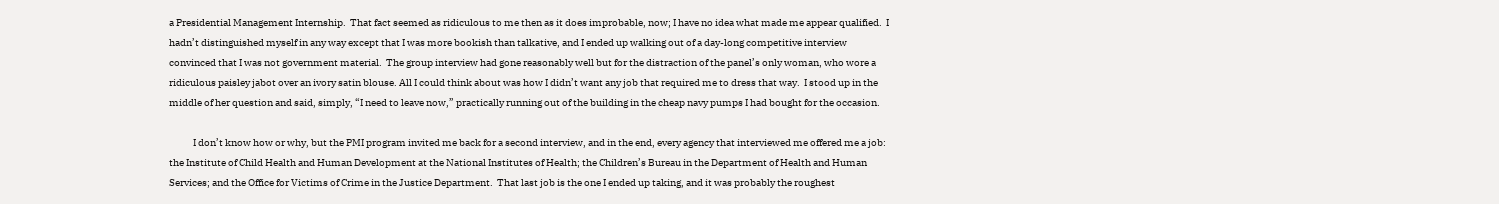a Presidential Management Internship.  That fact seemed as ridiculous to me then as it does improbable, now; I have no idea what made me appear qualified.  I hadn’t distinguished myself in any way except that I was more bookish than talkative, and I ended up walking out of a day-long competitive interview convinced that I was not government material.  The group interview had gone reasonably well but for the distraction of the panel’s only woman, who wore a ridiculous paisley jabot over an ivory satin blouse. All I could think about was how I didn’t want any job that required me to dress that way.  I stood up in the middle of her question and said, simply, “I need to leave now,” practically running out of the building in the cheap navy pumps I had bought for the occasion.

            I don’t know how or why, but the PMI program invited me back for a second interview, and in the end, every agency that interviewed me offered me a job: the Institute of Child Health and Human Development at the National Institutes of Health; the Children’s Bureau in the Department of Health and Human Services; and the Office for Victims of Crime in the Justice Department.  That last job is the one I ended up taking, and it was probably the roughest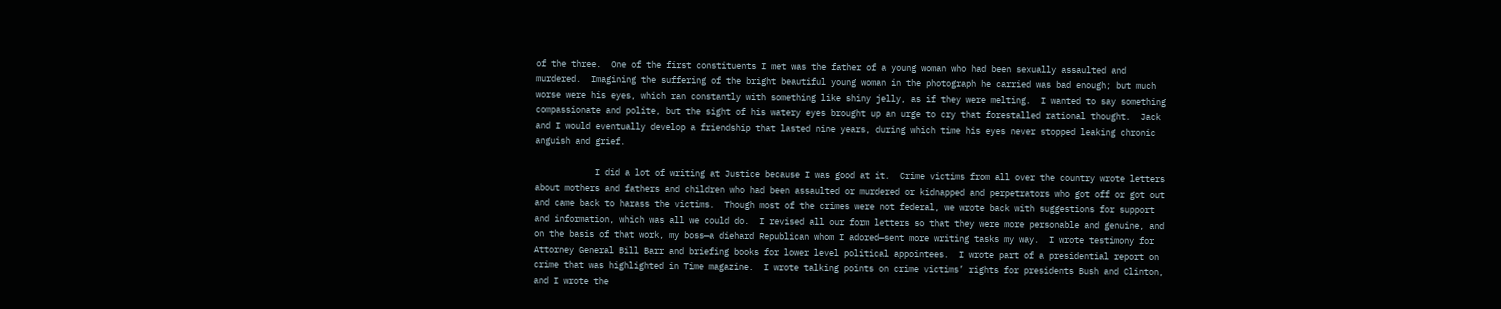of the three.  One of the first constituents I met was the father of a young woman who had been sexually assaulted and murdered.  Imagining the suffering of the bright beautiful young woman in the photograph he carried was bad enough; but much worse were his eyes, which ran constantly with something like shiny jelly, as if they were melting.  I wanted to say something compassionate and polite, but the sight of his watery eyes brought up an urge to cry that forestalled rational thought.  Jack and I would eventually develop a friendship that lasted nine years, during which time his eyes never stopped leaking chronic anguish and grief.

            I did a lot of writing at Justice because I was good at it.  Crime victims from all over the country wrote letters about mothers and fathers and children who had been assaulted or murdered or kidnapped and perpetrators who got off or got out and came back to harass the victims.  Though most of the crimes were not federal, we wrote back with suggestions for support and information, which was all we could do.  I revised all our form letters so that they were more personable and genuine, and on the basis of that work, my boss—a diehard Republican whom I adored—sent more writing tasks my way.  I wrote testimony for Attorney General Bill Barr and briefing books for lower level political appointees.  I wrote part of a presidential report on crime that was highlighted in Time magazine.  I wrote talking points on crime victims’ rights for presidents Bush and Clinton, and I wrote the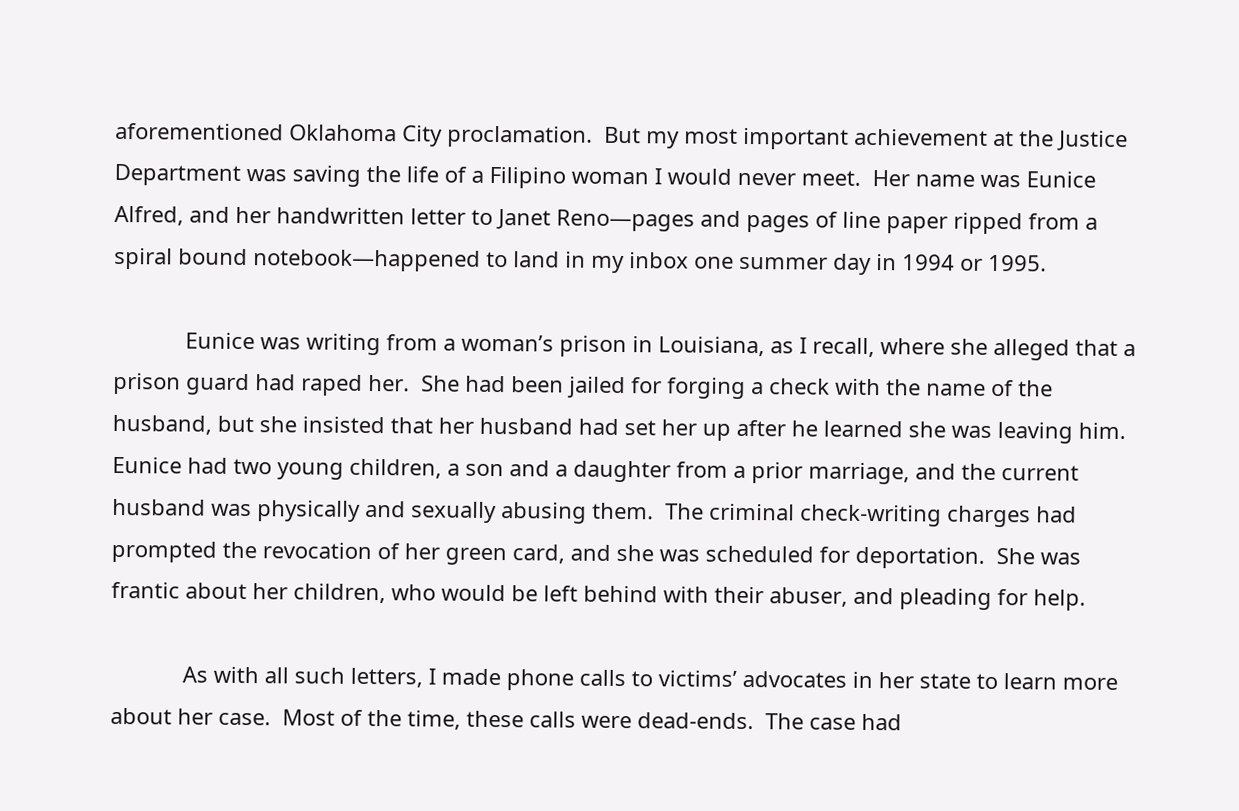aforementioned Oklahoma City proclamation.  But my most important achievement at the Justice Department was saving the life of a Filipino woman I would never meet.  Her name was Eunice Alfred, and her handwritten letter to Janet Reno—pages and pages of line paper ripped from a spiral bound notebook—happened to land in my inbox one summer day in 1994 or 1995.

            Eunice was writing from a woman’s prison in Louisiana, as I recall, where she alleged that a prison guard had raped her.  She had been jailed for forging a check with the name of the husband, but she insisted that her husband had set her up after he learned she was leaving him.  Eunice had two young children, a son and a daughter from a prior marriage, and the current husband was physically and sexually abusing them.  The criminal check-writing charges had prompted the revocation of her green card, and she was scheduled for deportation.  She was frantic about her children, who would be left behind with their abuser, and pleading for help.

            As with all such letters, I made phone calls to victims’ advocates in her state to learn more about her case.  Most of the time, these calls were dead-ends.  The case had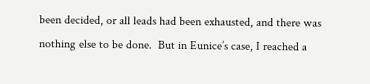been decided, or all leads had been exhausted, and there was nothing else to be done.  But in Eunice’s case, I reached a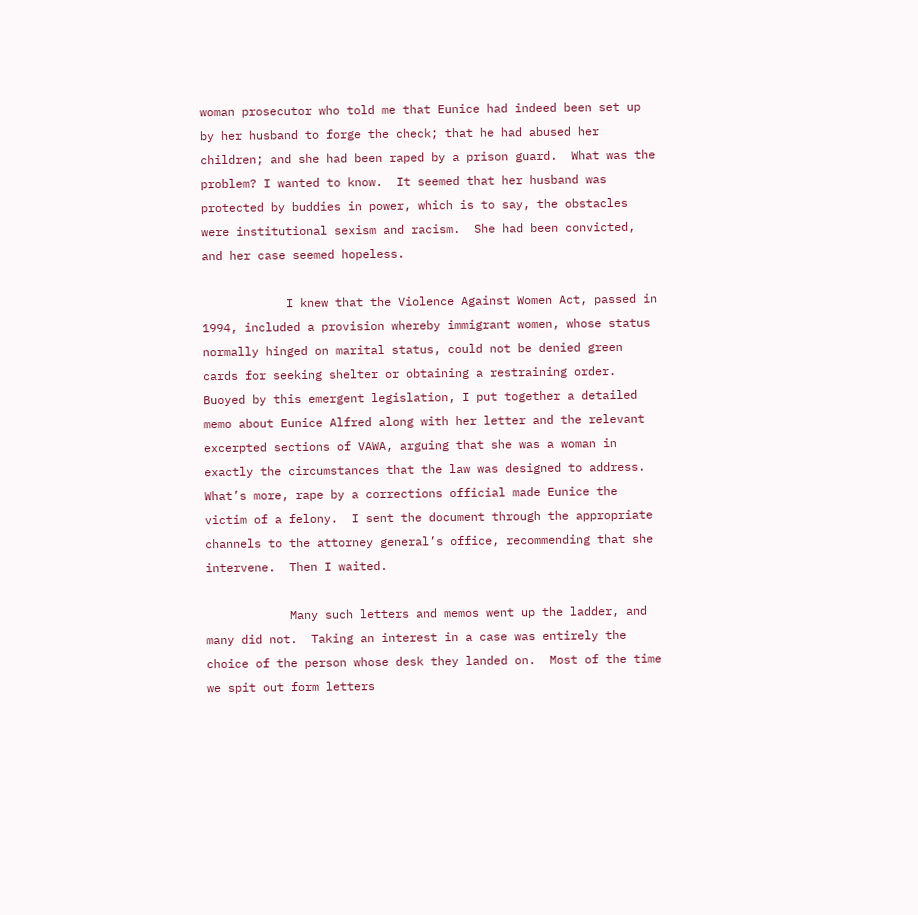woman prosecutor who told me that Eunice had indeed been set up by her husband to forge the check; that he had abused her children; and she had been raped by a prison guard.  What was the problem? I wanted to know.  It seemed that her husband was protected by buddies in power, which is to say, the obstacles were institutional sexism and racism.  She had been convicted, and her case seemed hopeless.

            I knew that the Violence Against Women Act, passed in 1994, included a provision whereby immigrant women, whose status normally hinged on marital status, could not be denied green cards for seeking shelter or obtaining a restraining order.  Buoyed by this emergent legislation, I put together a detailed memo about Eunice Alfred along with her letter and the relevant excerpted sections of VAWA, arguing that she was a woman in exactly the circumstances that the law was designed to address.  What’s more, rape by a corrections official made Eunice the victim of a felony.  I sent the document through the appropriate channels to the attorney general’s office, recommending that she intervene.  Then I waited.

            Many such letters and memos went up the ladder, and many did not.  Taking an interest in a case was entirely the choice of the person whose desk they landed on.  Most of the time we spit out form letters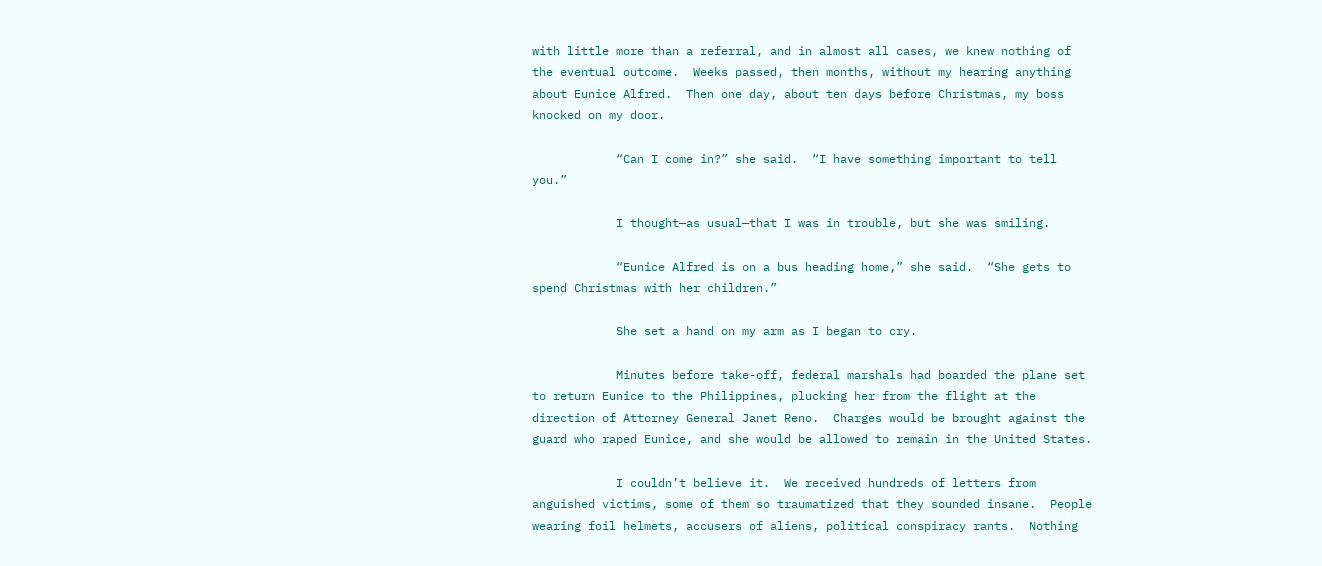with little more than a referral, and in almost all cases, we knew nothing of the eventual outcome.  Weeks passed, then months, without my hearing anything about Eunice Alfred.  Then one day, about ten days before Christmas, my boss knocked on my door.

            “Can I come in?” she said.  “I have something important to tell you.”

            I thought—as usual—that I was in trouble, but she was smiling.

            “Eunice Alfred is on a bus heading home,” she said.  “She gets to spend Christmas with her children.”

            She set a hand on my arm as I began to cry.

            Minutes before take-off, federal marshals had boarded the plane set to return Eunice to the Philippines, plucking her from the flight at the direction of Attorney General Janet Reno.  Charges would be brought against the guard who raped Eunice, and she would be allowed to remain in the United States.

            I couldn’t believe it.  We received hundreds of letters from anguished victims, some of them so traumatized that they sounded insane.  People wearing foil helmets, accusers of aliens, political conspiracy rants.  Nothing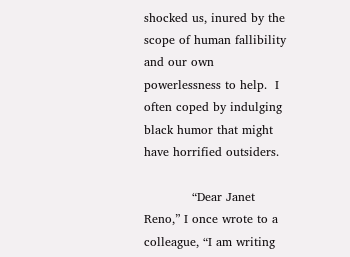shocked us, inured by the scope of human fallibility and our own powerlessness to help.  I often coped by indulging black humor that might have horrified outsiders.

            “Dear Janet Reno,” I once wrote to a colleague, “I am writing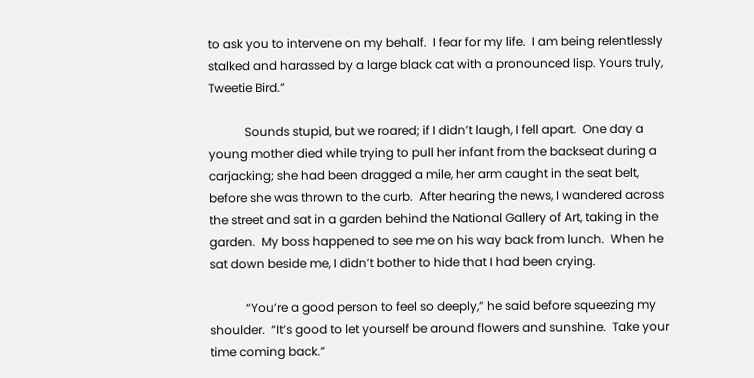to ask you to intervene on my behalf.  I fear for my life.  I am being relentlessly stalked and harassed by a large black cat with a pronounced lisp. Yours truly, Tweetie Bird.”

            Sounds stupid, but we roared; if I didn’t laugh, I fell apart.  One day a young mother died while trying to pull her infant from the backseat during a carjacking; she had been dragged a mile, her arm caught in the seat belt, before she was thrown to the curb.  After hearing the news, I wandered across the street and sat in a garden behind the National Gallery of Art, taking in the garden.  My boss happened to see me on his way back from lunch.  When he sat down beside me, I didn’t bother to hide that I had been crying.

            “You’re a good person to feel so deeply,” he said before squeezing my shoulder.  “It’s good to let yourself be around flowers and sunshine.  Take your time coming back.”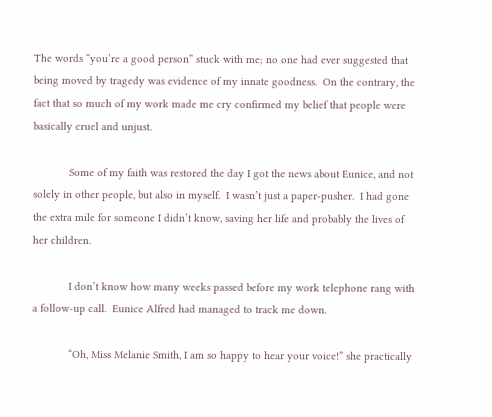The words “you’re a good person” stuck with me; no one had ever suggested that being moved by tragedy was evidence of my innate goodness.  On the contrary, the fact that so much of my work made me cry confirmed my belief that people were basically cruel and unjust.

            Some of my faith was restored the day I got the news about Eunice, and not solely in other people, but also in myself.  I wasn’t just a paper-pusher.  I had gone the extra mile for someone I didn’t know, saving her life and probably the lives of her children.

            I don’t know how many weeks passed before my work telephone rang with a follow-up call.  Eunice Alfred had managed to track me down.

            “Oh, Miss Melanie Smith, I am so happy to hear your voice!” she practically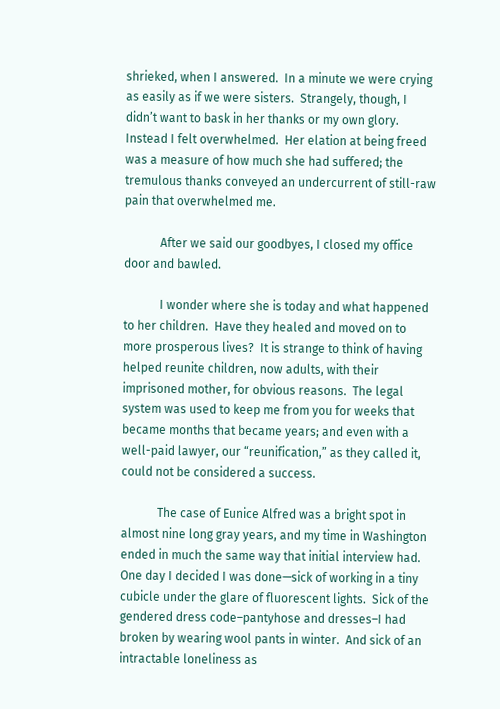shrieked, when I answered.  In a minute we were crying as easily as if we were sisters.  Strangely, though, I didn’t want to bask in her thanks or my own glory.  Instead I felt overwhelmed.  Her elation at being freed was a measure of how much she had suffered; the tremulous thanks conveyed an undercurrent of still-raw pain that overwhelmed me.

            After we said our goodbyes, I closed my office door and bawled.

            I wonder where she is today and what happened to her children.  Have they healed and moved on to more prosperous lives?  It is strange to think of having helped reunite children, now adults, with their imprisoned mother, for obvious reasons.  The legal system was used to keep me from you for weeks that became months that became years; and even with a well-paid lawyer, our “reunification,” as they called it, could not be considered a success.

            The case of Eunice Alfred was a bright spot in almost nine long gray years, and my time in Washington ended in much the same way that initial interview had.  One day I decided I was done—sick of working in a tiny cubicle under the glare of fluorescent lights.  Sick of the gendered dress code–pantyhose and dresses–I had broken by wearing wool pants in winter.  And sick of an intractable loneliness as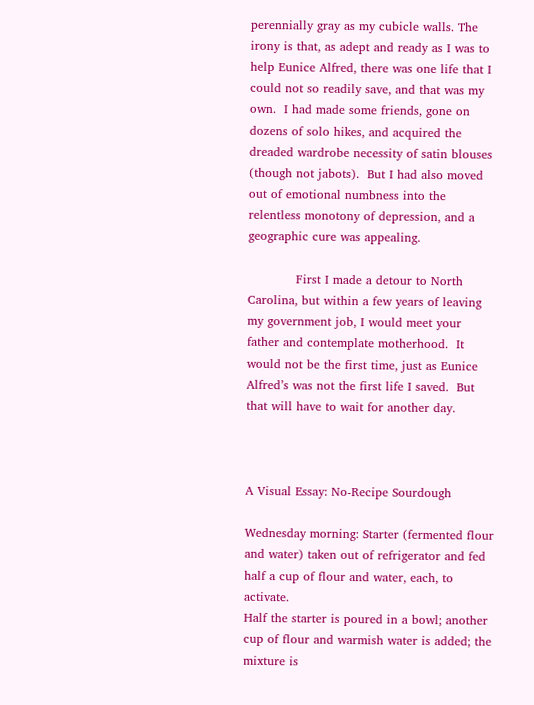perennially gray as my cubicle walls. The irony is that, as adept and ready as I was to help Eunice Alfred, there was one life that I could not so readily save, and that was my own.  I had made some friends, gone on dozens of solo hikes, and acquired the dreaded wardrobe necessity of satin blouses (though not jabots).  But I had also moved out of emotional numbness into the relentless monotony of depression, and a geographic cure was appealing.

            First I made a detour to North Carolina, but within a few years of leaving my government job, I would meet your father and contemplate motherhood.  It would not be the first time, just as Eunice Alfred’s was not the first life I saved.  But that will have to wait for another day.



A Visual Essay: No-Recipe Sourdough

Wednesday morning: Starter (fermented flour and water) taken out of refrigerator and fed half a cup of flour and water, each, to activate.
Half the starter is poured in a bowl; another cup of flour and warmish water is added; the mixture is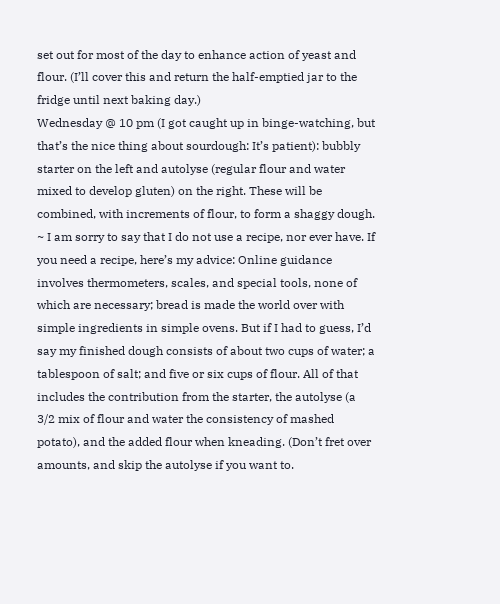set out for most of the day to enhance action of yeast and flour. (I’ll cover this and return the half-emptied jar to the fridge until next baking day.)
Wednesday @ 10 pm (I got caught up in binge-watching, but that’s the nice thing about sourdough: It’s patient): bubbly starter on the left and autolyse (regular flour and water mixed to develop gluten) on the right. These will be combined, with increments of flour, to form a shaggy dough. ~ I am sorry to say that I do not use a recipe, nor ever have. If you need a recipe, here’s my advice: Online guidance involves thermometers, scales, and special tools, none of which are necessary; bread is made the world over with simple ingredients in simple ovens. But if I had to guess, I’d say my finished dough consists of about two cups of water; a tablespoon of salt; and five or six cups of flour. All of that includes the contribution from the starter, the autolyse (a 3/2 mix of flour and water the consistency of mashed potato), and the added flour when kneading. (Don’t fret over amounts, and skip the autolyse if you want to.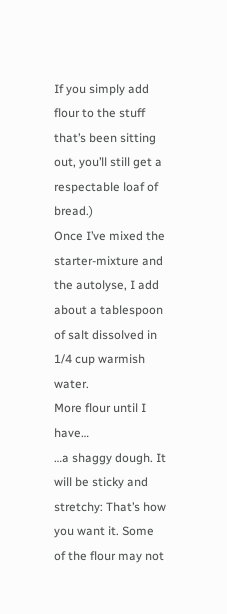If you simply add flour to the stuff that’s been sitting out, you’ll still get a respectable loaf of bread.)
Once I’ve mixed the starter-mixture and the autolyse, I add about a tablespoon of salt dissolved in 1/4 cup warmish water.
More flour until I have…
…a shaggy dough. It will be sticky and stretchy: That’s how you want it. Some of the flour may not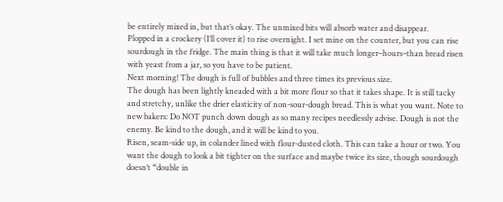be entirely mixed in, but that’s okay. The unmixed bits will absorb water and disappear.
Plopped in a crockery (I’ll cover it) to rise overnight. I set mine on the counter, but you can rise sourdough in the fridge. The main thing is that it will take much longer–hours–than bread risen with yeast from a jar, so you have to be patient.
Next morning! The dough is full of bubbles and three times its previous size.
The dough has been lightly kneaded with a bit more flour so that it takes shape. It is still tacky and stretchy, unlike the drier elasticity of non-sour-dough bread. This is what you want. Note to new bakers: Do NOT punch down dough as so many recipes needlessly advise. Dough is not the enemy. Be kind to the dough, and it will be kind to you.
Risen, seam-side up, in colander lined with flour-dusted cloth. This can take a hour or two. You want the dough to look a bit tighter on the surface and maybe twice its size, though sourdough doesn’t “double in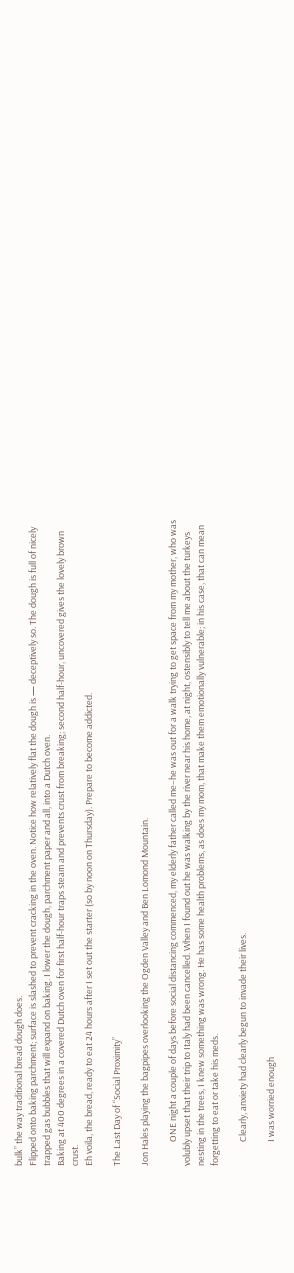bulk” the way traditional bread dough does.
Flipped onto baking parchment; surface is slashed to prevent cracking in the oven. Notice how relatively flat the dough is — deceptively so. The dough is full of nicely trapped gas bubbles that will expand on baking. I lower the dough, parchment paper and all, into a Dutch oven.
Baking at 400 degrees in a covered Dutch oven for first half-hour traps steam and prevents crust from breaking; second half-hour, uncovered gives the lovely brown crust.
Eh voila, the bread, ready to eat 24 hours after I set out the starter (so by noon on Thursday). Prepare to become addicted.

The Last Day of “Social Proximity”

Jon Hales playing the bagpipes overlooking the Ogden Valley and Ben Lomond Mountain.

            ONE night a couple of days before social distancing commenced, my elderly father called me–he was out for a walk trying to get space from my mother, who was volubly upset that their trip to Italy had been cancelled. When I found out he was walking by the river near his home, at night, ostensibly to tell me about the turkeys nesting in the trees, I knew something was wrong. He has some health problems, as does my mom, that make them emotionally vulnerable; in his case, that can mean forgetting to eat or take his meds.

            Clearly, anxiety had clearly begun to invade their lives.

            I was worried enough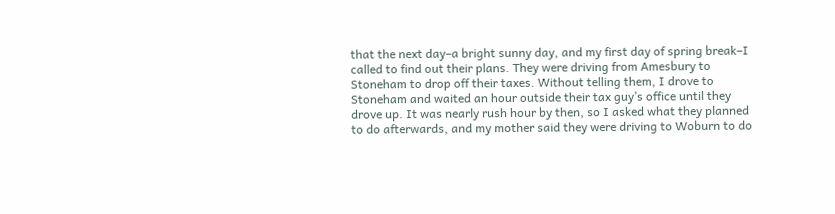that the next day–a bright sunny day, and my first day of spring break–I called to find out their plans. They were driving from Amesbury to Stoneham to drop off their taxes. Without telling them, I drove to Stoneham and waited an hour outside their tax guy’s office until they drove up. It was nearly rush hour by then, so I asked what they planned to do afterwards, and my mother said they were driving to Woburn to do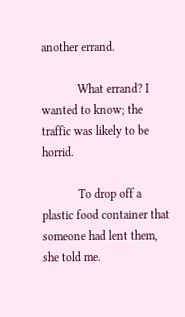another errand.

            What errand? I wanted to know; the traffic was likely to be horrid.

            To drop off a plastic food container that someone had lent them, she told me.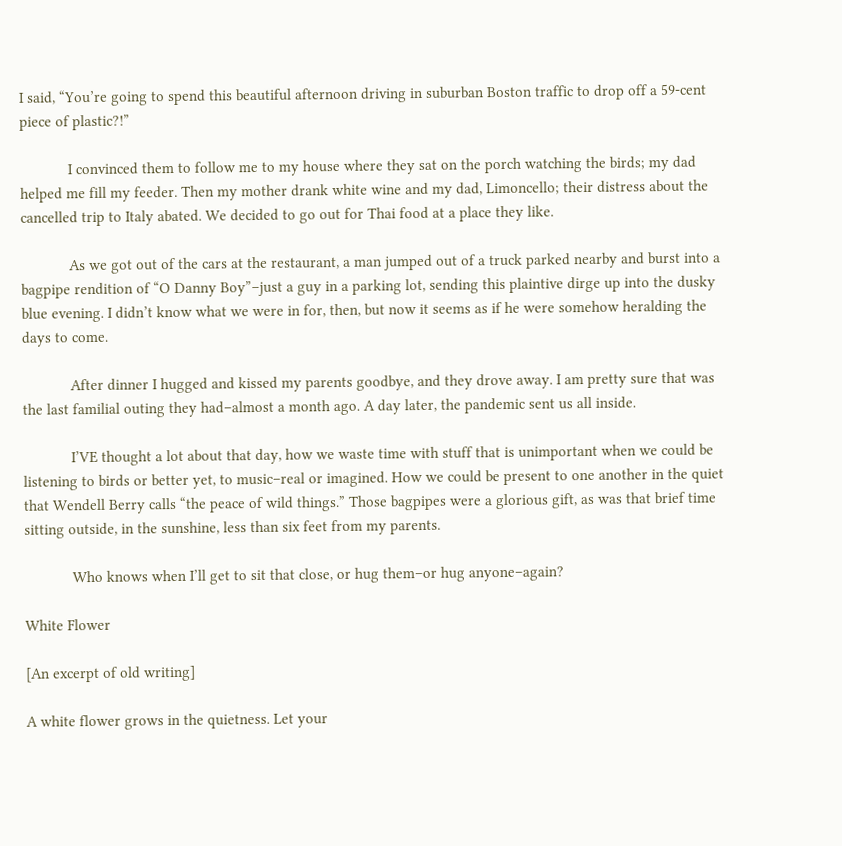I said, “You’re going to spend this beautiful afternoon driving in suburban Boston traffic to drop off a 59-cent piece of plastic?!”

            I convinced them to follow me to my house where they sat on the porch watching the birds; my dad helped me fill my feeder. Then my mother drank white wine and my dad, Limoncello; their distress about the cancelled trip to Italy abated. We decided to go out for Thai food at a place they like.

            As we got out of the cars at the restaurant, a man jumped out of a truck parked nearby and burst into a bagpipe rendition of “O Danny Boy”–just a guy in a parking lot, sending this plaintive dirge up into the dusky blue evening. I didn’t know what we were in for, then, but now it seems as if he were somehow heralding the days to come.

            After dinner I hugged and kissed my parents goodbye, and they drove away. I am pretty sure that was the last familial outing they had–almost a month ago. A day later, the pandemic sent us all inside.

            I’VE thought a lot about that day, how we waste time with stuff that is unimportant when we could be listening to birds or better yet, to music–real or imagined. How we could be present to one another in the quiet that Wendell Berry calls “the peace of wild things.” Those bagpipes were a glorious gift, as was that brief time sitting outside, in the sunshine, less than six feet from my parents.

            Who knows when I’ll get to sit that close, or hug them–or hug anyone–again?

White Flower

[An excerpt of old writing]

A white flower grows in the quietness. Let your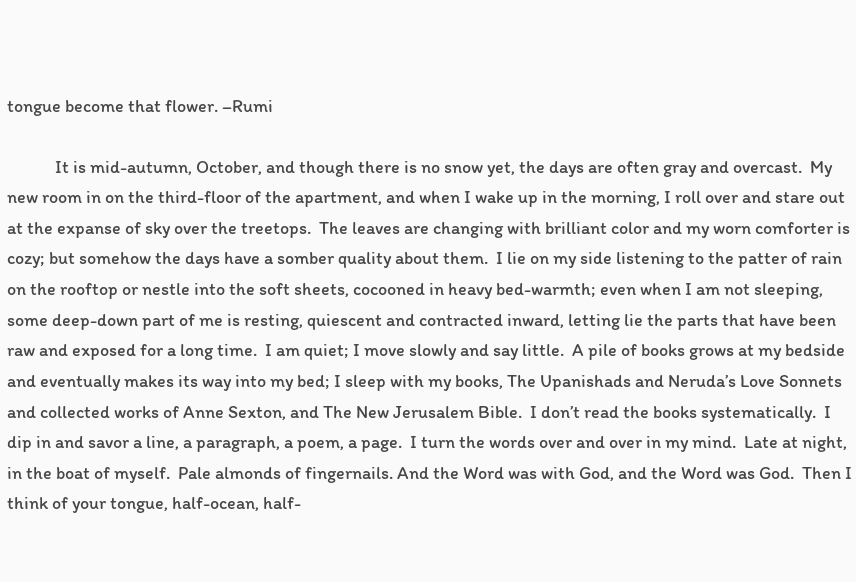tongue become that flower. –Rumi

            It is mid-autumn, October, and though there is no snow yet, the days are often gray and overcast.  My new room in on the third-floor of the apartment, and when I wake up in the morning, I roll over and stare out at the expanse of sky over the treetops.  The leaves are changing with brilliant color and my worn comforter is cozy; but somehow the days have a somber quality about them.  I lie on my side listening to the patter of rain on the rooftop or nestle into the soft sheets, cocooned in heavy bed-warmth; even when I am not sleeping, some deep-down part of me is resting, quiescent and contracted inward, letting lie the parts that have been raw and exposed for a long time.  I am quiet; I move slowly and say little.  A pile of books grows at my bedside and eventually makes its way into my bed; I sleep with my books, The Upanishads and Neruda’s Love Sonnets and collected works of Anne Sexton, and The New Jerusalem Bible.  I don’t read the books systematically.  I dip in and savor a line, a paragraph, a poem, a page.  I turn the words over and over in my mind.  Late at night, in the boat of myself.  Pale almonds of fingernails. And the Word was with God, and the Word was God.  Then I think of your tongue, half-ocean, half-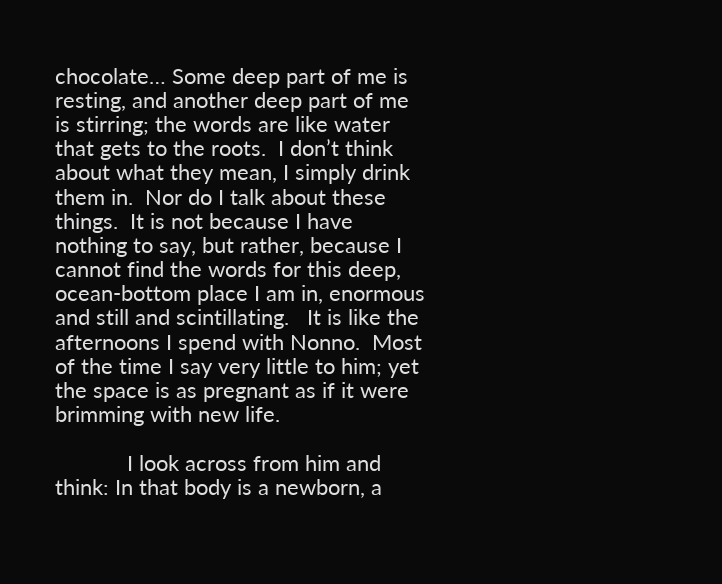chocolate… Some deep part of me is resting, and another deep part of me is stirring; the words are like water that gets to the roots.  I don’t think about what they mean, I simply drink them in.  Nor do I talk about these things.  It is not because I have nothing to say, but rather, because I cannot find the words for this deep, ocean-bottom place I am in, enormous and still and scintillating.   It is like the afternoons I spend with Nonno.  Most of the time I say very little to him; yet the space is as pregnant as if it were brimming with new life.

            I look across from him and think: In that body is a newborn, a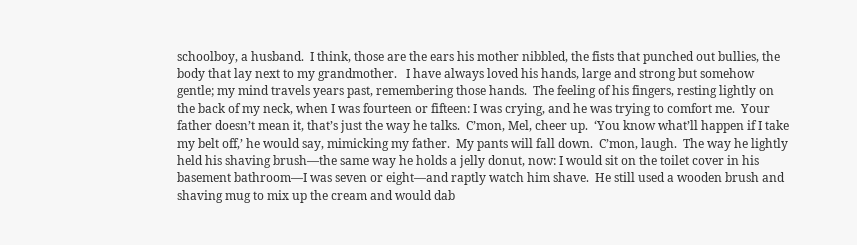schoolboy, a husband.  I think, those are the ears his mother nibbled, the fists that punched out bullies, the body that lay next to my grandmother.   I have always loved his hands, large and strong but somehow gentle; my mind travels years past, remembering those hands.  The feeling of his fingers, resting lightly on the back of my neck, when I was fourteen or fifteen: I was crying, and he was trying to comfort me.  Your father doesn’t mean it, that’s just the way he talks.  C’mon, Mel, cheer up.  ‘You know what’ll happen if I take my belt off,’ he would say, mimicking my father.  My pants will fall down.  C’mon, laugh.  The way he lightly held his shaving brush—the same way he holds a jelly donut, now: I would sit on the toilet cover in his basement bathroom—I was seven or eight—and raptly watch him shave.  He still used a wooden brush and shaving mug to mix up the cream and would dab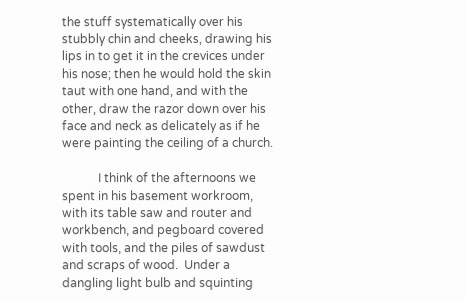the stuff systematically over his stubbly chin and cheeks, drawing his lips in to get it in the crevices under his nose; then he would hold the skin taut with one hand, and with the other, draw the razor down over his face and neck as delicately as if he were painting the ceiling of a church.

            I think of the afternoons we spent in his basement workroom, with its table saw and router and workbench, and pegboard covered with tools, and the piles of sawdust and scraps of wood.  Under a dangling light bulb and squinting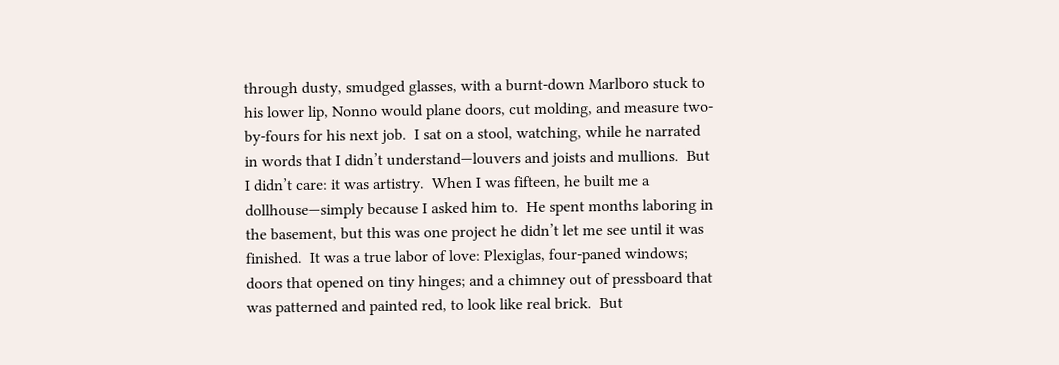through dusty, smudged glasses, with a burnt-down Marlboro stuck to his lower lip, Nonno would plane doors, cut molding, and measure two-by-fours for his next job.  I sat on a stool, watching, while he narrated in words that I didn’t understand—louvers and joists and mullions.  But I didn’t care: it was artistry.  When I was fifteen, he built me a dollhouse—simply because I asked him to.  He spent months laboring in the basement, but this was one project he didn’t let me see until it was finished.  It was a true labor of love: Plexiglas, four-paned windows; doors that opened on tiny hinges; and a chimney out of pressboard that was patterned and painted red, to look like real brick.  But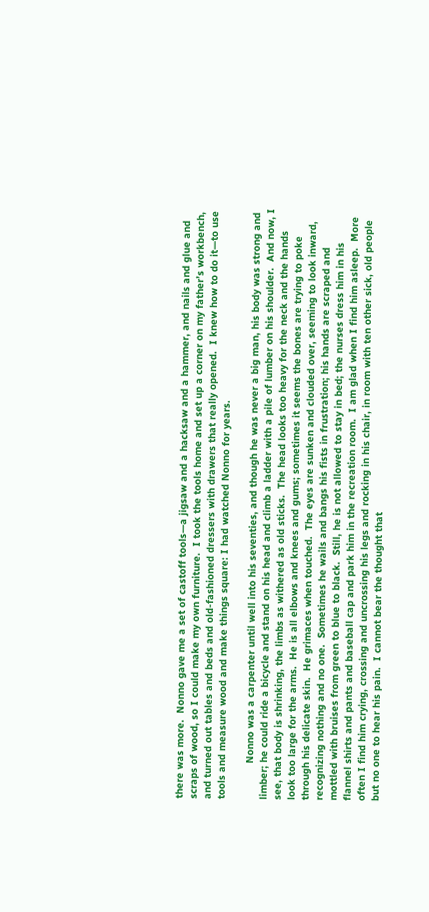there was more.  Nonno gave me a set of castoff tools—a jigsaw and a hacksaw and a hammer, and nails and glue and scraps of wood, so I could make my own furniture.  I took the tools home and set up a corner on my father’s workbench, and turned out tables and beds and old-fashioned dressers with drawers that really opened.  I knew how to do it—to use tools and measure wood and make things square: I had watched Nonno for years.

            Nonno was a carpenter until well into his seventies, and though he was never a big man, his body was strong and limber; he could ride a bicycle and stand on his head and climb a ladder with a pile of lumber on his shoulder.  And now, I see, that body is shrinking, the limbs as withered as old sticks.  The head looks too heavy for the neck and the hands look too large for the arms.  He is all elbows and knees and gums; sometimes it seems the bones are trying to poke through his delicate skin.  He grimaces when touched.  The eyes are sunken and clouded over, seeming to look inward, recognizing nothing and no one.  Sometimes he wails and bangs his fists in frustration; his hands are scraped and mottled with bruises from green to blue to black.  Still, he is not allowed to stay in bed; the nurses dress him in his flannel shirts and pants and baseball cap and park him in the recreation room.  I am glad when I find him asleep.  More often I find him crying, crossing and uncrossing his legs and rocking in his chair, in room with ten other sick, old people but no one to hear his pain.  I cannot bear the thought that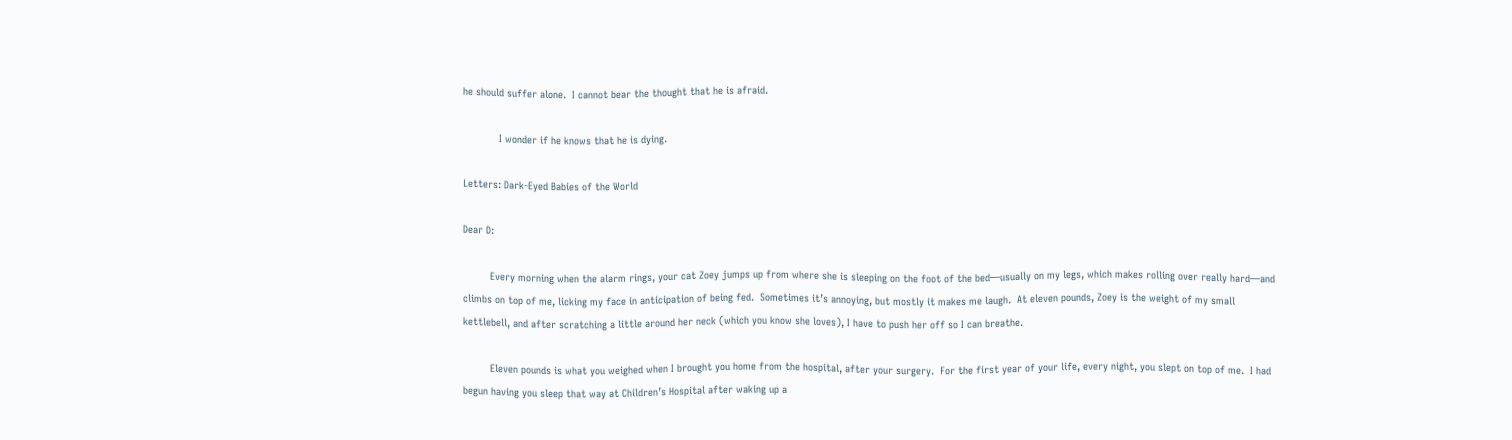he should suffer alone.  I cannot bear the thought that he is afraid.

            I wonder if he knows that he is dying.

Letters: Dark-Eyed Babies of the World

Dear D:

         Every morning when the alarm rings, your cat Zoey jumps up from where she is sleeping on the foot of the bed—usually on my legs, which makes rolling over really hard—and climbs on top of me, licking my face in anticipation of being fed.  Sometimes it’s annoying, but mostly it makes me laugh.  At eleven pounds, Zoey is the weight of my small kettlebell, and after scratching a little around her neck (which you know she loves), I have to push her off so I can breathe.

         Eleven pounds is what you weighed when I brought you home from the hospital, after your surgery.  For the first year of your life, every night, you slept on top of me.  I had begun having you sleep that way at Children’s Hospital after waking up a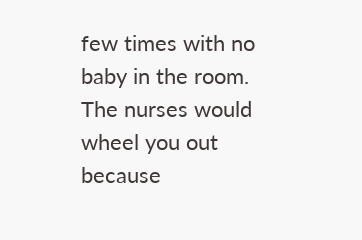few times with no baby in the room.  The nurses would wheel you out because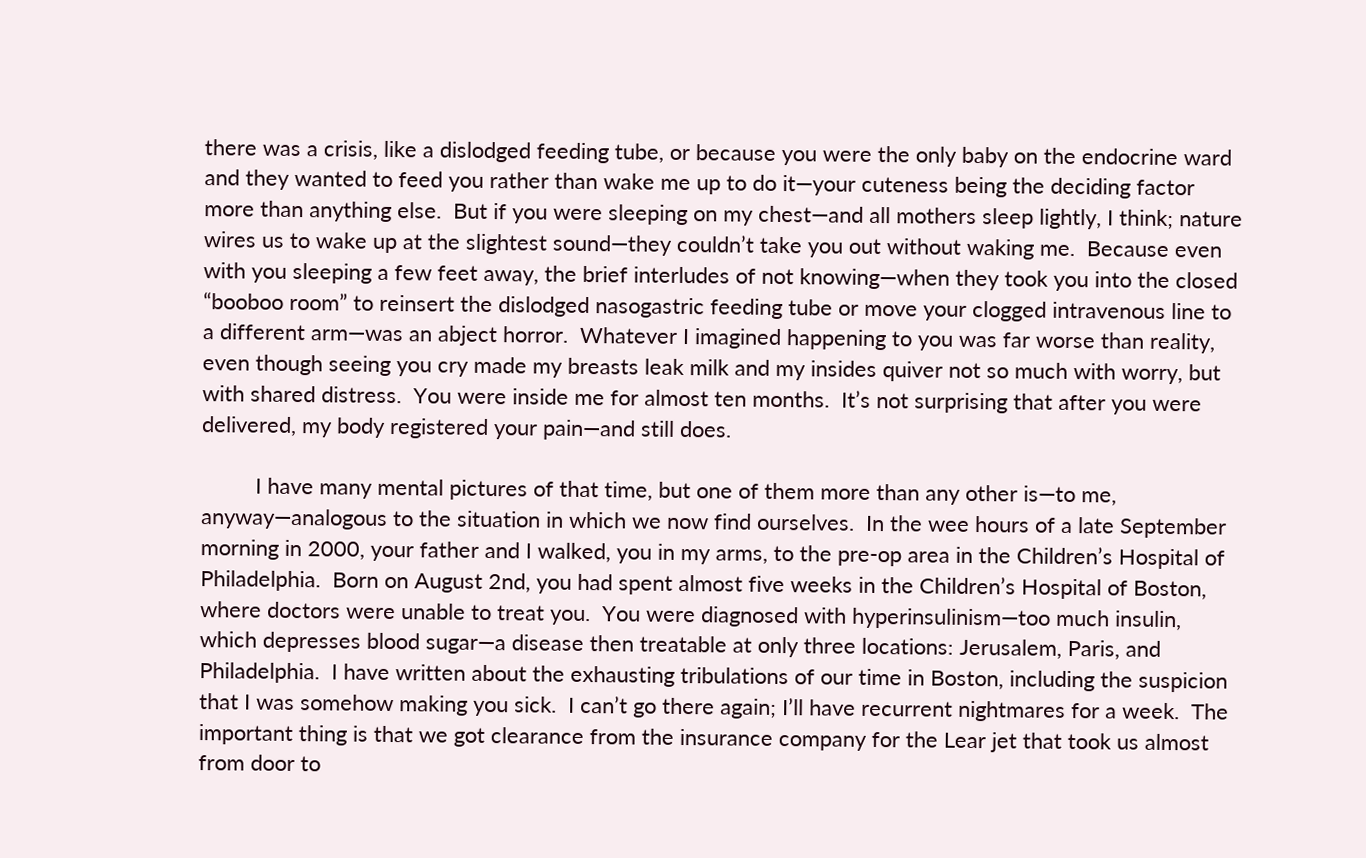there was a crisis, like a dislodged feeding tube, or because you were the only baby on the endocrine ward and they wanted to feed you rather than wake me up to do it—your cuteness being the deciding factor more than anything else.  But if you were sleeping on my chest—and all mothers sleep lightly, I think; nature wires us to wake up at the slightest sound—they couldn’t take you out without waking me.  Because even with you sleeping a few feet away, the brief interludes of not knowing—when they took you into the closed “booboo room” to reinsert the dislodged nasogastric feeding tube or move your clogged intravenous line to a different arm—was an abject horror.  Whatever I imagined happening to you was far worse than reality, even though seeing you cry made my breasts leak milk and my insides quiver not so much with worry, but with shared distress.  You were inside me for almost ten months.  It’s not surprising that after you were delivered, my body registered your pain—and still does.

         I have many mental pictures of that time, but one of them more than any other is—to me, anyway—analogous to the situation in which we now find ourselves.  In the wee hours of a late September morning in 2000, your father and I walked, you in my arms, to the pre-op area in the Children’s Hospital of Philadelphia.  Born on August 2nd, you had spent almost five weeks in the Children’s Hospital of Boston, where doctors were unable to treat you.  You were diagnosed with hyperinsulinism—too much insulin, which depresses blood sugar—a disease then treatable at only three locations: Jerusalem, Paris, and Philadelphia.  I have written about the exhausting tribulations of our time in Boston, including the suspicion that I was somehow making you sick.  I can’t go there again; I’ll have recurrent nightmares for a week.  The important thing is that we got clearance from the insurance company for the Lear jet that took us almost from door to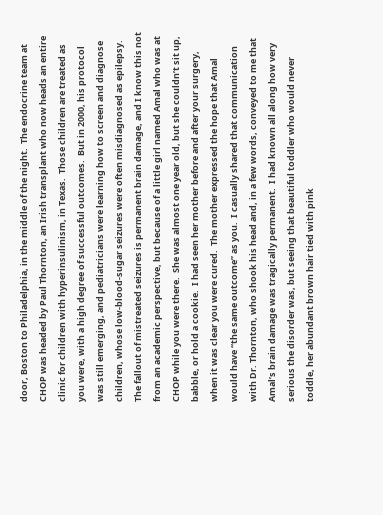door, Boston to Philadelphia, in the middle of the night.  The endocrine team at CHOP was headed by Paul Thornton, an Irish transplant who now heads an entire clinic for children with hyperinsulinism, in Texas.  Those children are treated as you were, with a high degree of successful outcomes.  But in 2000, his protocol was still emerging, and pediatricians were learning how to screen and diagnose children, whose low-blood-sugar seizures were often misdiagnosed as epilepsy.  The fallout of mistreated seizures is permanent brain damage, and I know this not from an academic perspective, but because of a little girl named Amal who was at CHOP while you were there.  She was almost one year old, but she couldn’t sit up, babble, or hold a cookie.  I had seen her mother before and after your surgery, when it was clear you were cured.  The mother expressed the hope that Amal would have “the same outcome” as you.  I casually shared that communication with Dr. Thornton, who shook his head and, in a few words, conveyed to me that Amal’s brain damage was tragically permanent.  I had known all along how very serious the disorder was, but seeing that beautiful toddler who would never toddle, her abundant brown hair tied with pink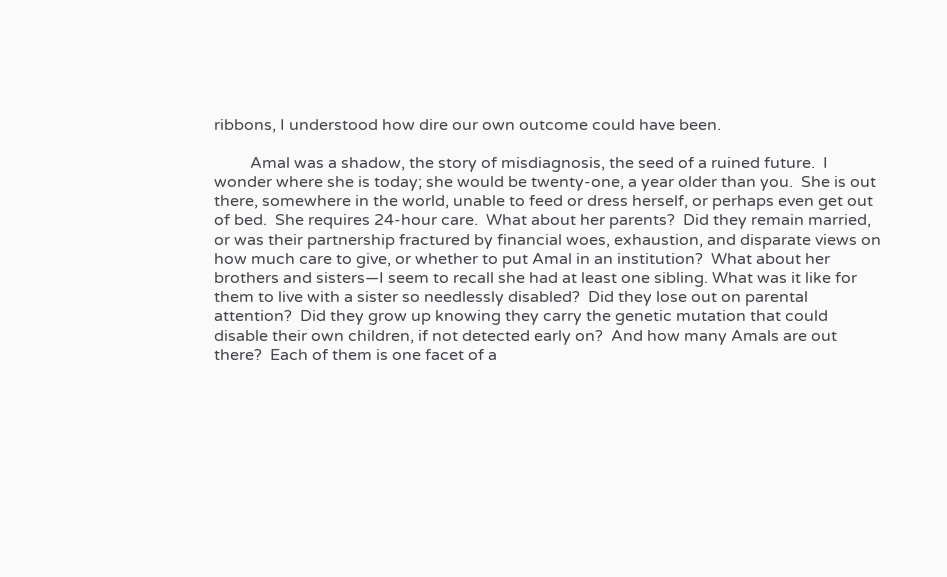ribbons, I understood how dire our own outcome could have been.

         Amal was a shadow, the story of misdiagnosis, the seed of a ruined future.  I wonder where she is today; she would be twenty-one, a year older than you.  She is out there, somewhere in the world, unable to feed or dress herself, or perhaps even get out of bed.  She requires 24-hour care.  What about her parents?  Did they remain married, or was their partnership fractured by financial woes, exhaustion, and disparate views on how much care to give, or whether to put Amal in an institution?  What about her brothers and sisters—I seem to recall she had at least one sibling. What was it like for them to live with a sister so needlessly disabled?  Did they lose out on parental attention?  Did they grow up knowing they carry the genetic mutation that could disable their own children, if not detected early on?  And how many Amals are out there?  Each of them is one facet of a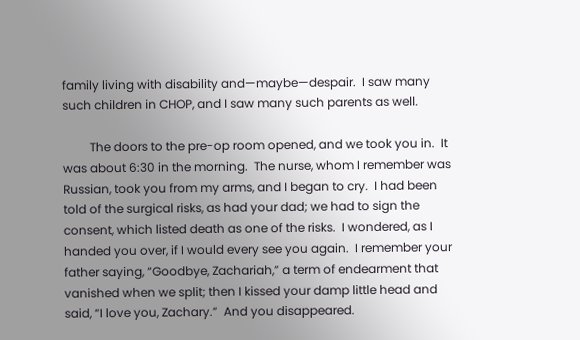family living with disability and—maybe—despair.  I saw many such children in CHOP, and I saw many such parents as well.

         The doors to the pre-op room opened, and we took you in.  It was about 6:30 in the morning.  The nurse, whom I remember was Russian, took you from my arms, and I began to cry.  I had been told of the surgical risks, as had your dad; we had to sign the consent, which listed death as one of the risks.  I wondered, as I handed you over, if I would every see you again.  I remember your father saying, “Goodbye, Zachariah,” a term of endearment that vanished when we split; then I kissed your damp little head and said, “I love you, Zachary.”  And you disappeared.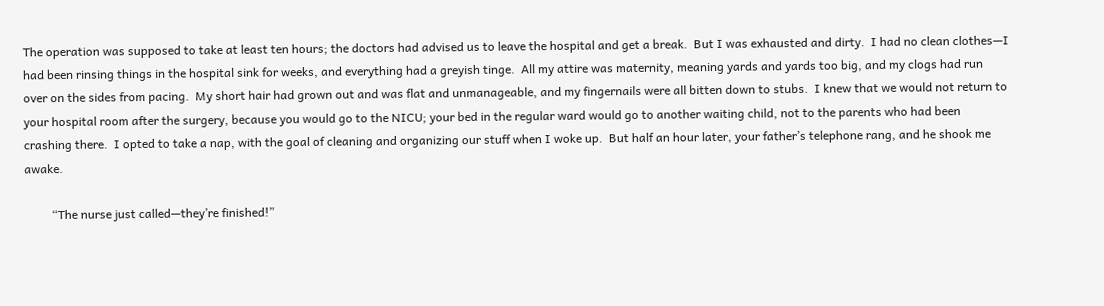The operation was supposed to take at least ten hours; the doctors had advised us to leave the hospital and get a break.  But I was exhausted and dirty.  I had no clean clothes—I had been rinsing things in the hospital sink for weeks, and everything had a greyish tinge.  All my attire was maternity, meaning yards and yards too big, and my clogs had run over on the sides from pacing.  My short hair had grown out and was flat and unmanageable, and my fingernails were all bitten down to stubs.  I knew that we would not return to your hospital room after the surgery, because you would go to the NICU; your bed in the regular ward would go to another waiting child, not to the parents who had been crashing there.  I opted to take a nap, with the goal of cleaning and organizing our stuff when I woke up.  But half an hour later, your father’s telephone rang, and he shook me awake.

         “The nurse just called—they’re finished!”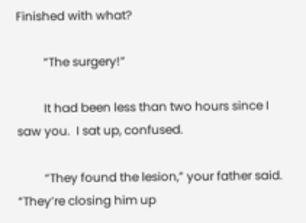Finished with what?

         “The surgery!”

         It had been less than two hours since I saw you.  I sat up, confused.

         “They found the lesion,” your father said.  “They’re closing him up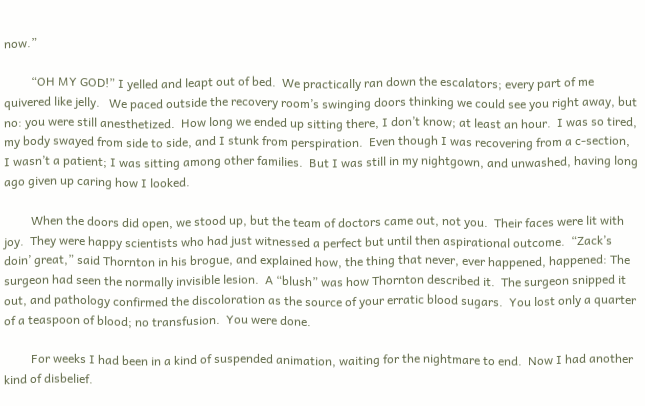now.”

         “OH MY GOD!” I yelled and leapt out of bed.  We practically ran down the escalators; every part of me quivered like jelly.   We paced outside the recovery room’s swinging doors thinking we could see you right away, but no: you were still anesthetized.  How long we ended up sitting there, I don’t know; at least an hour.  I was so tired, my body swayed from side to side, and I stunk from perspiration.  Even though I was recovering from a c-section, I wasn’t a patient; I was sitting among other families.  But I was still in my nightgown, and unwashed, having long ago given up caring how I looked.

         When the doors did open, we stood up, but the team of doctors came out, not you.  Their faces were lit with joy.  They were happy scientists who had just witnessed a perfect but until then aspirational outcome.  “Zack’s doin’ great,” said Thornton in his brogue, and explained how, the thing that never, ever happened, happened: The surgeon had seen the normally invisible lesion.  A “blush” was how Thornton described it.  The surgeon snipped it out, and pathology confirmed the discoloration as the source of your erratic blood sugars.  You lost only a quarter of a teaspoon of blood; no transfusion.  You were done.

         For weeks I had been in a kind of suspended animation, waiting for the nightmare to end.  Now I had another kind of disbelief.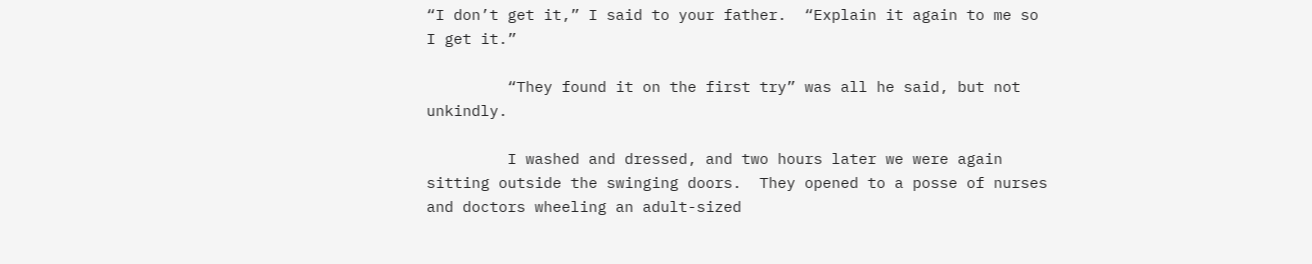“I don’t get it,” I said to your father.  “Explain it again to me so I get it.”

         “They found it on the first try” was all he said, but not unkindly.

         I washed and dressed, and two hours later we were again sitting outside the swinging doors.  They opened to a posse of nurses and doctors wheeling an adult-sized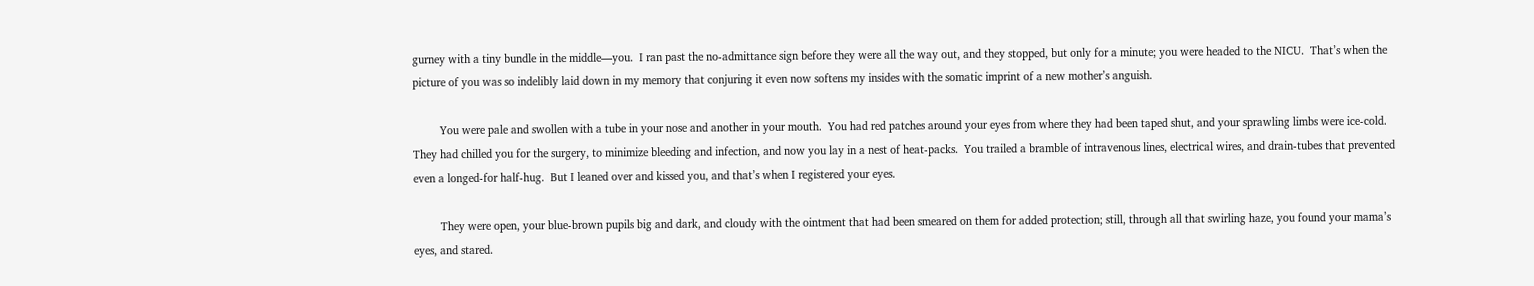gurney with a tiny bundle in the middle—you.  I ran past the no-admittance sign before they were all the way out, and they stopped, but only for a minute; you were headed to the NICU.  That’s when the picture of you was so indelibly laid down in my memory that conjuring it even now softens my insides with the somatic imprint of a new mother’s anguish.

         You were pale and swollen with a tube in your nose and another in your mouth.  You had red patches around your eyes from where they had been taped shut, and your sprawling limbs were ice-cold.  They had chilled you for the surgery, to minimize bleeding and infection, and now you lay in a nest of heat-packs.  You trailed a bramble of intravenous lines, electrical wires, and drain-tubes that prevented even a longed-for half-hug.  But I leaned over and kissed you, and that’s when I registered your eyes.

         They were open, your blue-brown pupils big and dark, and cloudy with the ointment that had been smeared on them for added protection; still, through all that swirling haze, you found your mama’s eyes, and stared.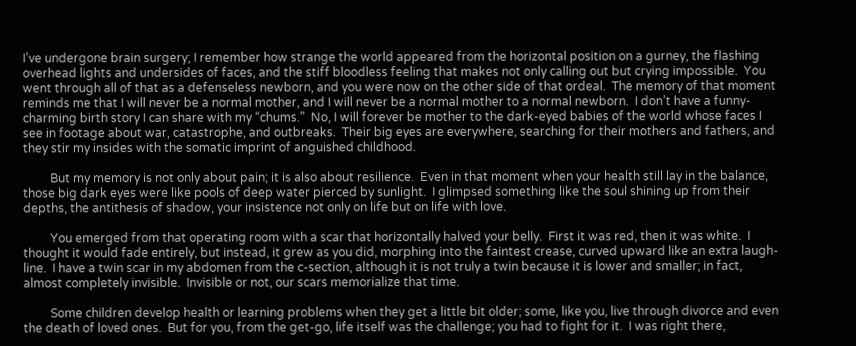I’ve undergone brain surgery; I remember how strange the world appeared from the horizontal position on a gurney, the flashing overhead lights and undersides of faces, and the stiff bloodless feeling that makes not only calling out but crying impossible.  You went through all of that as a defenseless newborn, and you were now on the other side of that ordeal.  The memory of that moment reminds me that I will never be a normal mother, and I will never be a normal mother to a normal newborn.  I don’t have a funny-charming birth story I can share with my “chums.”  No, I will forever be mother to the dark-eyed babies of the world whose faces I see in footage about war, catastrophe, and outbreaks.  Their big eyes are everywhere, searching for their mothers and fathers, and they stir my insides with the somatic imprint of anguished childhood.

         But my memory is not only about pain; it is also about resilience.  Even in that moment when your health still lay in the balance, those big dark eyes were like pools of deep water pierced by sunlight.  I glimpsed something like the soul shining up from their depths, the antithesis of shadow, your insistence not only on life but on life with love.

         You emerged from that operating room with a scar that horizontally halved your belly.  First it was red, then it was white.  I thought it would fade entirely, but instead, it grew as you did, morphing into the faintest crease, curved upward like an extra laugh-line.  I have a twin scar in my abdomen from the c-section, although it is not truly a twin because it is lower and smaller; in fact, almost completely invisible.  Invisible or not, our scars memorialize that time.

         Some children develop health or learning problems when they get a little bit older; some, like you, live through divorce and even the death of loved ones.  But for you, from the get-go, life itself was the challenge; you had to fight for it.  I was right there,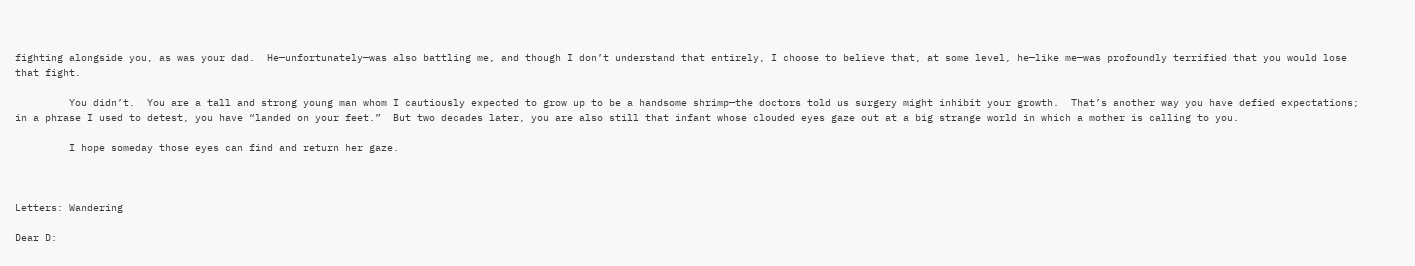fighting alongside you, as was your dad.  He—unfortunately—was also battling me, and though I don’t understand that entirely, I choose to believe that, at some level, he—like me—was profoundly terrified that you would lose that fight.

         You didn’t.  You are a tall and strong young man whom I cautiously expected to grow up to be a handsome shrimp—the doctors told us surgery might inhibit your growth.  That’s another way you have defied expectations; in a phrase I used to detest, you have “landed on your feet.”  But two decades later, you are also still that infant whose clouded eyes gaze out at a big strange world in which a mother is calling to you.

         I hope someday those eyes can find and return her gaze.



Letters: Wandering

Dear D: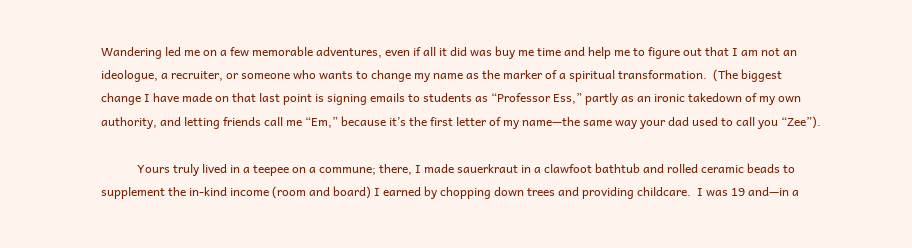Wandering led me on a few memorable adventures, even if all it did was buy me time and help me to figure out that I am not an ideologue, a recruiter, or someone who wants to change my name as the marker of a spiritual transformation.  (The biggest change I have made on that last point is signing emails to students as “Professor Ess,” partly as an ironic takedown of my own authority, and letting friends call me “Em,” because it’s the first letter of my name—the same way your dad used to call you “Zee”).

            Yours truly lived in a teepee on a commune; there, I made sauerkraut in a clawfoot bathtub and rolled ceramic beads to supplement the in-kind income (room and board) I earned by chopping down trees and providing childcare.  I was 19 and—in a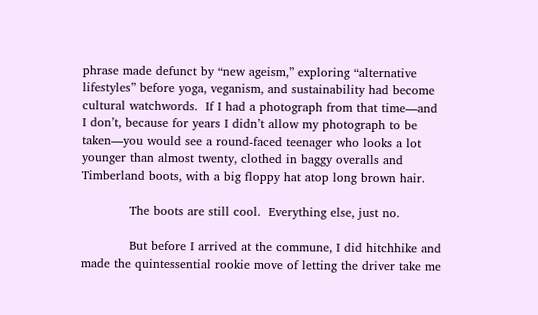phrase made defunct by “new ageism,” exploring “alternative lifestyles” before yoga, veganism, and sustainability had become cultural watchwords.  If I had a photograph from that time—and I don’t, because for years I didn’t allow my photograph to be taken—you would see a round-faced teenager who looks a lot younger than almost twenty, clothed in baggy overalls and Timberland boots, with a big floppy hat atop long brown hair.

            The boots are still cool.  Everything else, just no.

            But before I arrived at the commune, I did hitchhike and made the quintessential rookie move of letting the driver take me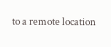to a remote location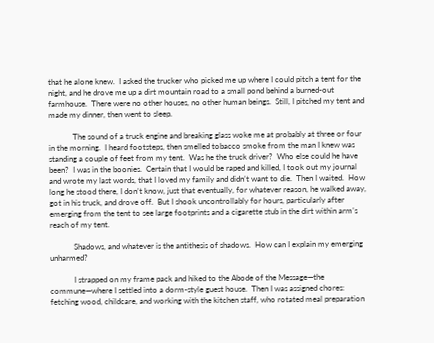that he alone knew.  I asked the trucker who picked me up where I could pitch a tent for the night, and he drove me up a dirt mountain road to a small pond behind a burned-out farmhouse.  There were no other houses, no other human beings.  Still, I pitched my tent and made my dinner, then went to sleep.

            The sound of a truck engine and breaking glass woke me at probably at three or four in the morning.  I heard footsteps, then smelled tobacco smoke from the man I knew was standing a couple of feet from my tent.  Was he the truck driver?  Who else could he have been?  I was in the boonies.  Certain that I would be raped and killed, I took out my journal and wrote my last words, that I loved my family and didn’t want to die.  Then I waited.  How long he stood there, I don’t know, just that eventually, for whatever reason, he walked away, got in his truck, and drove off.  But I shook uncontrollably for hours, particularly after emerging from the tent to see large footprints and a cigarette stub in the dirt within arm’s reach of my tent.

            Shadows, and whatever is the antithesis of shadows.  How can I explain my emerging unharmed?

            I strapped on my frame pack and hiked to the Abode of the Message—the commune—where I settled into a dorm-style guest house.  Then I was assigned chores: fetching wood, childcare, and working with the kitchen staff, who rotated meal preparation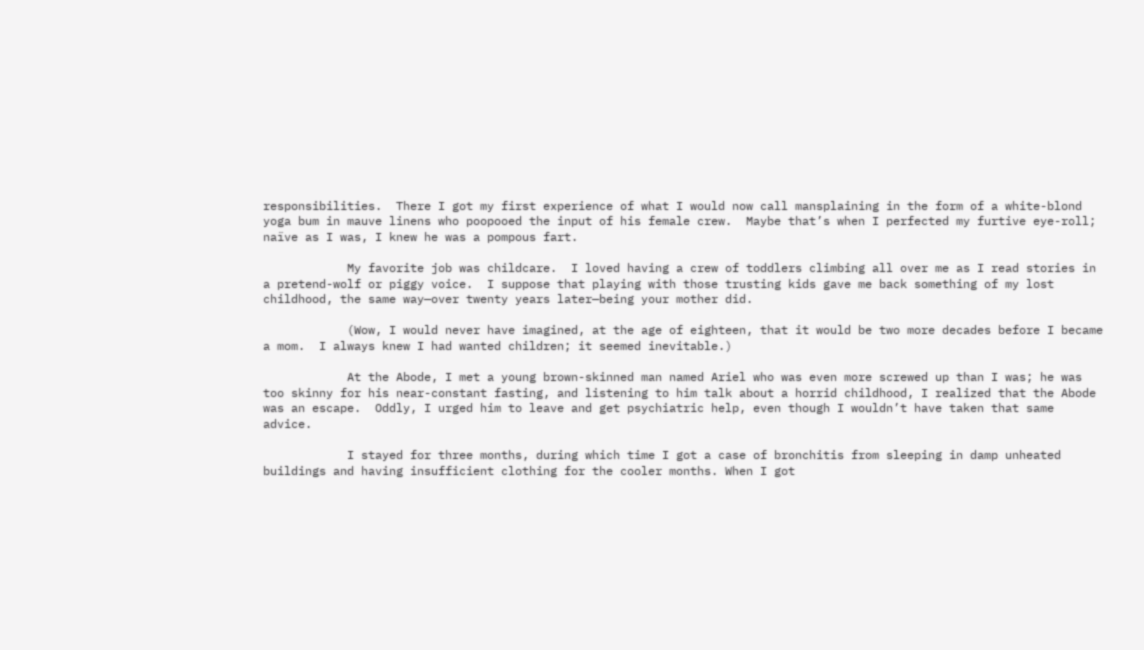responsibilities.  There I got my first experience of what I would now call mansplaining in the form of a white-blond yoga bum in mauve linens who poopooed the input of his female crew.  Maybe that’s when I perfected my furtive eye-roll; naïve as I was, I knew he was a pompous fart.

            My favorite job was childcare.  I loved having a crew of toddlers climbing all over me as I read stories in a pretend-wolf or piggy voice.  I suppose that playing with those trusting kids gave me back something of my lost childhood, the same way—over twenty years later—being your mother did.

            (Wow, I would never have imagined, at the age of eighteen, that it would be two more decades before I became a mom.  I always knew I had wanted children; it seemed inevitable.)

            At the Abode, I met a young brown-skinned man named Ariel who was even more screwed up than I was; he was too skinny for his near-constant fasting, and listening to him talk about a horrid childhood, I realized that the Abode was an escape.  Oddly, I urged him to leave and get psychiatric help, even though I wouldn’t have taken that same advice.

            I stayed for three months, during which time I got a case of bronchitis from sleeping in damp unheated buildings and having insufficient clothing for the cooler months. When I got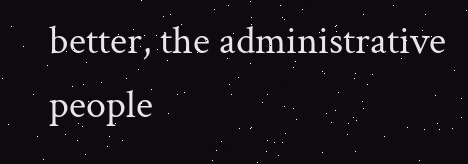better, the administrative people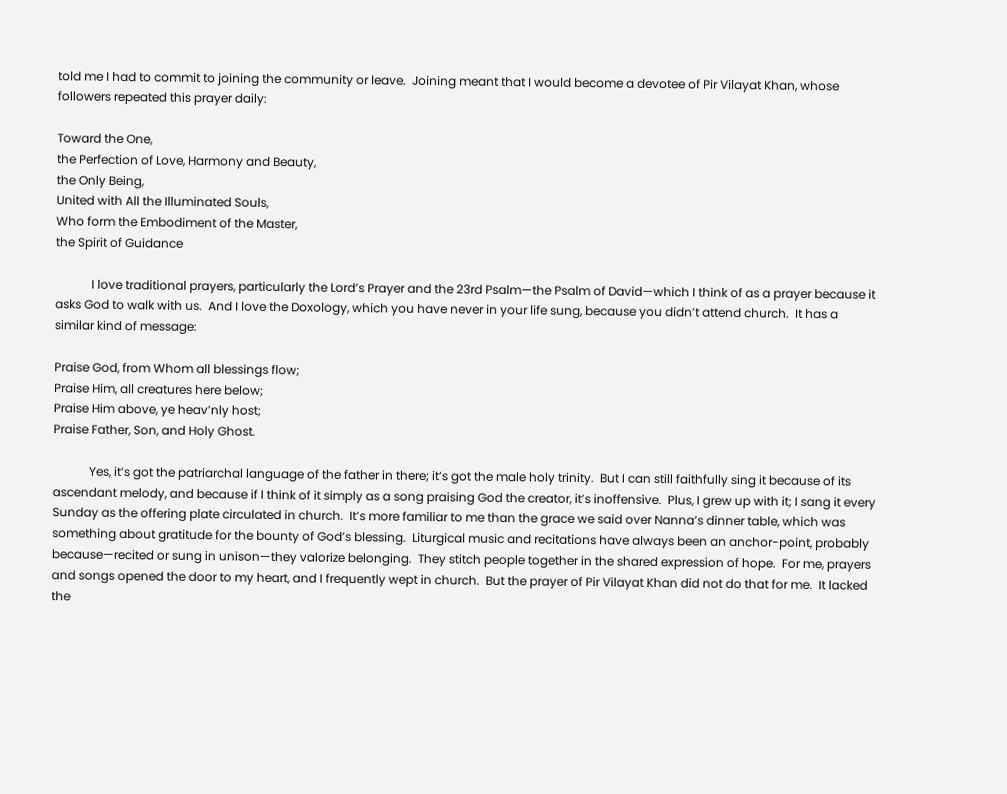told me I had to commit to joining the community or leave.  Joining meant that I would become a devotee of Pir Vilayat Khan, whose followers repeated this prayer daily:

Toward the One,
the Perfection of Love, Harmony and Beauty,
the Only Being,
United with All the Illuminated Souls,
Who form the Embodiment of the Master,
the Spirit of Guidance

            I love traditional prayers, particularly the Lord’s Prayer and the 23rd Psalm—the Psalm of David—which I think of as a prayer because it asks God to walk with us.  And I love the Doxology, which you have never in your life sung, because you didn’t attend church.  It has a similar kind of message:

Praise God, from Whom all blessings flow;
Praise Him, all creatures here below;
Praise Him above, ye heav’nly host;
Praise Father, Son, and Holy Ghost.

            Yes, it’s got the patriarchal language of the father in there; it’s got the male holy trinity.  But I can still faithfully sing it because of its ascendant melody, and because if I think of it simply as a song praising God the creator, it’s inoffensive.  Plus, I grew up with it; I sang it every Sunday as the offering plate circulated in church.  It’s more familiar to me than the grace we said over Nanna’s dinner table, which was something about gratitude for the bounty of God’s blessing.  Liturgical music and recitations have always been an anchor-point, probably because—recited or sung in unison—they valorize belonging.  They stitch people together in the shared expression of hope.  For me, prayers and songs opened the door to my heart, and I frequently wept in church.  But the prayer of Pir Vilayat Khan did not do that for me.  It lacked the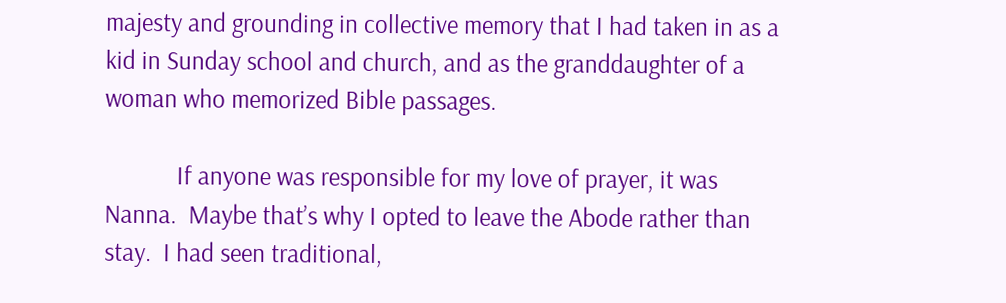majesty and grounding in collective memory that I had taken in as a kid in Sunday school and church, and as the granddaughter of a woman who memorized Bible passages.

            If anyone was responsible for my love of prayer, it was Nanna.  Maybe that’s why I opted to leave the Abode rather than stay.  I had seen traditional,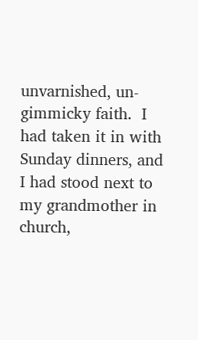unvarnished, un-gimmicky faith.  I had taken it in with Sunday dinners, and I had stood next to my grandmother in church,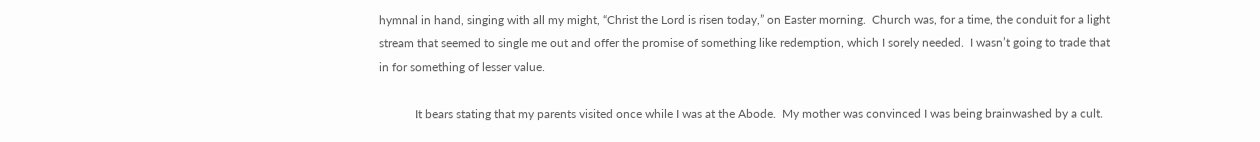hymnal in hand, singing with all my might, “Christ the Lord is risen today,” on Easter morning.  Church was, for a time, the conduit for a light stream that seemed to single me out and offer the promise of something like redemption, which I sorely needed.  I wasn’t going to trade that in for something of lesser value.

            It bears stating that my parents visited once while I was at the Abode.  My mother was convinced I was being brainwashed by a cult.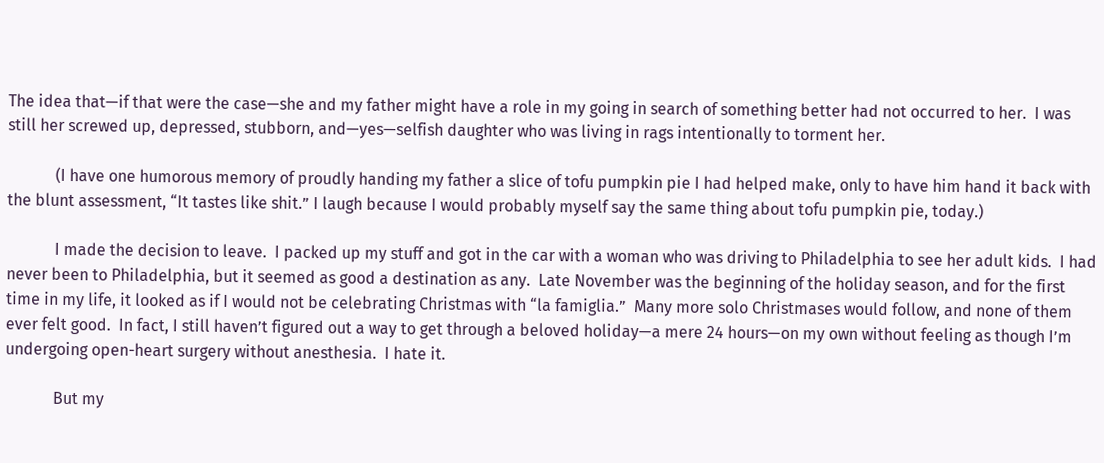The idea that—if that were the case—she and my father might have a role in my going in search of something better had not occurred to her.  I was still her screwed up, depressed, stubborn, and—yes—selfish daughter who was living in rags intentionally to torment her.

            (I have one humorous memory of proudly handing my father a slice of tofu pumpkin pie I had helped make, only to have him hand it back with the blunt assessment, “It tastes like shit.” I laugh because I would probably myself say the same thing about tofu pumpkin pie, today.)

            I made the decision to leave.  I packed up my stuff and got in the car with a woman who was driving to Philadelphia to see her adult kids.  I had never been to Philadelphia, but it seemed as good a destination as any.  Late November was the beginning of the holiday season, and for the first time in my life, it looked as if I would not be celebrating Christmas with “la famiglia.”  Many more solo Christmases would follow, and none of them ever felt good.  In fact, I still haven’t figured out a way to get through a beloved holiday—a mere 24 hours—on my own without feeling as though I’m undergoing open-heart surgery without anesthesia.  I hate it.

            But my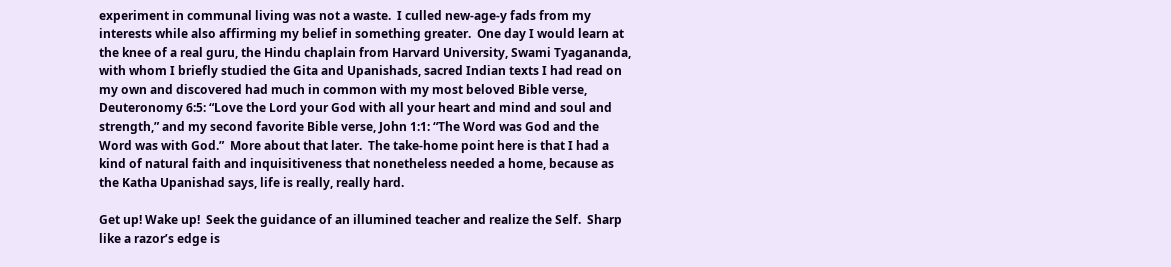experiment in communal living was not a waste.  I culled new-age-y fads from my interests while also affirming my belief in something greater.  One day I would learn at the knee of a real guru, the Hindu chaplain from Harvard University, Swami Tyagananda, with whom I briefly studied the Gita and Upanishads, sacred Indian texts I had read on my own and discovered had much in common with my most beloved Bible verse, Deuteronomy 6:5: “Love the Lord your God with all your heart and mind and soul and strength,” and my second favorite Bible verse, John 1:1: “The Word was God and the Word was with God.”  More about that later.  The take-home point here is that I had a kind of natural faith and inquisitiveness that nonetheless needed a home, because as the Katha Upanishad says, life is really, really hard.

Get up! Wake up!  Seek the guidance of an illumined teacher and realize the Self.  Sharp like a razor’s edge is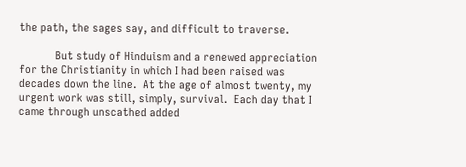the path, the sages say, and difficult to traverse.

            But study of Hinduism and a renewed appreciation for the Christianity in which I had been raised was decades down the line.  At the age of almost twenty, my urgent work was still, simply, survival.  Each day that I came through unscathed added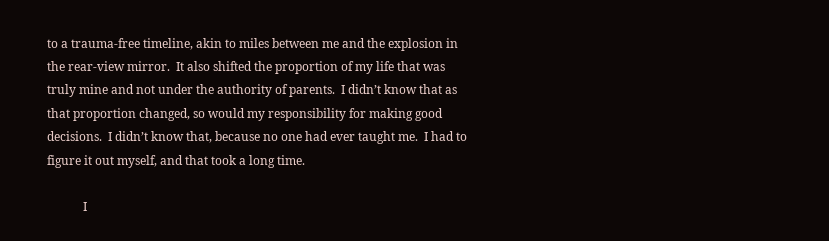to a trauma-free timeline, akin to miles between me and the explosion in the rear-view mirror.  It also shifted the proportion of my life that was truly mine and not under the authority of parents.  I didn’t know that as that proportion changed, so would my responsibility for making good decisions.  I didn’t know that, because no one had ever taught me.  I had to figure it out myself, and that took a long time.

            I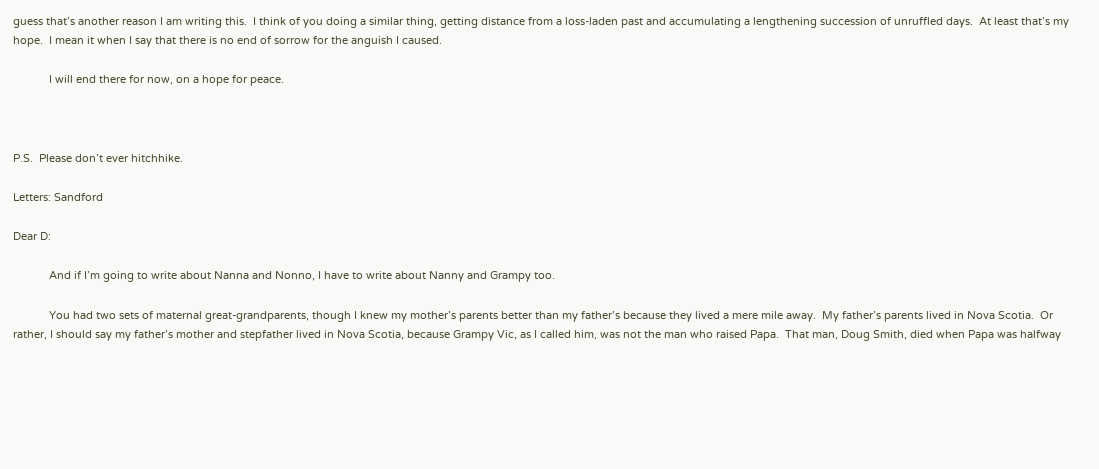guess that’s another reason I am writing this.  I think of you doing a similar thing, getting distance from a loss-laden past and accumulating a lengthening succession of unruffled days.  At least that’s my hope.  I mean it when I say that there is no end of sorrow for the anguish I caused.

            I will end there for now, on a hope for peace.



P.S.  Please don’t ever hitchhike.

Letters: Sandford

Dear D:

            And if I’m going to write about Nanna and Nonno, I have to write about Nanny and Grampy too.

            You had two sets of maternal great-grandparents, though I knew my mother’s parents better than my father’s because they lived a mere mile away.  My father’s parents lived in Nova Scotia.  Or rather, I should say my father’s mother and stepfather lived in Nova Scotia, because Grampy Vic, as I called him, was not the man who raised Papa.  That man, Doug Smith, died when Papa was halfway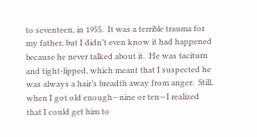to seventeen, in 1955.  It was a terrible trauma for my father, but I didn’t even know it had happened because he never talked about it.  He was taciturn and tight-lipped, which meant that I suspected he was always a hair’s breadth away from anger.  Still, when I got old enough—nine or ten—I realized that I could get him to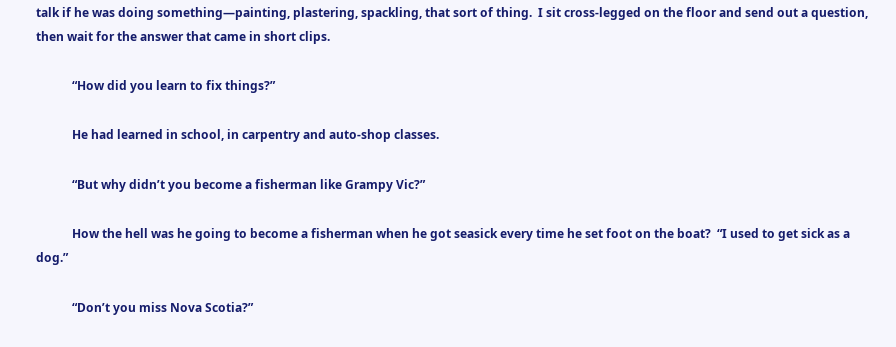talk if he was doing something—painting, plastering, spackling, that sort of thing.  I sit cross-legged on the floor and send out a question, then wait for the answer that came in short clips.

            “How did you learn to fix things?”

            He had learned in school, in carpentry and auto-shop classes.

            “But why didn’t you become a fisherman like Grampy Vic?”

            How the hell was he going to become a fisherman when he got seasick every time he set foot on the boat?  “I used to get sick as a dog.”

            “Don’t you miss Nova Scotia?”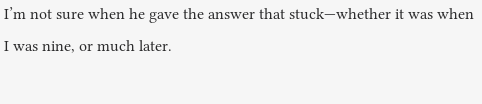I’m not sure when he gave the answer that stuck—whether it was when I was nine, or much later.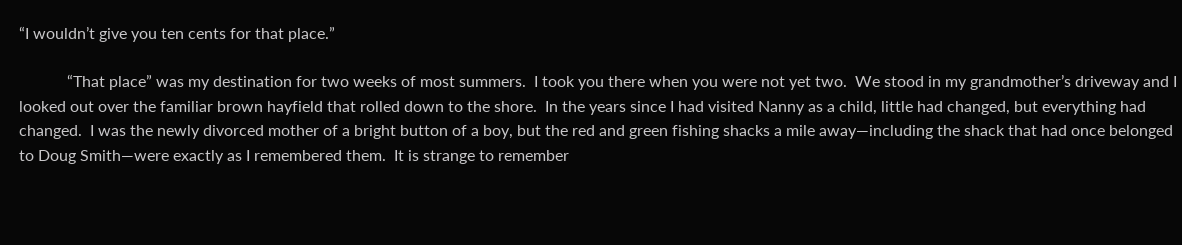“I wouldn’t give you ten cents for that place.”

            “That place” was my destination for two weeks of most summers.  I took you there when you were not yet two.  We stood in my grandmother’s driveway and I looked out over the familiar brown hayfield that rolled down to the shore.  In the years since I had visited Nanny as a child, little had changed, but everything had changed.  I was the newly divorced mother of a bright button of a boy, but the red and green fishing shacks a mile away—including the shack that had once belonged to Doug Smith—were exactly as I remembered them.  It is strange to remember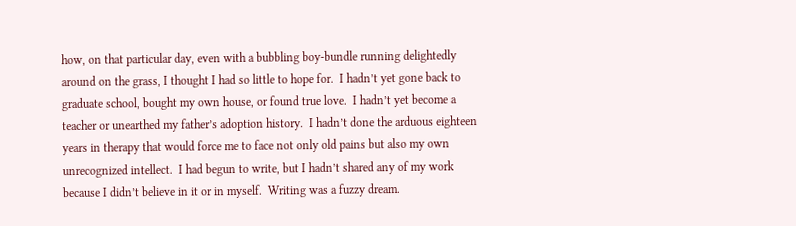how, on that particular day, even with a bubbling boy-bundle running delightedly around on the grass, I thought I had so little to hope for.  I hadn’t yet gone back to graduate school, bought my own house, or found true love.  I hadn’t yet become a teacher or unearthed my father’s adoption history.  I hadn’t done the arduous eighteen years in therapy that would force me to face not only old pains but also my own unrecognized intellect.  I had begun to write, but I hadn’t shared any of my work because I didn’t believe in it or in myself.  Writing was a fuzzy dream.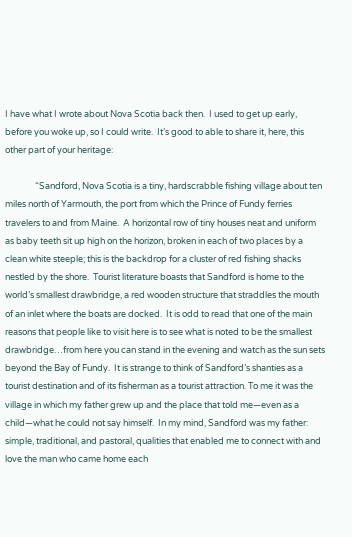I have what I wrote about Nova Scotia back then.  I used to get up early, before you woke up, so I could write.  It’s good to able to share it, here, this other part of your heritage:

               “Sandford, Nova Scotia is a tiny, hardscrabble fishing village about ten miles north of Yarmouth, the port from which the Prince of Fundy ferries travelers to and from Maine.  A horizontal row of tiny houses neat and uniform as baby teeth sit up high on the horizon, broken in each of two places by a clean white steeple; this is the backdrop for a cluster of red fishing shacks nestled by the shore.  Tourist literature boasts that Sandford is home to the world’s smallest drawbridge, a red wooden structure that straddles the mouth of an inlet where the boats are docked.  It is odd to read that one of the main reasons that people like to visit here is to see what is noted to be the smallest drawbridge…from here you can stand in the evening and watch as the sun sets beyond the Bay of Fundy.  It is strange to think of Sandford’s shanties as a tourist destination and of its fisherman as a tourist attraction. To me it was the village in which my father grew up and the place that told me—even as a child—what he could not say himself.  In my mind, Sandford was my father: simple, traditional, and pastoral, qualities that enabled me to connect with and love the man who came home each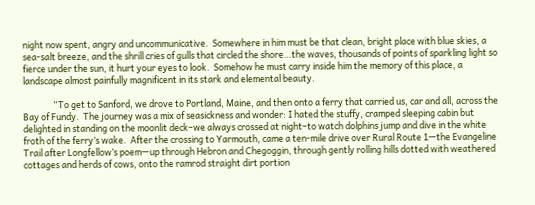night now spent, angry and uncommunicative.  Somewhere in him must be that clean, bright place with blue skies, a sea-salt breeze, and the shrill cries of gulls that circled the shore…the waves, thousands of points of sparkling light so fierce under the sun, it hurt your eyes to look.  Somehow he must carry inside him the memory of this place, a landscape almost painfully magnificent in its stark and elemental beauty.

               “To get to Sanford, we drove to Portland, Maine, and then onto a ferry that carried us, car and all, across the Bay of Fundy.  The journey was a mix of seasickness and wonder: I hated the stuffy, cramped sleeping cabin but delighted in standing on the moonlit deck–we always crossed at night–to watch dolphins jump and dive in the white froth of the ferry’s wake.  After the crossing to Yarmouth, came a ten-mile drive over Rural Route 1—the Evangeline Trail after Longfellow’s poem—up through Hebron and Chegoggin, through gently rolling hills dotted with weathered cottages and herds of cows, onto the ramrod straight dirt portion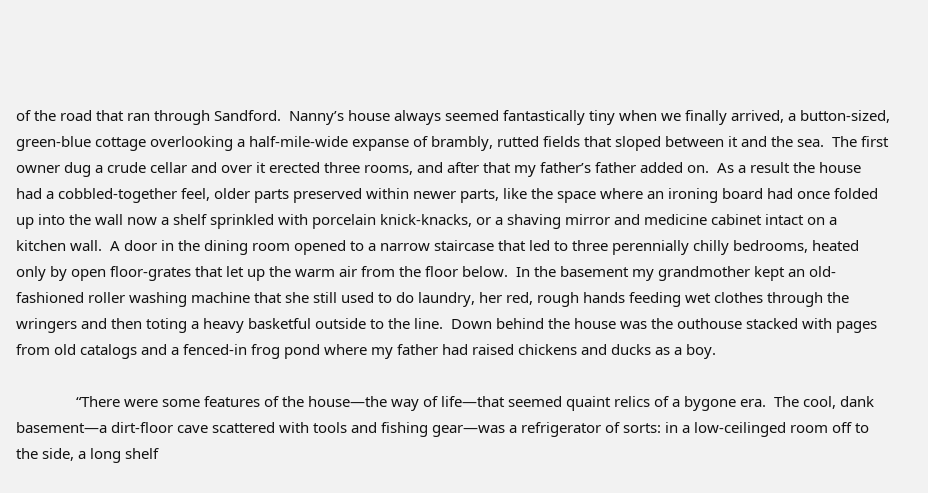of the road that ran through Sandford.  Nanny’s house always seemed fantastically tiny when we finally arrived, a button-sized, green-blue cottage overlooking a half-mile-wide expanse of brambly, rutted fields that sloped between it and the sea.  The first owner dug a crude cellar and over it erected three rooms, and after that my father’s father added on.  As a result the house had a cobbled-together feel, older parts preserved within newer parts, like the space where an ironing board had once folded up into the wall now a shelf sprinkled with porcelain knick-knacks, or a shaving mirror and medicine cabinet intact on a kitchen wall.  A door in the dining room opened to a narrow staircase that led to three perennially chilly bedrooms, heated only by open floor-grates that let up the warm air from the floor below.  In the basement my grandmother kept an old-fashioned roller washing machine that she still used to do laundry, her red, rough hands feeding wet clothes through the wringers and then toting a heavy basketful outside to the line.  Down behind the house was the outhouse stacked with pages from old catalogs and a fenced-in frog pond where my father had raised chickens and ducks as a boy.

               “There were some features of the house—the way of life—that seemed quaint relics of a bygone era.  The cool, dank basement—a dirt-floor cave scattered with tools and fishing gear—was a refrigerator of sorts: in a low-ceilinged room off to the side, a long shelf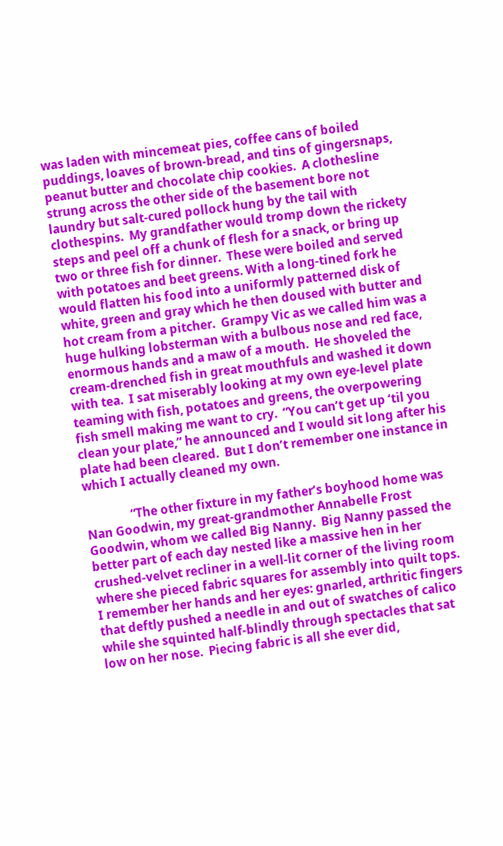was laden with mincemeat pies, coffee cans of boiled puddings, loaves of brown-bread, and tins of gingersnaps, peanut butter and chocolate chip cookies.  A clothesline strung across the other side of the basement bore not laundry but salt-cured pollock hung by the tail with clothespins.  My grandfather would tromp down the rickety steps and peel off a chunk of flesh for a snack, or bring up two or three fish for dinner.  These were boiled and served with potatoes and beet greens. With a long-tined fork he would flatten his food into a uniformly patterned disk of white, green and gray which he then doused with butter and hot cream from a pitcher.  Grampy Vic as we called him was a huge hulking lobsterman with a bulbous nose and red face, enormous hands and a maw of a mouth.  He shoveled the cream-drenched fish in great mouthfuls and washed it down with tea.  I sat miserably looking at my own eye-level plate teaming with fish, potatoes and greens, the overpowering fish smell making me want to cry.  “You can’t get up ‘til you clean your plate,” he announced and I would sit long after his plate had been cleared.  But I don’t remember one instance in which I actually cleaned my own.

               “The other fixture in my father’s boyhood home was Nan Goodwin, my great-grandmother Annabelle Frost Goodwin, whom we called Big Nanny.  Big Nanny passed the better part of each day nested like a massive hen in her crushed-velvet recliner in a well-lit corner of the living room where she pieced fabric squares for assembly into quilt tops.  I remember her hands and her eyes: gnarled, arthritic fingers that deftly pushed a needle in and out of swatches of calico while she squinted half-blindly through spectacles that sat low on her nose.  Piecing fabric is all she ever did,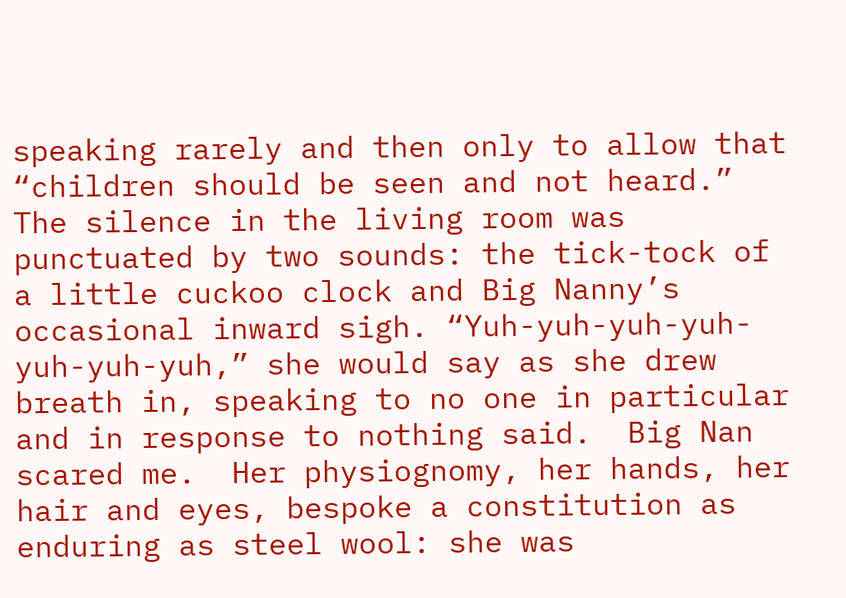speaking rarely and then only to allow that “children should be seen and not heard.”  The silence in the living room was punctuated by two sounds: the tick-tock of a little cuckoo clock and Big Nanny’s occasional inward sigh. “Yuh-yuh-yuh-yuh-yuh-yuh-yuh,” she would say as she drew breath in, speaking to no one in particular and in response to nothing said.  Big Nan scared me.  Her physiognomy, her hands, her hair and eyes, bespoke a constitution as enduring as steel wool: she was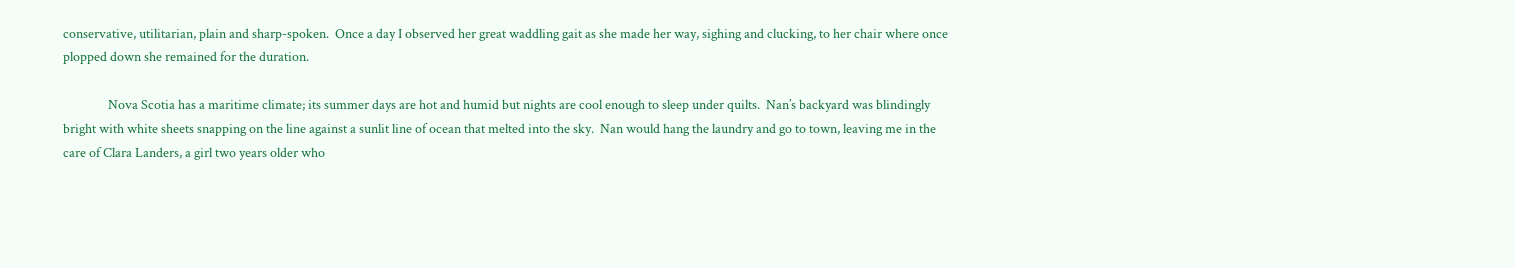conservative, utilitarian, plain and sharp-spoken.  Once a day I observed her great waddling gait as she made her way, sighing and clucking, to her chair where once plopped down she remained for the duration.

               Nova Scotia has a maritime climate; its summer days are hot and humid but nights are cool enough to sleep under quilts.  Nan’s backyard was blindingly bright with white sheets snapping on the line against a sunlit line of ocean that melted into the sky.  Nan would hang the laundry and go to town, leaving me in the care of Clara Landers, a girl two years older who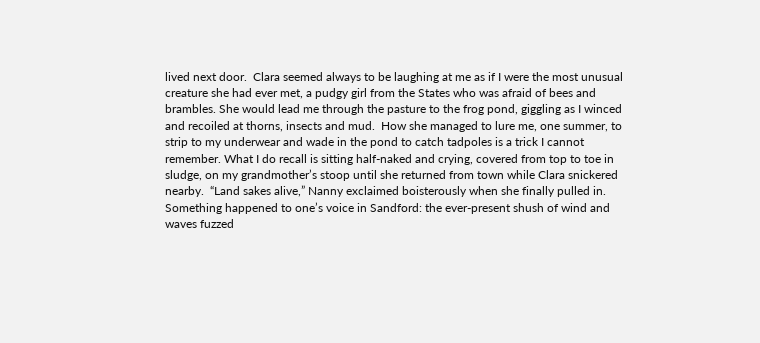lived next door.  Clara seemed always to be laughing at me as if I were the most unusual creature she had ever met, a pudgy girl from the States who was afraid of bees and brambles. She would lead me through the pasture to the frog pond, giggling as I winced and recoiled at thorns, insects and mud.  How she managed to lure me, one summer, to strip to my underwear and wade in the pond to catch tadpoles is a trick I cannot remember. What I do recall is sitting half-naked and crying, covered from top to toe in sludge, on my grandmother’s stoop until she returned from town while Clara snickered nearby.  “Land sakes alive,” Nanny exclaimed boisterously when she finally pulled in. Something happened to one’s voice in Sandford: the ever-present shush of wind and waves fuzzed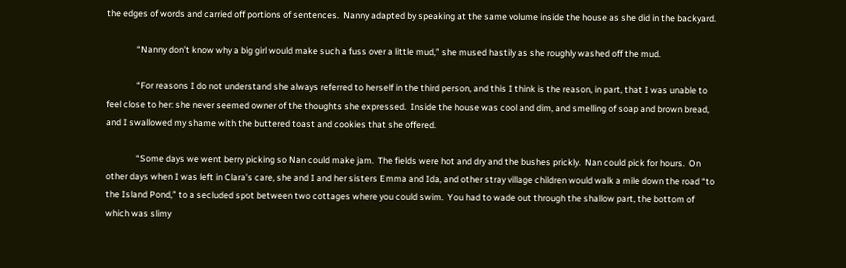the edges of words and carried off portions of sentences.  Nanny adapted by speaking at the same volume inside the house as she did in the backyard.

               “Nanny don’t know why a big girl would make such a fuss over a little mud,” she mused hastily as she roughly washed off the mud.

               “For reasons I do not understand she always referred to herself in the third person, and this I think is the reason, in part, that I was unable to feel close to her: she never seemed owner of the thoughts she expressed.  Inside the house was cool and dim, and smelling of soap and brown bread, and I swallowed my shame with the buttered toast and cookies that she offered.

               “Some days we went berry picking so Nan could make jam.  The fields were hot and dry and the bushes prickly.  Nan could pick for hours.  On other days when I was left in Clara’s care, she and I and her sisters Emma and Ida, and other stray village children would walk a mile down the road “to the Island Pond,” to a secluded spot between two cottages where you could swim.  You had to wade out through the shallow part, the bottom of which was slimy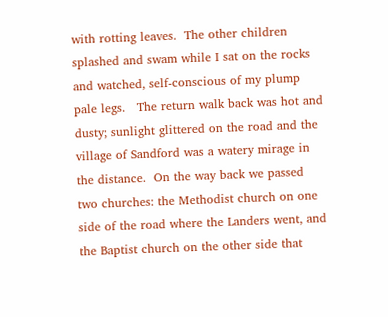with rotting leaves.  The other children splashed and swam while I sat on the rocks and watched, self-conscious of my plump pale legs.   The return walk back was hot and dusty; sunlight glittered on the road and the village of Sandford was a watery mirage in the distance.  On the way back we passed two churches: the Methodist church on one side of the road where the Landers went, and the Baptist church on the other side that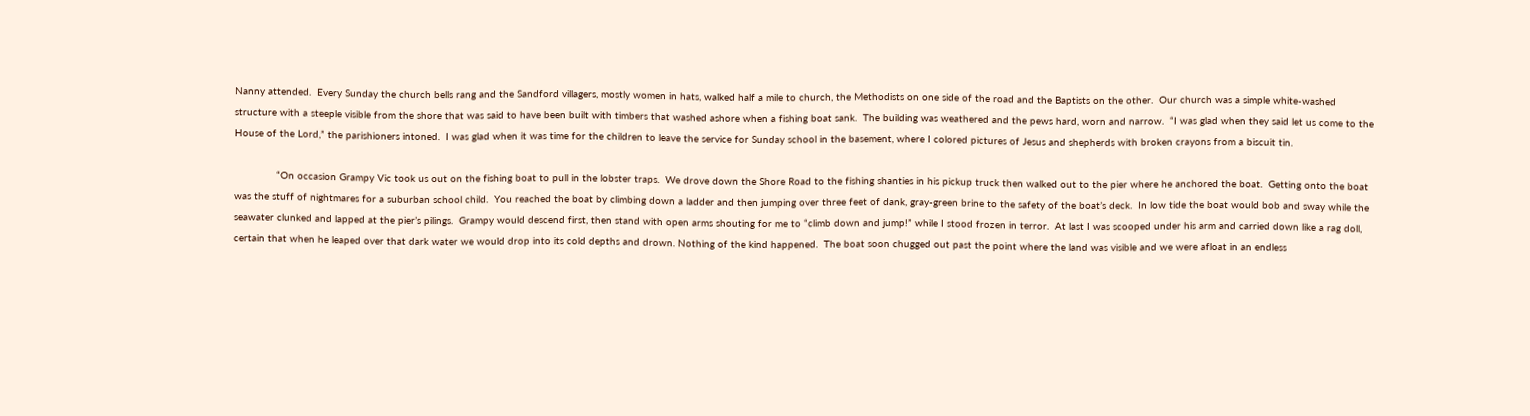Nanny attended.  Every Sunday the church bells rang and the Sandford villagers, mostly women in hats, walked half a mile to church, the Methodists on one side of the road and the Baptists on the other.  Our church was a simple white-washed structure with a steeple visible from the shore that was said to have been built with timbers that washed ashore when a fishing boat sank.  The building was weathered and the pews hard, worn and narrow.  “I was glad when they said let us come to the House of the Lord,” the parishioners intoned.  I was glad when it was time for the children to leave the service for Sunday school in the basement, where I colored pictures of Jesus and shepherds with broken crayons from a biscuit tin.

              “On occasion Grampy Vic took us out on the fishing boat to pull in the lobster traps.  We drove down the Shore Road to the fishing shanties in his pickup truck then walked out to the pier where he anchored the boat.  Getting onto the boat was the stuff of nightmares for a suburban school child.  You reached the boat by climbing down a ladder and then jumping over three feet of dank, gray-green brine to the safety of the boat’s deck.  In low tide the boat would bob and sway while the seawater clunked and lapped at the pier’s pilings.  Grampy would descend first, then stand with open arms shouting for me to “climb down and jump!” while I stood frozen in terror.  At last I was scooped under his arm and carried down like a rag doll, certain that when he leaped over that dark water we would drop into its cold depths and drown. Nothing of the kind happened.  The boat soon chugged out past the point where the land was visible and we were afloat in an endless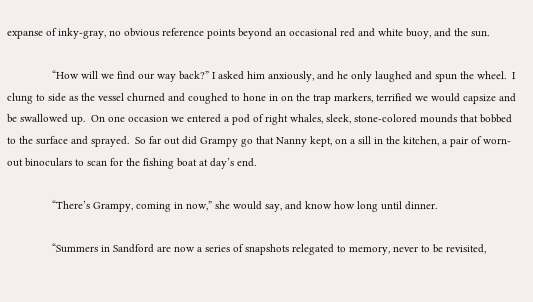expanse of inky-gray, no obvious reference points beyond an occasional red and white buoy, and the sun.

               “How will we find our way back?” I asked him anxiously, and he only laughed and spun the wheel.  I clung to side as the vessel churned and coughed to hone in on the trap markers, terrified we would capsize and be swallowed up.  On one occasion we entered a pod of right whales, sleek, stone-colored mounds that bobbed to the surface and sprayed.  So far out did Grampy go that Nanny kept, on a sill in the kitchen, a pair of worn-out binoculars to scan for the fishing boat at day’s end.

               “There’s Grampy, coming in now,” she would say, and know how long until dinner.

               “Summers in Sandford are now a series of snapshots relegated to memory, never to be revisited,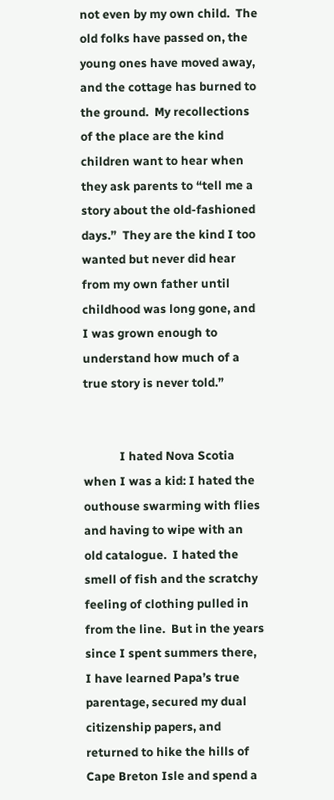not even by my own child.  The old folks have passed on, the young ones have moved away, and the cottage has burned to the ground.  My recollections of the place are the kind children want to hear when they ask parents to “tell me a story about the old-fashioned days.”  They are the kind I too wanted but never did hear from my own father until childhood was long gone, and I was grown enough to understand how much of a true story is never told.”


            I hated Nova Scotia when I was a kid: I hated the outhouse swarming with flies and having to wipe with an old catalogue.  I hated the smell of fish and the scratchy feeling of clothing pulled in from the line.  But in the years since I spent summers there, I have learned Papa’s true parentage, secured my dual citizenship papers, and returned to hike the hills of Cape Breton Isle and spend a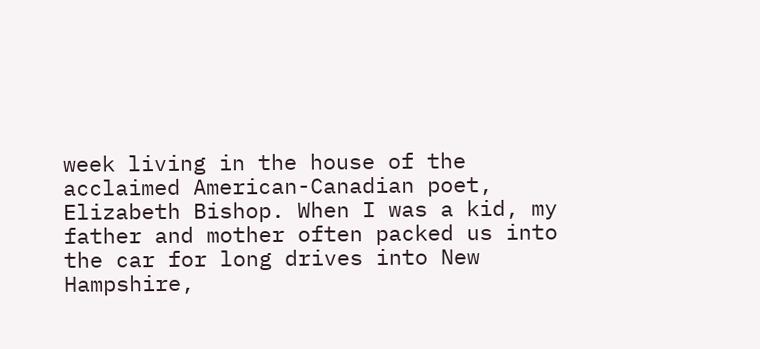week living in the house of the acclaimed American-Canadian poet, Elizabeth Bishop. When I was a kid, my father and mother often packed us into the car for long drives into New Hampshire,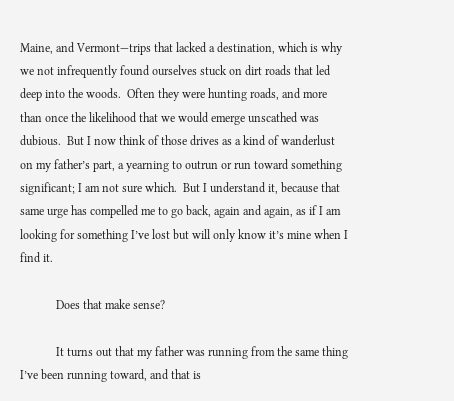Maine, and Vermont—trips that lacked a destination, which is why we not infrequently found ourselves stuck on dirt roads that led deep into the woods.  Often they were hunting roads, and more than once the likelihood that we would emerge unscathed was dubious.  But I now think of those drives as a kind of wanderlust on my father’s part, a yearning to outrun or run toward something significant; I am not sure which.  But I understand it, because that same urge has compelled me to go back, again and again, as if I am looking for something I’ve lost but will only know it’s mine when I find it.

            Does that make sense?

            It turns out that my father was running from the same thing I’ve been running toward, and that is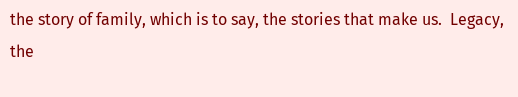the story of family, which is to say, the stories that make us.  Legacy, the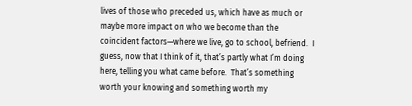lives of those who preceded us, which have as much or maybe more impact on who we become than the coincident factors—where we live, go to school, befriend.  I guess, now that I think of it, that’s partly what I’m doing here, telling you what came before.  That’s something worth your knowing and something worth my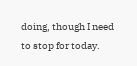doing, though I need to stop for today.